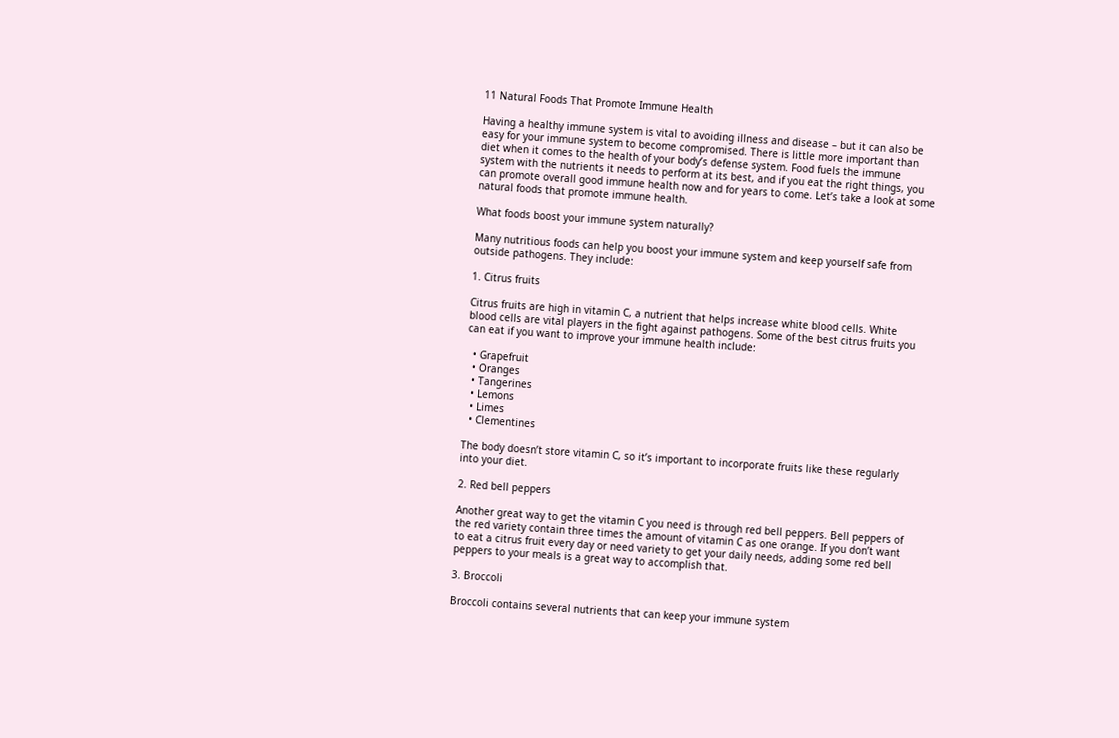11 Natural Foods That Promote Immune Health

Having a healthy immune system is vital to avoiding illness and disease – but it can also be easy for your immune system to become compromised. There is little more important than diet when it comes to the health of your body’s defense system. Food fuels the immune system with the nutrients it needs to perform at its best, and if you eat the right things, you can promote overall good immune health now and for years to come. Let’s take a look at some natural foods that promote immune health.

What foods boost your immune system naturally?

Many nutritious foods can help you boost your immune system and keep yourself safe from outside pathogens. They include:

1. Citrus fruits

Citrus fruits are high in vitamin C, a nutrient that helps increase white blood cells. White blood cells are vital players in the fight against pathogens. Some of the best citrus fruits you can eat if you want to improve your immune health include:

  • Grapefruit
  • Oranges
  • Tangerines
  • Lemons
  • Limes
  • Clementines

The body doesn’t store vitamin C, so it’s important to incorporate fruits like these regularly into your diet.

2. Red bell peppers

Another great way to get the vitamin C you need is through red bell peppers. Bell peppers of the red variety contain three times the amount of vitamin C as one orange. If you don’t want to eat a citrus fruit every day or need variety to get your daily needs, adding some red bell peppers to your meals is a great way to accomplish that.

3. Broccoli

Broccoli contains several nutrients that can keep your immune system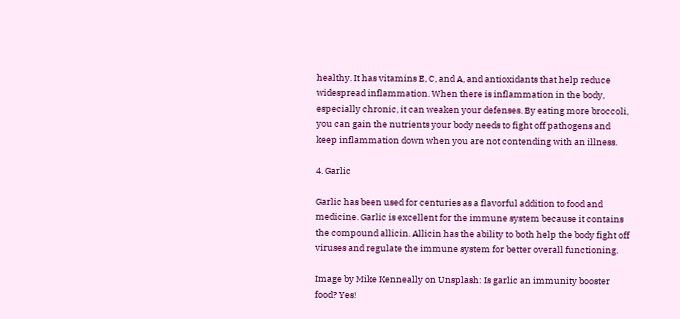healthy. It has vitamins E, C, and A, and antioxidants that help reduce widespread inflammation. When there is inflammation in the body, especially chronic, it can weaken your defenses. By eating more broccoli, you can gain the nutrients your body needs to fight off pathogens and keep inflammation down when you are not contending with an illness.

4. Garlic

Garlic has been used for centuries as a flavorful addition to food and medicine. Garlic is excellent for the immune system because it contains the compound allicin. Allicin has the ability to both help the body fight off viruses and regulate the immune system for better overall functioning.

Image by Mike Kenneally on Unsplash: Is garlic an immunity booster food? Yes!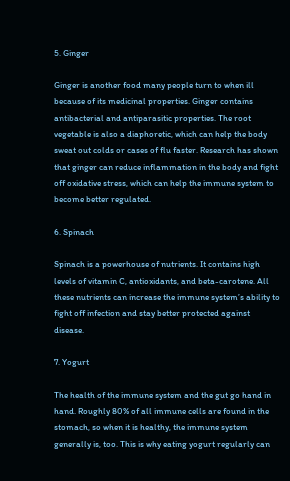5. Ginger

Ginger is another food many people turn to when ill because of its medicinal properties. Ginger contains antibacterial and antiparasitic properties. The root vegetable is also a diaphoretic, which can help the body sweat out colds or cases of flu faster. Research has shown that ginger can reduce inflammation in the body and fight off oxidative stress, which can help the immune system to become better regulated.

6. Spinach

Spinach is a powerhouse of nutrients. It contains high levels of vitamin C, antioxidants, and beta-carotene. All these nutrients can increase the immune system’s ability to fight off infection and stay better protected against disease.

7. Yogurt

The health of the immune system and the gut go hand in hand. Roughly 80% of all immune cells are found in the stomach, so when it is healthy, the immune system generally is, too. This is why eating yogurt regularly can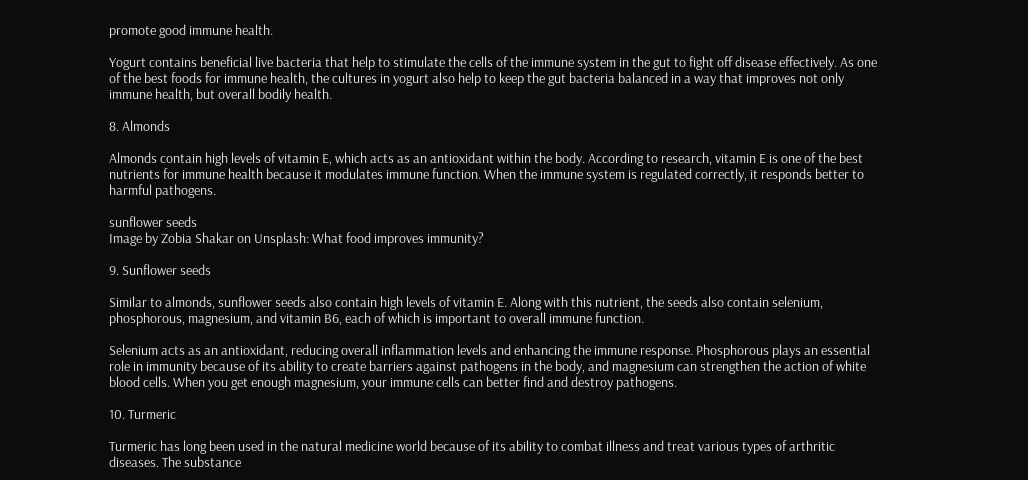promote good immune health.

Yogurt contains beneficial live bacteria that help to stimulate the cells of the immune system in the gut to fight off disease effectively. As one of the best foods for immune health, the cultures in yogurt also help to keep the gut bacteria balanced in a way that improves not only immune health, but overall bodily health.

8. Almonds

Almonds contain high levels of vitamin E, which acts as an antioxidant within the body. According to research, vitamin E is one of the best nutrients for immune health because it modulates immune function. When the immune system is regulated correctly, it responds better to harmful pathogens.

sunflower seeds
Image by Zobia Shakar on Unsplash: What food improves immunity?

9. Sunflower seeds

Similar to almonds, sunflower seeds also contain high levels of vitamin E. Along with this nutrient, the seeds also contain selenium, phosphorous, magnesium, and vitamin B6, each of which is important to overall immune function.

Selenium acts as an antioxidant, reducing overall inflammation levels and enhancing the immune response. Phosphorous plays an essential role in immunity because of its ability to create barriers against pathogens in the body, and magnesium can strengthen the action of white blood cells. When you get enough magnesium, your immune cells can better find and destroy pathogens.

10. Turmeric

Turmeric has long been used in the natural medicine world because of its ability to combat illness and treat various types of arthritic diseases. The substance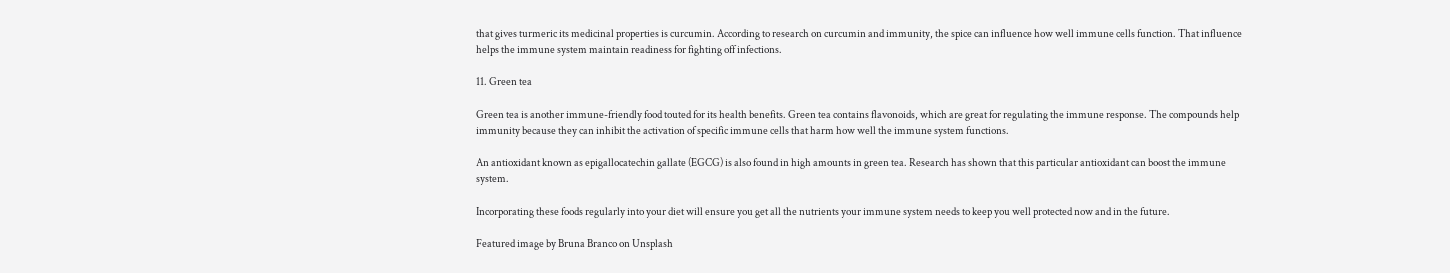that gives turmeric its medicinal properties is curcumin. According to research on curcumin and immunity, the spice can influence how well immune cells function. That influence helps the immune system maintain readiness for fighting off infections.

11. Green tea

Green tea is another immune-friendly food touted for its health benefits. Green tea contains flavonoids, which are great for regulating the immune response. The compounds help immunity because they can inhibit the activation of specific immune cells that harm how well the immune system functions.

An antioxidant known as epigallocatechin gallate (EGCG) is also found in high amounts in green tea. Research has shown that this particular antioxidant can boost the immune system.

Incorporating these foods regularly into your diet will ensure you get all the nutrients your immune system needs to keep you well protected now and in the future.

Featured image by Bruna Branco on Unsplash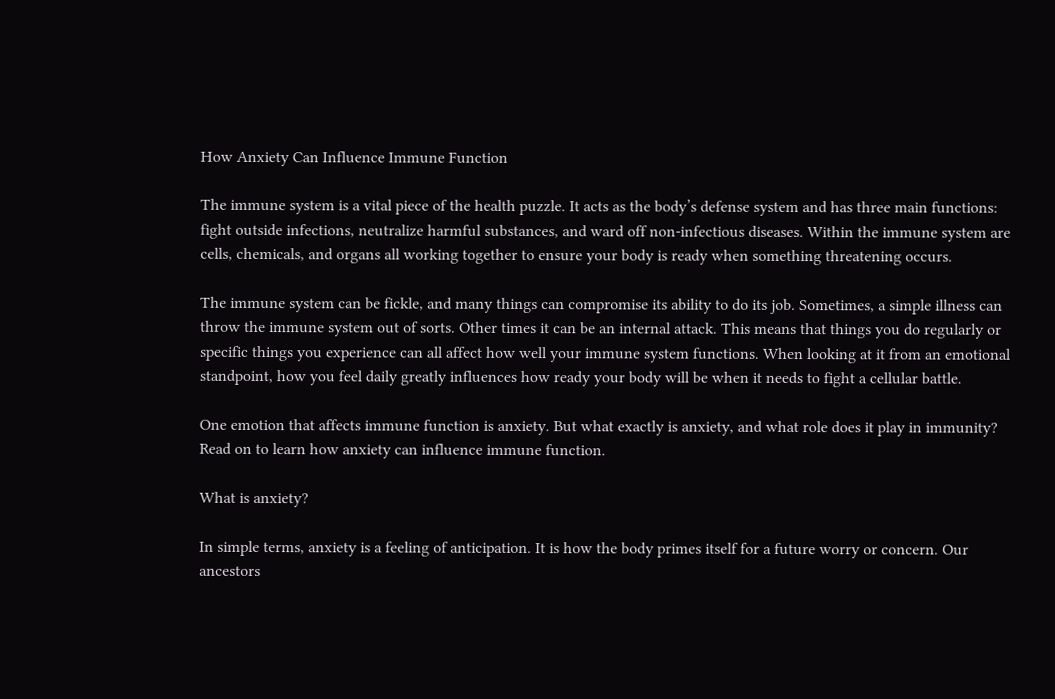How Anxiety Can Influence Immune Function

The immune system is a vital piece of the health puzzle. It acts as the body’s defense system and has three main functions: fight outside infections, neutralize harmful substances, and ward off non-infectious diseases. Within the immune system are cells, chemicals, and organs all working together to ensure your body is ready when something threatening occurs.

The immune system can be fickle, and many things can compromise its ability to do its job. Sometimes, a simple illness can throw the immune system out of sorts. Other times it can be an internal attack. This means that things you do regularly or specific things you experience can all affect how well your immune system functions. When looking at it from an emotional standpoint, how you feel daily greatly influences how ready your body will be when it needs to fight a cellular battle.

One emotion that affects immune function is anxiety. But what exactly is anxiety, and what role does it play in immunity? Read on to learn how anxiety can influence immune function.

What is anxiety?

In simple terms, anxiety is a feeling of anticipation. It is how the body primes itself for a future worry or concern. Our ancestors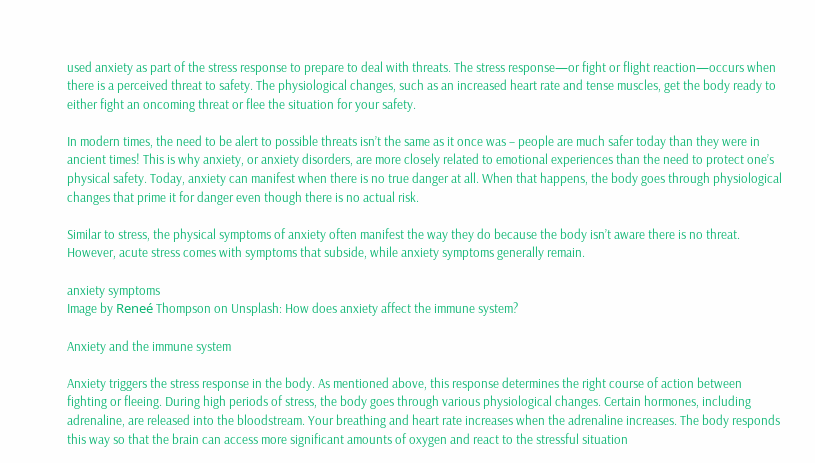used anxiety as part of the stress response to prepare to deal with threats. The stress response—or fight or flight reaction—occurs when there is a perceived threat to safety. The physiological changes, such as an increased heart rate and tense muscles, get the body ready to either fight an oncoming threat or flee the situation for your safety.

In modern times, the need to be alert to possible threats isn’t the same as it once was – people are much safer today than they were in ancient times! This is why anxiety, or anxiety disorders, are more closely related to emotional experiences than the need to protect one’s physical safety. Today, anxiety can manifest when there is no true danger at all. When that happens, the body goes through physiological changes that prime it for danger even though there is no actual risk.

Similar to stress, the physical symptoms of anxiety often manifest the way they do because the body isn’t aware there is no threat. However, acute stress comes with symptoms that subside, while anxiety symptoms generally remain.

anxiety symptoms
Image by Reneé Thompson on Unsplash: How does anxiety affect the immune system?

Anxiety and the immune system

Anxiety triggers the stress response in the body. As mentioned above, this response determines the right course of action between fighting or fleeing. During high periods of stress, the body goes through various physiological changes. Certain hormones, including adrenaline, are released into the bloodstream. Your breathing and heart rate increases when the adrenaline increases. The body responds this way so that the brain can access more significant amounts of oxygen and react to the stressful situation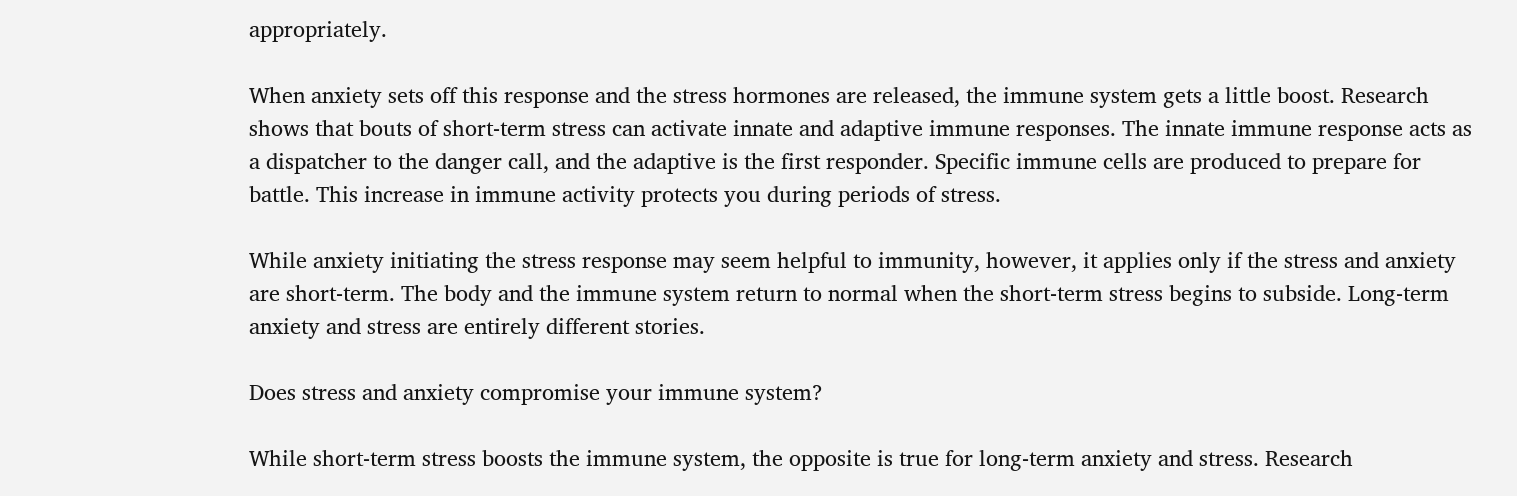appropriately.

When anxiety sets off this response and the stress hormones are released, the immune system gets a little boost. Research shows that bouts of short-term stress can activate innate and adaptive immune responses. The innate immune response acts as a dispatcher to the danger call, and the adaptive is the first responder. Specific immune cells are produced to prepare for battle. This increase in immune activity protects you during periods of stress.

While anxiety initiating the stress response may seem helpful to immunity, however, it applies only if the stress and anxiety are short-term. The body and the immune system return to normal when the short-term stress begins to subside. Long-term anxiety and stress are entirely different stories.

Does stress and anxiety compromise your immune system?

While short-term stress boosts the immune system, the opposite is true for long-term anxiety and stress. Research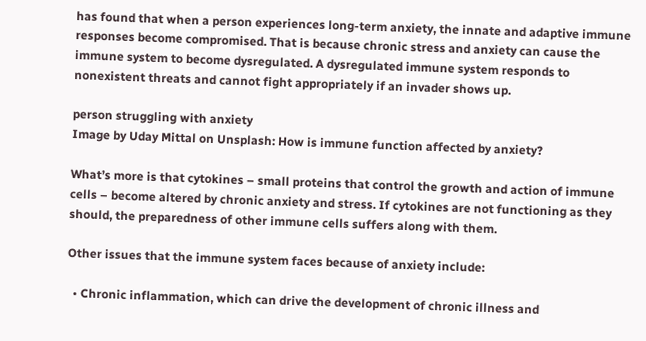has found that when a person experiences long-term anxiety, the innate and adaptive immune responses become compromised. That is because chronic stress and anxiety can cause the immune system to become dysregulated. A dysregulated immune system responds to nonexistent threats and cannot fight appropriately if an invader shows up.

person struggling with anxiety
Image by Uday Mittal on Unsplash: How is immune function affected by anxiety?

What’s more is that cytokines – small proteins that control the growth and action of immune cells – become altered by chronic anxiety and stress. If cytokines are not functioning as they should, the preparedness of other immune cells suffers along with them.

Other issues that the immune system faces because of anxiety include:

  • Chronic inflammation, which can drive the development of chronic illness and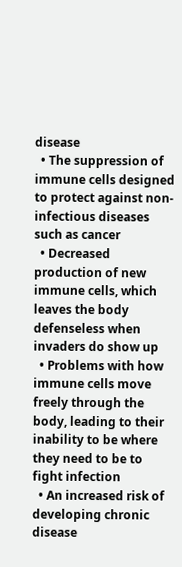disease
  • The suppression of immune cells designed to protect against non-infectious diseases such as cancer
  • Decreased production of new immune cells, which leaves the body defenseless when invaders do show up
  • Problems with how immune cells move freely through the body, leading to their inability to be where they need to be to fight infection
  • An increased risk of developing chronic disease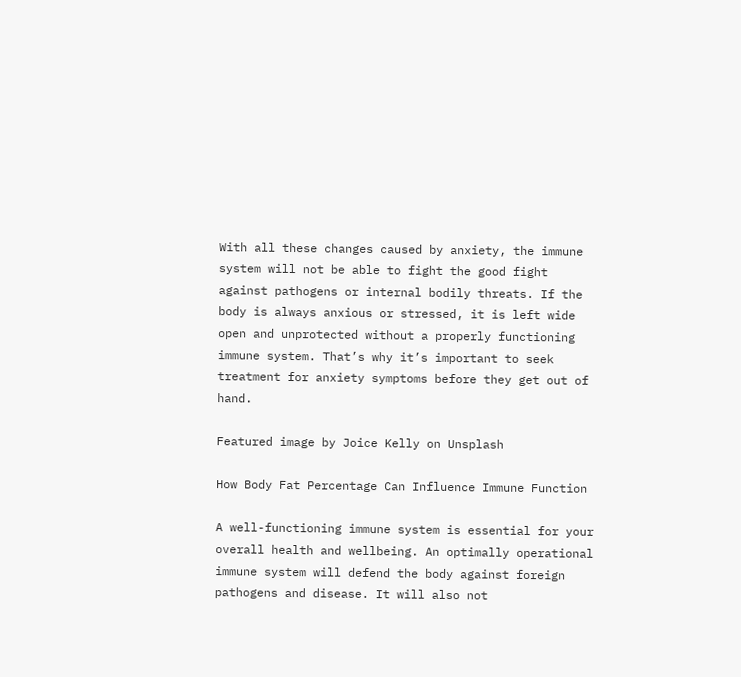With all these changes caused by anxiety, the immune system will not be able to fight the good fight against pathogens or internal bodily threats. If the body is always anxious or stressed, it is left wide open and unprotected without a properly functioning immune system. That’s why it’s important to seek treatment for anxiety symptoms before they get out of hand.

Featured image by Joice Kelly on Unsplash

How Body Fat Percentage Can Influence Immune Function

A well-functioning immune system is essential for your overall health and wellbeing. An optimally operational immune system will defend the body against foreign pathogens and disease. It will also not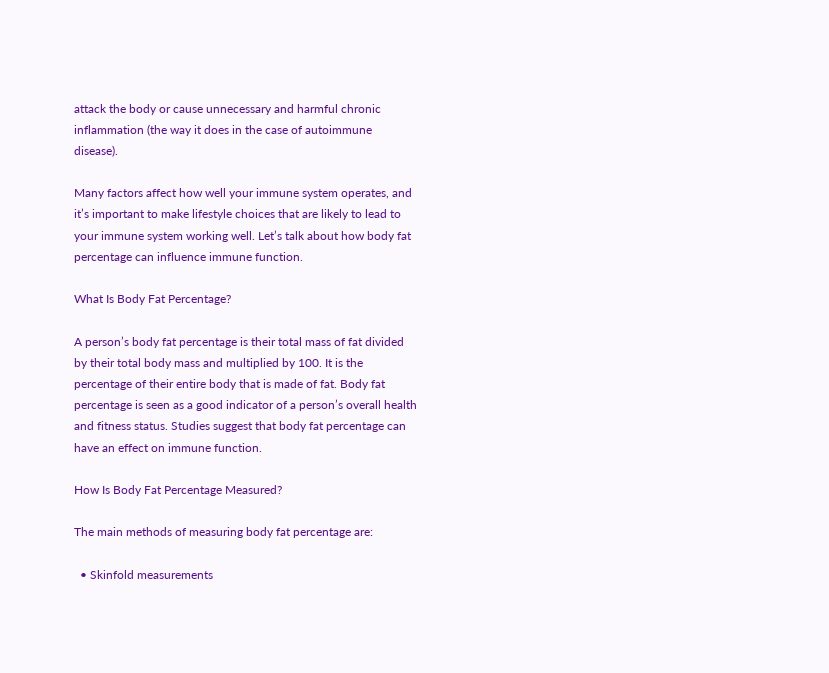attack the body or cause unnecessary and harmful chronic inflammation (the way it does in the case of autoimmune disease).

Many factors affect how well your immune system operates, and it’s important to make lifestyle choices that are likely to lead to your immune system working well. Let’s talk about how body fat percentage can influence immune function.

What Is Body Fat Percentage?

A person’s body fat percentage is their total mass of fat divided by their total body mass and multiplied by 100. It is the percentage of their entire body that is made of fat. Body fat percentage is seen as a good indicator of a person’s overall health and fitness status. Studies suggest that body fat percentage can have an effect on immune function.

How Is Body Fat Percentage Measured?

The main methods of measuring body fat percentage are:

  • Skinfold measurements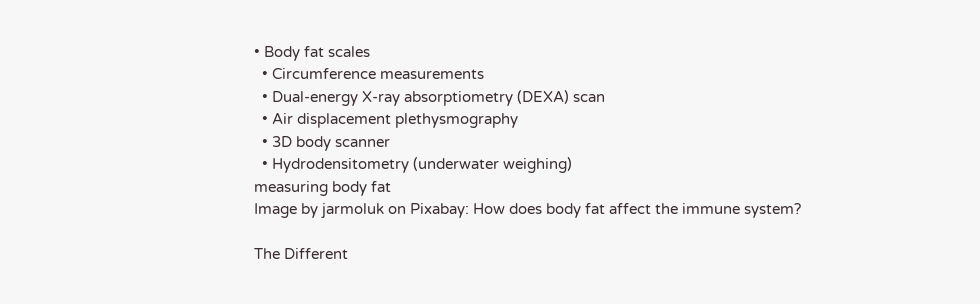• Body fat scales
  • Circumference measurements
  • Dual-energy X-ray absorptiometry (DEXA) scan
  • Air displacement plethysmography
  • 3D body scanner
  • Hydrodensitometry (underwater weighing)
measuring body fat
Image by jarmoluk on Pixabay: How does body fat affect the immune system?

The Different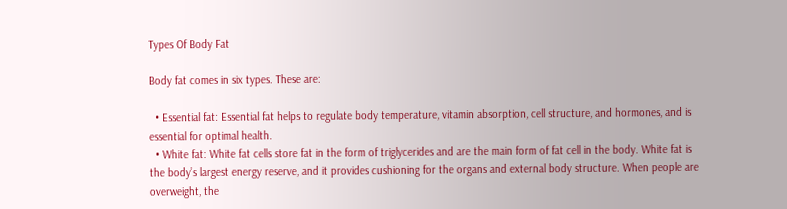Types Of Body Fat

Body fat comes in six types. These are:

  • Essential fat: Essential fat helps to regulate body temperature, vitamin absorption, cell structure, and hormones, and is essential for optimal health.
  • White fat: White fat cells store fat in the form of triglycerides and are the main form of fat cell in the body. White fat is the body’s largest energy reserve, and it provides cushioning for the organs and external body structure. When people are overweight, the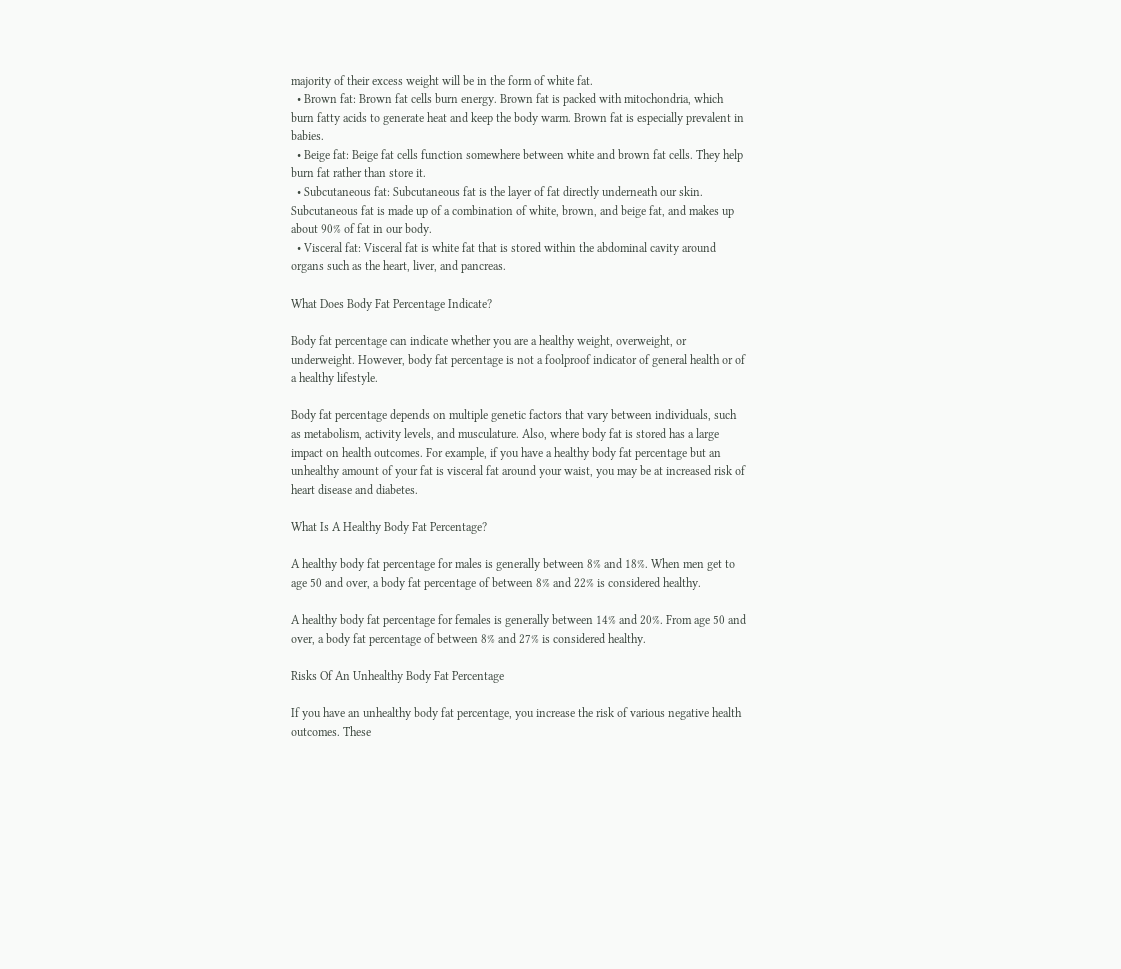majority of their excess weight will be in the form of white fat.
  • Brown fat: Brown fat cells burn energy. Brown fat is packed with mitochondria, which burn fatty acids to generate heat and keep the body warm. Brown fat is especially prevalent in babies.
  • Beige fat: Beige fat cells function somewhere between white and brown fat cells. They help burn fat rather than store it.
  • Subcutaneous fat: Subcutaneous fat is the layer of fat directly underneath our skin. Subcutaneous fat is made up of a combination of white, brown, and beige fat, and makes up about 90% of fat in our body.
  • Visceral fat: Visceral fat is white fat that is stored within the abdominal cavity around organs such as the heart, liver, and pancreas.

What Does Body Fat Percentage Indicate?

Body fat percentage can indicate whether you are a healthy weight, overweight, or underweight. However, body fat percentage is not a foolproof indicator of general health or of a healthy lifestyle.

Body fat percentage depends on multiple genetic factors that vary between individuals, such as metabolism, activity levels, and musculature. Also, where body fat is stored has a large impact on health outcomes. For example, if you have a healthy body fat percentage but an unhealthy amount of your fat is visceral fat around your waist, you may be at increased risk of heart disease and diabetes.

What Is A Healthy Body Fat Percentage?

A healthy body fat percentage for males is generally between 8% and 18%. When men get to age 50 and over, a body fat percentage of between 8% and 22% is considered healthy.

A healthy body fat percentage for females is generally between 14% and 20%. From age 50 and over, a body fat percentage of between 8% and 27% is considered healthy.

Risks Of An Unhealthy Body Fat Percentage

If you have an unhealthy body fat percentage, you increase the risk of various negative health outcomes. These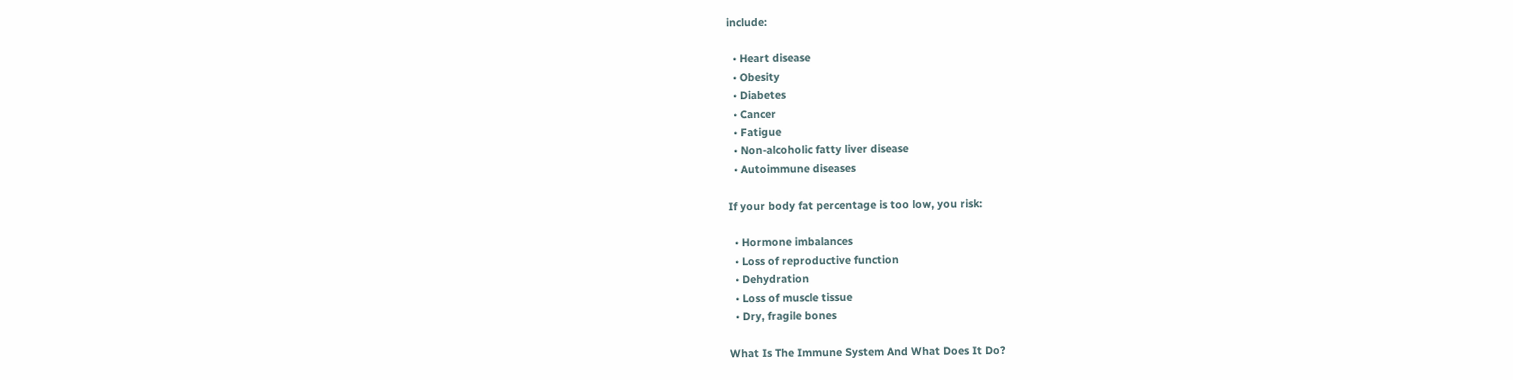include:

  • Heart disease
  • Obesity
  • Diabetes
  • Cancer
  • Fatigue
  • Non-alcoholic fatty liver disease
  • Autoimmune diseases

If your body fat percentage is too low, you risk:

  • Hormone imbalances
  • Loss of reproductive function
  • Dehydration
  • Loss of muscle tissue
  • Dry, fragile bones

What Is The Immune System And What Does It Do?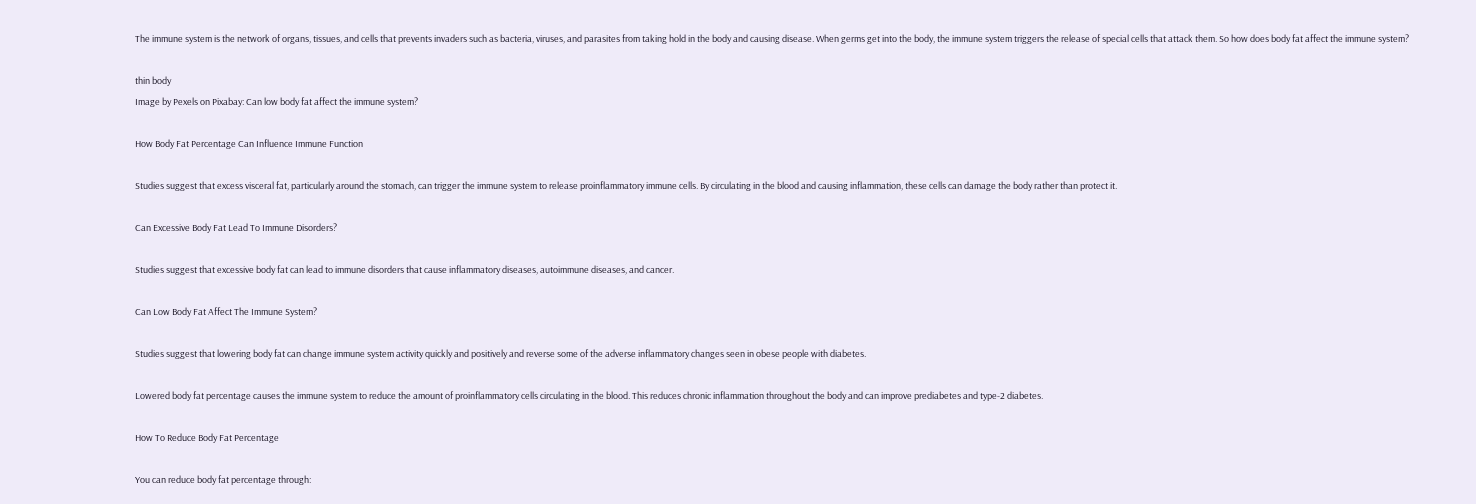The immune system is the network of organs, tissues, and cells that prevents invaders such as bacteria, viruses, and parasites from taking hold in the body and causing disease. When germs get into the body, the immune system triggers the release of special cells that attack them. So how does body fat affect the immune system?

thin body
Image by Pexels on Pixabay: Can low body fat affect the immune system?

How Body Fat Percentage Can Influence Immune Function

Studies suggest that excess visceral fat, particularly around the stomach, can trigger the immune system to release proinflammatory immune cells. By circulating in the blood and causing inflammation, these cells can damage the body rather than protect it.

Can Excessive Body Fat Lead To Immune Disorders?

Studies suggest that excessive body fat can lead to immune disorders that cause inflammatory diseases, autoimmune diseases, and cancer.

Can Low Body Fat Affect The Immune System?

Studies suggest that lowering body fat can change immune system activity quickly and positively and reverse some of the adverse inflammatory changes seen in obese people with diabetes.

Lowered body fat percentage causes the immune system to reduce the amount of proinflammatory cells circulating in the blood. This reduces chronic inflammation throughout the body and can improve prediabetes and type-2 diabetes.

How To Reduce Body Fat Percentage

You can reduce body fat percentage through: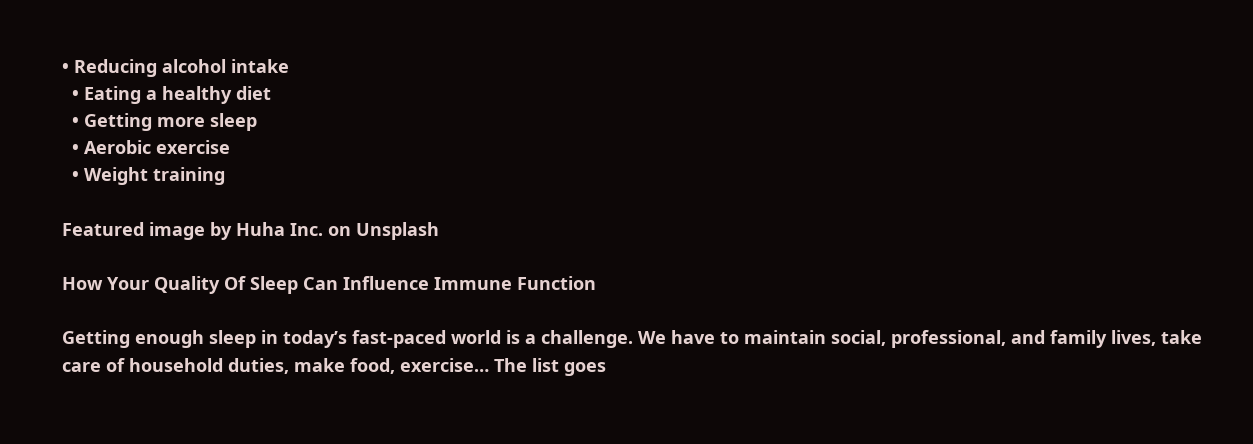• Reducing alcohol intake
  • Eating a healthy diet
  • Getting more sleep
  • Aerobic exercise
  • Weight training

Featured image by Huha Inc. on Unsplash

How Your Quality Of Sleep Can Influence Immune Function

Getting enough sleep in today’s fast-paced world is a challenge. We have to maintain social, professional, and family lives, take care of household duties, make food, exercise… The list goes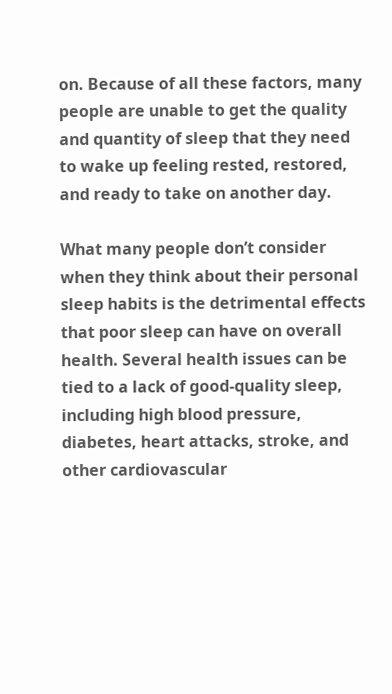on. Because of all these factors, many people are unable to get the quality and quantity of sleep that they need to wake up feeling rested, restored, and ready to take on another day.

What many people don’t consider when they think about their personal sleep habits is the detrimental effects that poor sleep can have on overall health. Several health issues can be tied to a lack of good-quality sleep, including high blood pressure, diabetes, heart attacks, stroke, and other cardiovascular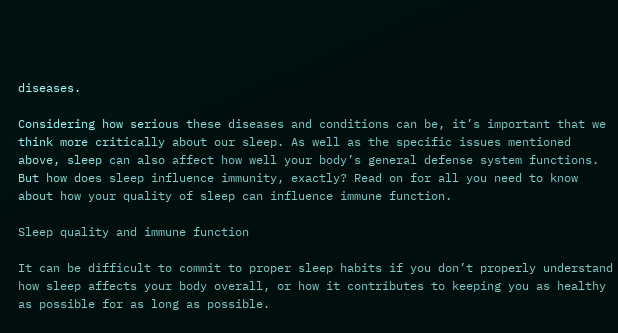diseases.

Considering how serious these diseases and conditions can be, it’s important that we think more critically about our sleep. As well as the specific issues mentioned above, sleep can also affect how well your body’s general defense system functions. But how does sleep influence immunity, exactly? Read on for all you need to know about how your quality of sleep can influence immune function.

Sleep quality and immune function

It can be difficult to commit to proper sleep habits if you don’t properly understand how sleep affects your body overall, or how it contributes to keeping you as healthy as possible for as long as possible.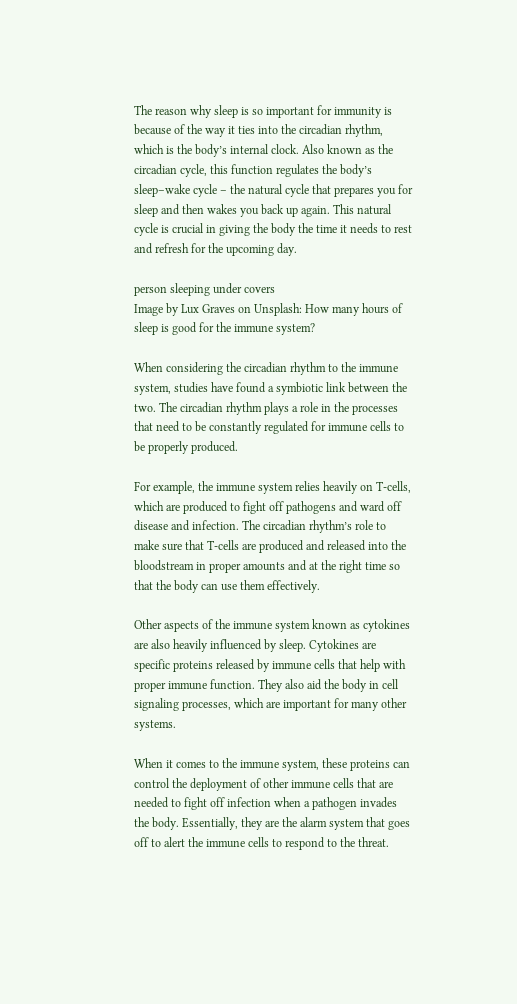The reason why sleep is so important for immunity is because of the way it ties into the circadian rhythm, which is the body’s internal clock. Also known as the circadian cycle, this function regulates the body’s sleep–wake cycle – the natural cycle that prepares you for sleep and then wakes you back up again. This natural cycle is crucial in giving the body the time it needs to rest and refresh for the upcoming day.

person sleeping under covers
Image by Lux Graves on Unsplash: How many hours of sleep is good for the immune system?

When considering the circadian rhythm to the immune system, studies have found a symbiotic link between the two. The circadian rhythm plays a role in the processes that need to be constantly regulated for immune cells to be properly produced.

For example, the immune system relies heavily on T-cells, which are produced to fight off pathogens and ward off disease and infection. The circadian rhythm’s role to make sure that T-cells are produced and released into the bloodstream in proper amounts and at the right time so that the body can use them effectively.

Other aspects of the immune system known as cytokines are also heavily influenced by sleep. Cytokines are specific proteins released by immune cells that help with proper immune function. They also aid the body in cell signaling processes, which are important for many other systems.

When it comes to the immune system, these proteins can control the deployment of other immune cells that are needed to fight off infection when a pathogen invades the body. Essentially, they are the alarm system that goes off to alert the immune cells to respond to the threat.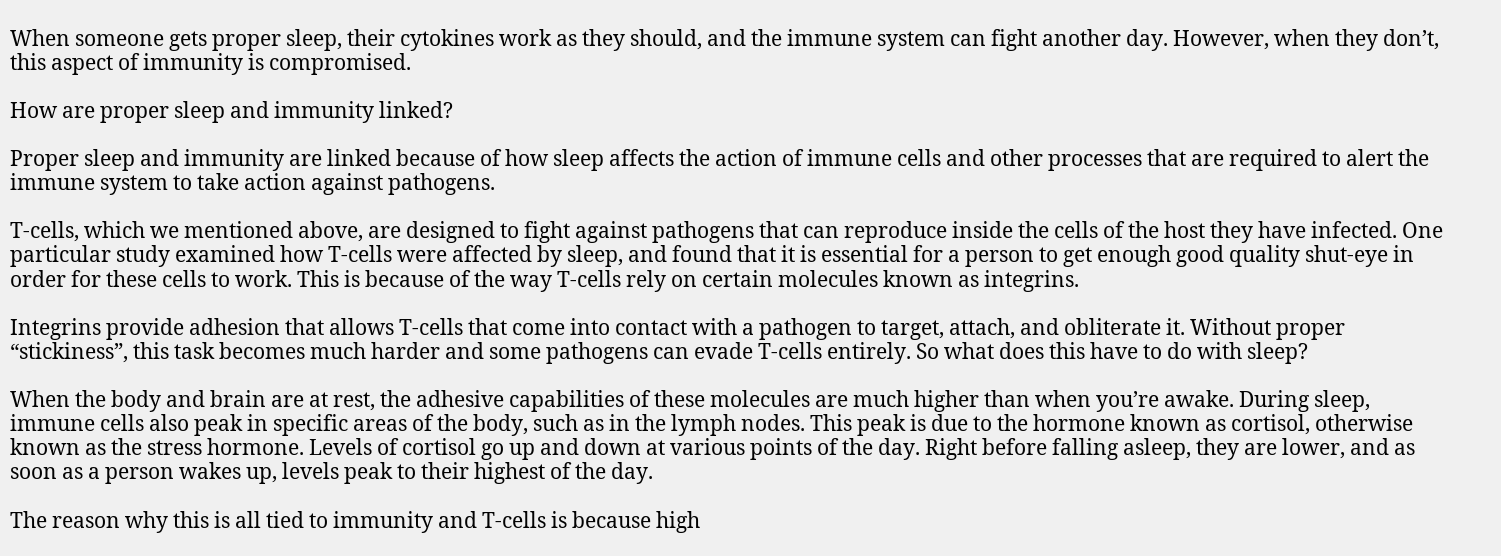When someone gets proper sleep, their cytokines work as they should, and the immune system can fight another day. However, when they don’t, this aspect of immunity is compromised.

How are proper sleep and immunity linked?

Proper sleep and immunity are linked because of how sleep affects the action of immune cells and other processes that are required to alert the immune system to take action against pathogens.

T-cells, which we mentioned above, are designed to fight against pathogens that can reproduce inside the cells of the host they have infected. One particular study examined how T-cells were affected by sleep, and found that it is essential for a person to get enough good quality shut-eye in order for these cells to work. This is because of the way T-cells rely on certain molecules known as integrins.

Integrins provide adhesion that allows T-cells that come into contact with a pathogen to target, attach, and obliterate it. Without proper “stickiness”, this task becomes much harder and some pathogens can evade T-cells entirely. So what does this have to do with sleep?

When the body and brain are at rest, the adhesive capabilities of these molecules are much higher than when you’re awake. During sleep, immune cells also peak in specific areas of the body, such as in the lymph nodes. This peak is due to the hormone known as cortisol, otherwise known as the stress hormone. Levels of cortisol go up and down at various points of the day. Right before falling asleep, they are lower, and as soon as a person wakes up, levels peak to their highest of the day.

The reason why this is all tied to immunity and T-cells is because high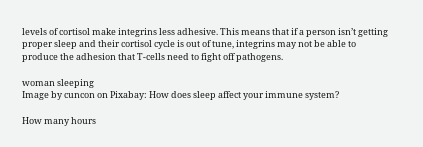levels of cortisol make integrins less adhesive. This means that if a person isn’t getting proper sleep and their cortisol cycle is out of tune, integrins may not be able to produce the adhesion that T-cells need to fight off pathogens.

woman sleeping
Image by cuncon on Pixabay: How does sleep affect your immune system?

How many hours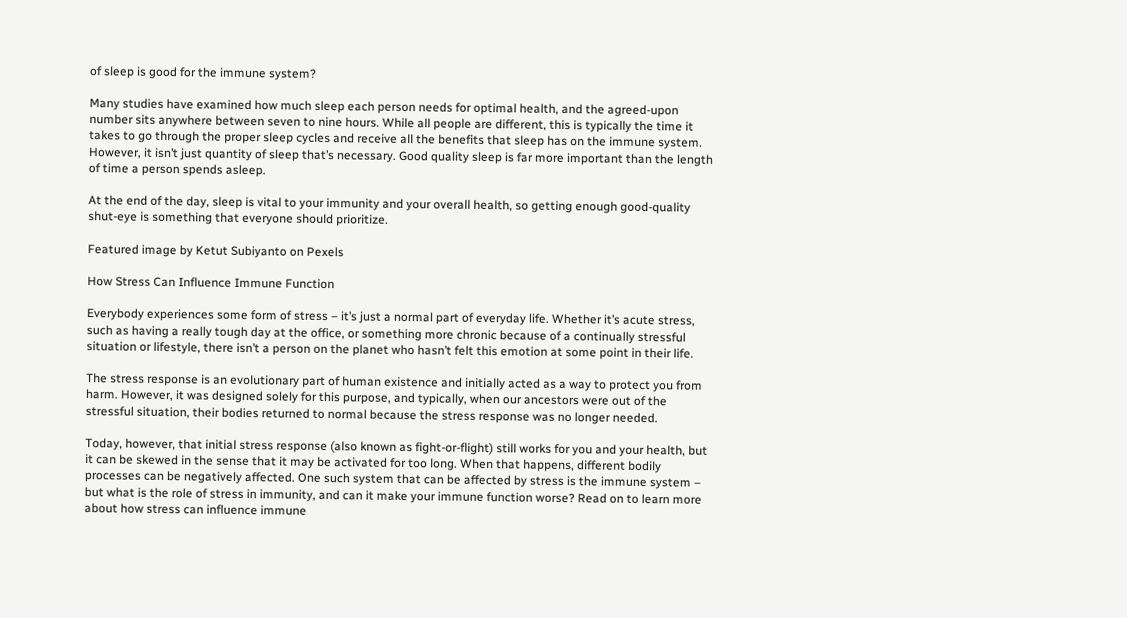of sleep is good for the immune system?

Many studies have examined how much sleep each person needs for optimal health, and the agreed-upon number sits anywhere between seven to nine hours. While all people are different, this is typically the time it takes to go through the proper sleep cycles and receive all the benefits that sleep has on the immune system. However, it isn’t just quantity of sleep that’s necessary. Good quality sleep is far more important than the length of time a person spends asleep.

At the end of the day, sleep is vital to your immunity and your overall health, so getting enough good-quality shut-eye is something that everyone should prioritize.

Featured image by Ketut Subiyanto on Pexels

How Stress Can Influence Immune Function

Everybody experiences some form of stress – it’s just a normal part of everyday life. Whether it’s acute stress, such as having a really tough day at the office, or something more chronic because of a continually stressful situation or lifestyle, there isn’t a person on the planet who hasn’t felt this emotion at some point in their life.

The stress response is an evolutionary part of human existence and initially acted as a way to protect you from harm. However, it was designed solely for this purpose, and typically, when our ancestors were out of the stressful situation, their bodies returned to normal because the stress response was no longer needed.

Today, however, that initial stress response (also known as fight-or-flight) still works for you and your health, but it can be skewed in the sense that it may be activated for too long. When that happens, different bodily processes can be negatively affected. One such system that can be affected by stress is the immune system – but what is the role of stress in immunity, and can it make your immune function worse? Read on to learn more about how stress can influence immune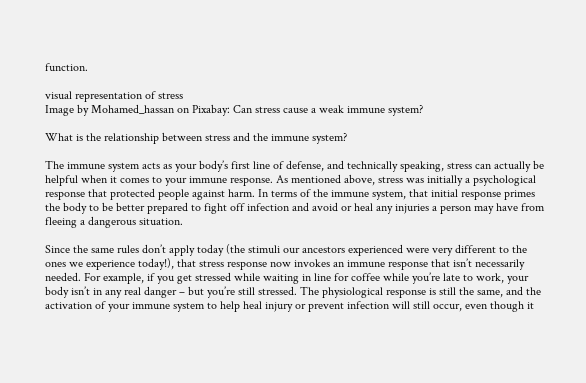function.

visual representation of stress
Image by Mohamed_hassan on Pixabay: Can stress cause a weak immune system?

What is the relationship between stress and the immune system?

The immune system acts as your body’s first line of defense, and technically speaking, stress can actually be helpful when it comes to your immune response. As mentioned above, stress was initially a psychological response that protected people against harm. In terms of the immune system, that initial response primes the body to be better prepared to fight off infection and avoid or heal any injuries a person may have from fleeing a dangerous situation.

Since the same rules don’t apply today (the stimuli our ancestors experienced were very different to the ones we experience today!), that stress response now invokes an immune response that isn’t necessarily needed. For example, if you get stressed while waiting in line for coffee while you’re late to work, your body isn’t in any real danger – but you’re still stressed. The physiological response is still the same, and the activation of your immune system to help heal injury or prevent infection will still occur, even though it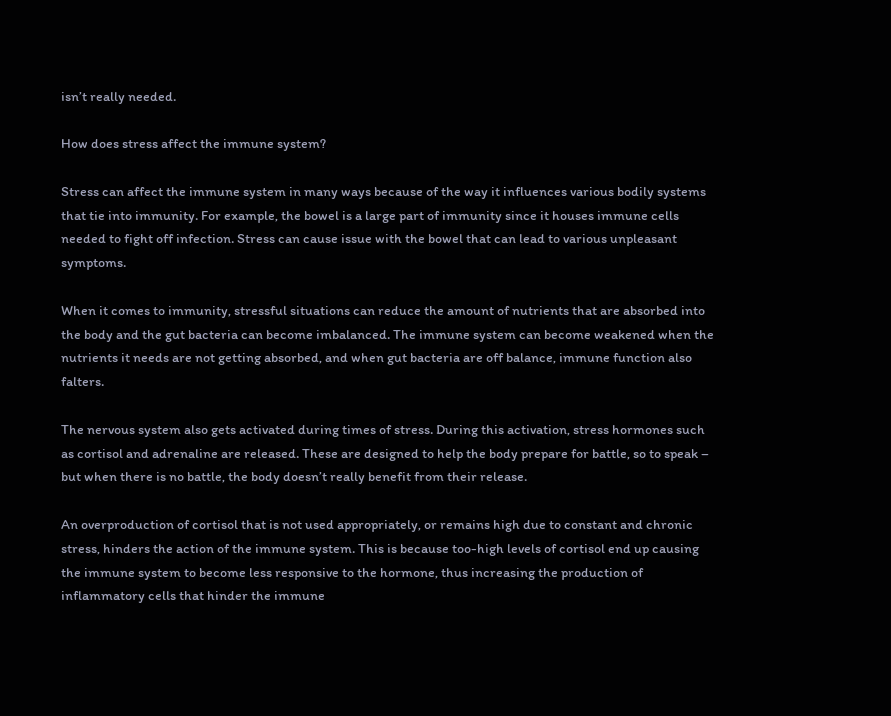isn’t really needed.

How does stress affect the immune system?

Stress can affect the immune system in many ways because of the way it influences various bodily systems that tie into immunity. For example, the bowel is a large part of immunity since it houses immune cells needed to fight off infection. Stress can cause issue with the bowel that can lead to various unpleasant symptoms.

When it comes to immunity, stressful situations can reduce the amount of nutrients that are absorbed into the body and the gut bacteria can become imbalanced. The immune system can become weakened when the nutrients it needs are not getting absorbed, and when gut bacteria are off balance, immune function also falters.

The nervous system also gets activated during times of stress. During this activation, stress hormones such as cortisol and adrenaline are released. These are designed to help the body prepare for battle, so to speak – but when there is no battle, the body doesn’t really benefit from their release.

An overproduction of cortisol that is not used appropriately, or remains high due to constant and chronic stress, hinders the action of the immune system. This is because too-high levels of cortisol end up causing the immune system to become less responsive to the hormone, thus increasing the production of inflammatory cells that hinder the immune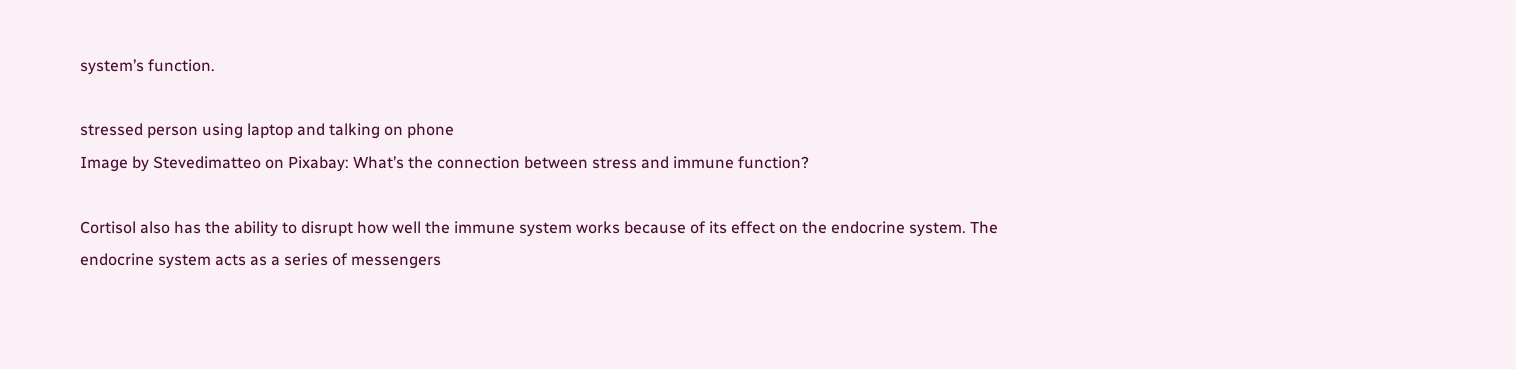system’s function.

stressed person using laptop and talking on phone
Image by Stevedimatteo on Pixabay: What’s the connection between stress and immune function?

Cortisol also has the ability to disrupt how well the immune system works because of its effect on the endocrine system. The endocrine system acts as a series of messengers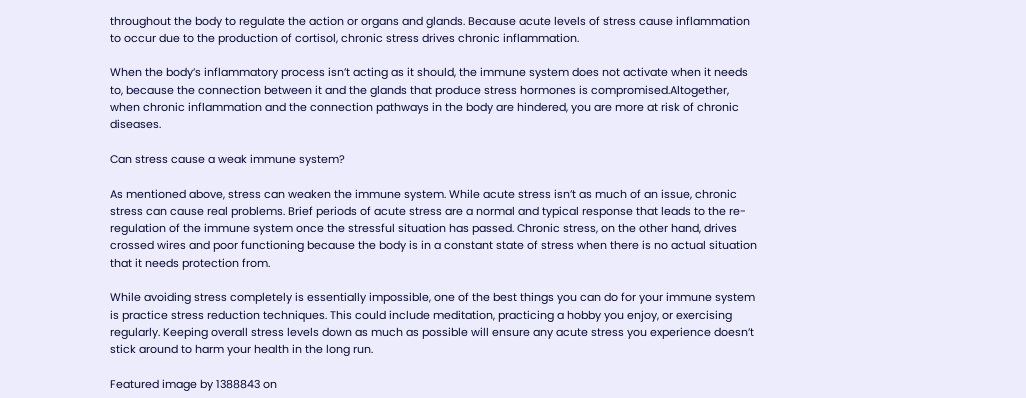throughout the body to regulate the action or organs and glands. Because acute levels of stress cause inflammation to occur due to the production of cortisol, chronic stress drives chronic inflammation.

When the body’s inflammatory process isn’t acting as it should, the immune system does not activate when it needs to, because the connection between it and the glands that produce stress hormones is compromised.Altogether, when chronic inflammation and the connection pathways in the body are hindered, you are more at risk of chronic diseases.

Can stress cause a weak immune system?

As mentioned above, stress can weaken the immune system. While acute stress isn’t as much of an issue, chronic stress can cause real problems. Brief periods of acute stress are a normal and typical response that leads to the re-regulation of the immune system once the stressful situation has passed. Chronic stress, on the other hand, drives crossed wires and poor functioning because the body is in a constant state of stress when there is no actual situation that it needs protection from.

While avoiding stress completely is essentially impossible, one of the best things you can do for your immune system is practice stress reduction techniques. This could include meditation, practicing a hobby you enjoy, or exercising regularly. Keeping overall stress levels down as much as possible will ensure any acute stress you experience doesn’t stick around to harm your health in the long run.

Featured image by 1388843 on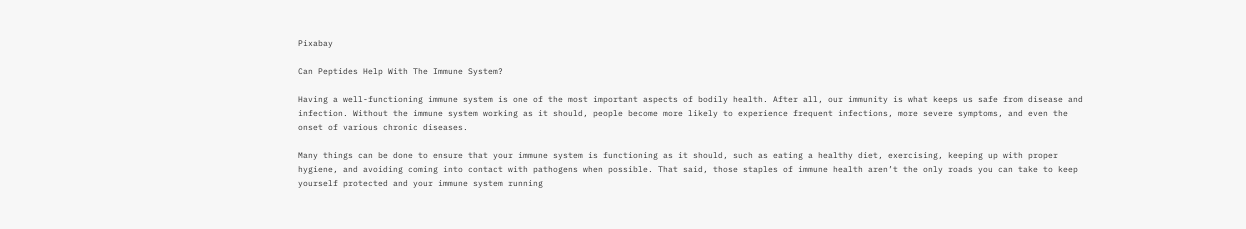Pixabay

Can Peptides Help With The Immune System?

Having a well-functioning immune system is one of the most important aspects of bodily health. After all, our immunity is what keeps us safe from disease and infection. Without the immune system working as it should, people become more likely to experience frequent infections, more severe symptoms, and even the onset of various chronic diseases.

Many things can be done to ensure that your immune system is functioning as it should, such as eating a healthy diet, exercising, keeping up with proper hygiene, and avoiding coming into contact with pathogens when possible. That said, those staples of immune health aren’t the only roads you can take to keep yourself protected and your immune system running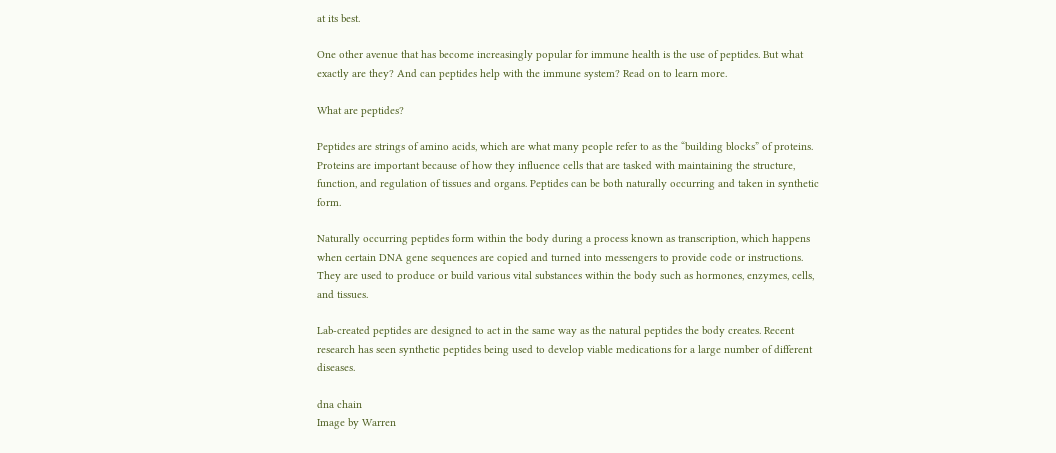at its best.

One other avenue that has become increasingly popular for immune health is the use of peptides. But what exactly are they? And can peptides help with the immune system? Read on to learn more.

What are peptides?

Peptides are strings of amino acids, which are what many people refer to as the “building blocks” of proteins. Proteins are important because of how they influence cells that are tasked with maintaining the structure, function, and regulation of tissues and organs. Peptides can be both naturally occurring and taken in synthetic form.

Naturally occurring peptides form within the body during a process known as transcription, which happens when certain DNA gene sequences are copied and turned into messengers to provide code or instructions. They are used to produce or build various vital substances within the body such as hormones, enzymes, cells, and tissues.

Lab-created peptides are designed to act in the same way as the natural peptides the body creates. Recent research has seen synthetic peptides being used to develop viable medications for a large number of different diseases.

dna chain
Image by Warren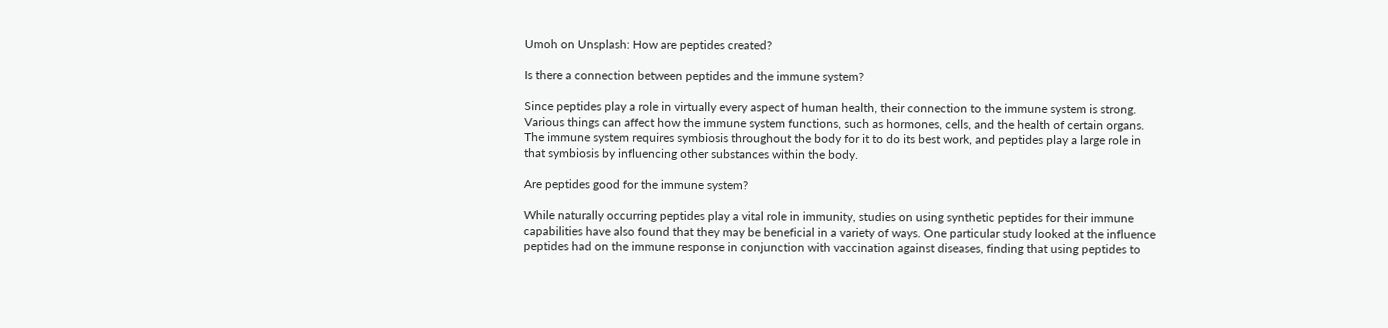Umoh on Unsplash: How are peptides created?

Is there a connection between peptides and the immune system?

Since peptides play a role in virtually every aspect of human health, their connection to the immune system is strong. Various things can affect how the immune system functions, such as hormones, cells, and the health of certain organs. The immune system requires symbiosis throughout the body for it to do its best work, and peptides play a large role in that symbiosis by influencing other substances within the body.

Are peptides good for the immune system?

While naturally occurring peptides play a vital role in immunity, studies on using synthetic peptides for their immune capabilities have also found that they may be beneficial in a variety of ways. One particular study looked at the influence peptides had on the immune response in conjunction with vaccination against diseases, finding that using peptides to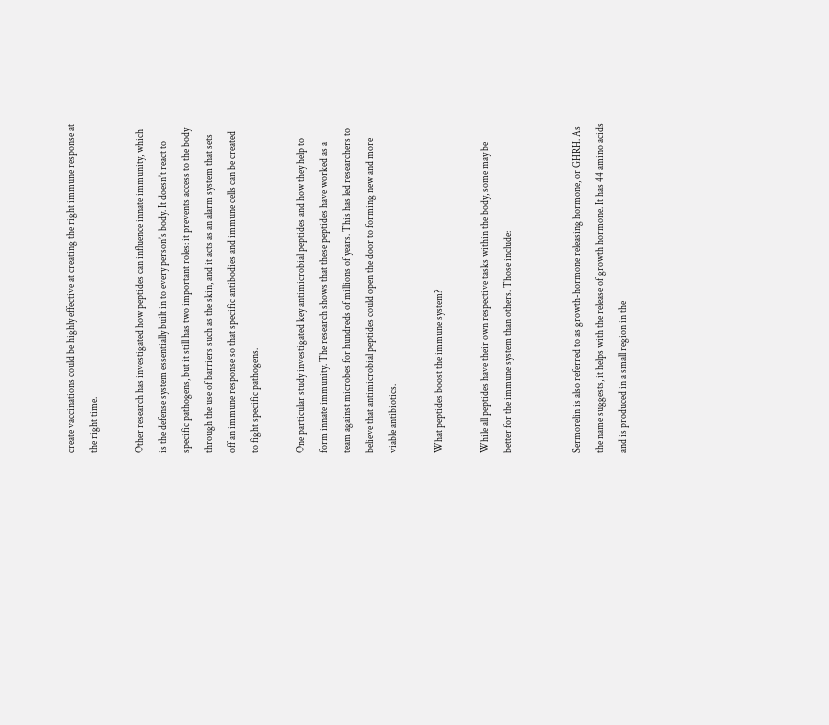create vaccinations could be highly effective at creating the right immune response at the right time.

Other research has investigated how peptides can influence innate immunity, which is the defense system essentially built in to every person’s body. It doesn’t react to specific pathogens, but it still has two important roles: it prevents access to the body through the use of barriers such as the skin, and it acts as an alarm system that sets off an immune response so that specific antibodies and immune cells can be created to fight specific pathogens.

One particular study investigated key antimicrobial peptides and how they help to form innate immunity. The research shows that these peptides have worked as a team against microbes for hundreds of millions of years. This has led researchers to believe that antimicrobial peptides could open the door to forming new and more viable antibiotics.

What peptides boost the immune system?

While all peptides have their own respective tasks within the body, some may be better for the immune system than others. Those include:


Sermorelin is also referred to as growth-hormone releasing hormone, or GHRH. As the name suggests, it helps with the release of growth hormone. It has 44 amino acids and is produced in a small region in the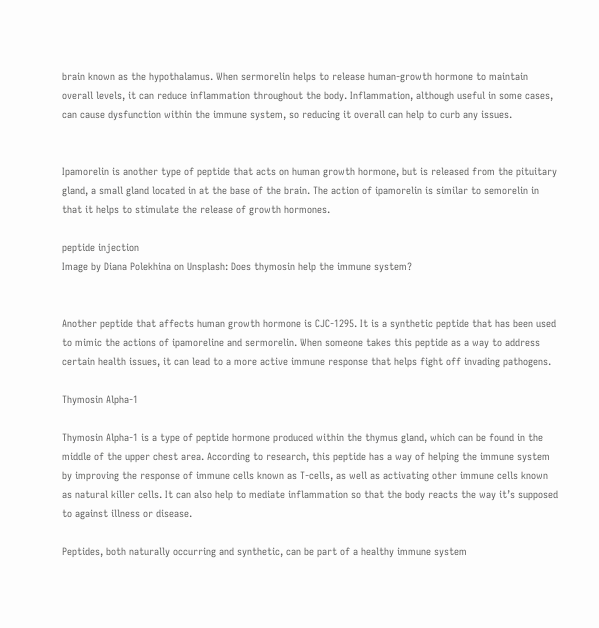brain known as the hypothalamus. When sermorelin helps to release human-growth hormone to maintain overall levels, it can reduce inflammation throughout the body. Inflammation, although useful in some cases, can cause dysfunction within the immune system, so reducing it overall can help to curb any issues.


Ipamorelin is another type of peptide that acts on human growth hormone, but is released from the pituitary gland, a small gland located in at the base of the brain. The action of ipamorelin is similar to semorelin in that it helps to stimulate the release of growth hormones.

peptide injection
Image by Diana Polekhina on Unsplash: Does thymosin help the immune system?


Another peptide that affects human growth hormone is CJC-1295. It is a synthetic peptide that has been used to mimic the actions of ipamoreline and sermorelin. When someone takes this peptide as a way to address certain health issues, it can lead to a more active immune response that helps fight off invading pathogens.

Thymosin Alpha-1

Thymosin Alpha-1 is a type of peptide hormone produced within the thymus gland, which can be found in the middle of the upper chest area. According to research, this peptide has a way of helping the immune system by improving the response of immune cells known as T-cells, as well as activating other immune cells known as natural killer cells. It can also help to mediate inflammation so that the body reacts the way it’s supposed to against illness or disease.

Peptides, both naturally occurring and synthetic, can be part of a healthy immune system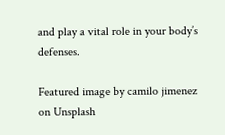and play a vital role in your body’s defenses.

Featured image by camilo jimenez on Unsplash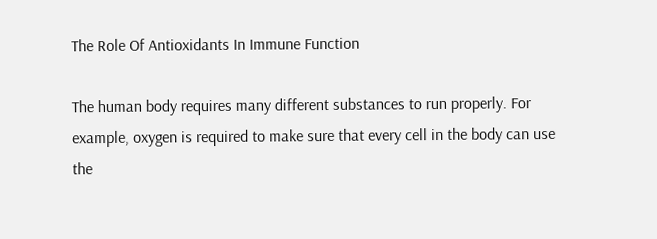The Role Of Antioxidants In Immune Function

The human body requires many different substances to run properly. For example, oxygen is required to make sure that every cell in the body can use the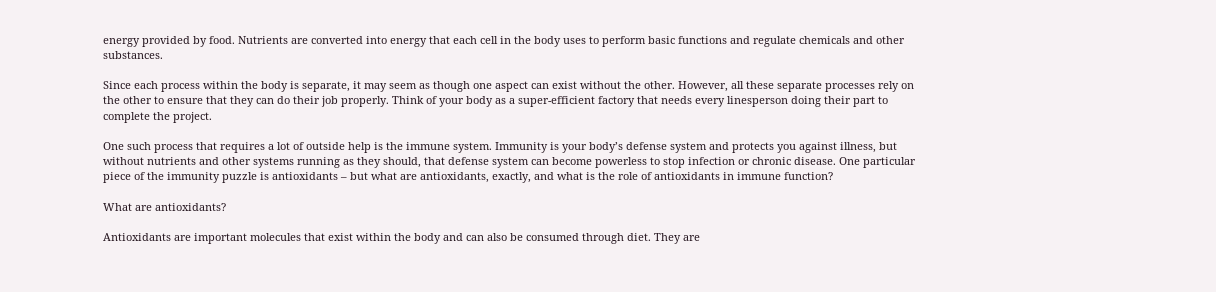energy provided by food. Nutrients are converted into energy that each cell in the body uses to perform basic functions and regulate chemicals and other substances.

Since each process within the body is separate, it may seem as though one aspect can exist without the other. However, all these separate processes rely on the other to ensure that they can do their job properly. Think of your body as a super-efficient factory that needs every linesperson doing their part to complete the project.

One such process that requires a lot of outside help is the immune system. Immunity is your body’s defense system and protects you against illness, but without nutrients and other systems running as they should, that defense system can become powerless to stop infection or chronic disease. One particular piece of the immunity puzzle is antioxidants – but what are antioxidants, exactly, and what is the role of antioxidants in immune function?

What are antioxidants?

Antioxidants are important molecules that exist within the body and can also be consumed through diet. They are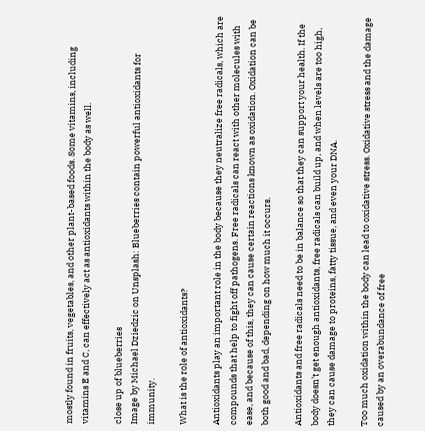mostly found in fruits, vegetables, and other plant-based foods. Some vitamins, including vitamins E and C, can effectively act as antioxidants within the body as well.

close up of blueberries
Image by Michael Dziedzic on Unsplash: Blueberries contain powerful antioxidants for immunity.

What is the role of antioxidants?

Antioxidants play an important role in the body because they neutralize free radicals, which are compounds that help to fight off pathogens. Free radicals can react with other molecules with ease, and because of this, they can cause certain reactions known as oxidation. Oxidation can be both good and bad, depending on how much it occurs.

Antioxidants and free radicals need to be in balance so that they can support your health. If the body doesn’t get enough antioxidants, free radicals can build up, and when levels are too high, they can cause damage to proteins, fatty tissue, and even your DNA.

Too much oxidation within the body can lead to oxidative stress. Oxidative stress and the damage caused by an overabundance of free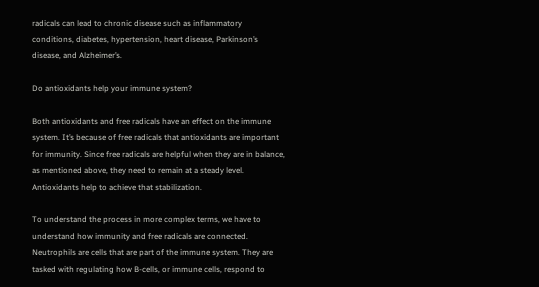radicals can lead to chronic disease such as inflammatory conditions, diabetes, hypertension, heart disease, Parkinson’s disease, and Alzheimer’s.

Do antioxidants help your immune system?

Both antioxidants and free radicals have an effect on the immune system. It’s because of free radicals that antioxidants are important for immunity. Since free radicals are helpful when they are in balance, as mentioned above, they need to remain at a steady level. Antioxidants help to achieve that stabilization.

To understand the process in more complex terms, we have to understand how immunity and free radicals are connected. Neutrophils are cells that are part of the immune system. They are tasked with regulating how B-cells, or immune cells, respond to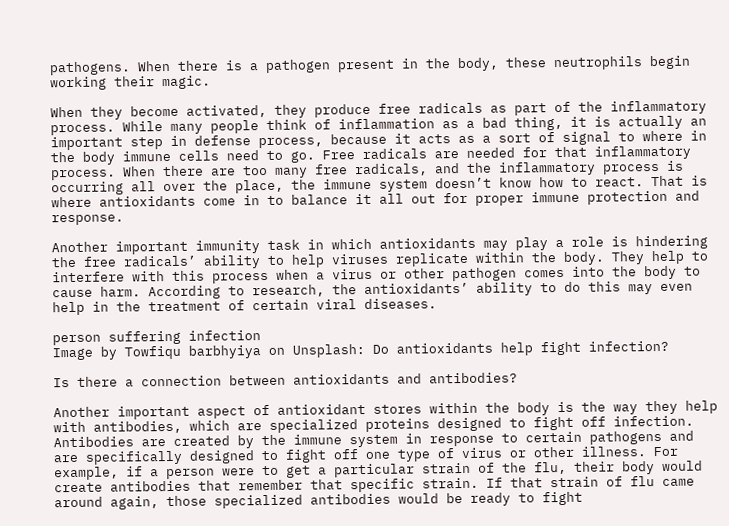pathogens. When there is a pathogen present in the body, these neutrophils begin working their magic.

When they become activated, they produce free radicals as part of the inflammatory process. While many people think of inflammation as a bad thing, it is actually an important step in defense process, because it acts as a sort of signal to where in the body immune cells need to go. Free radicals are needed for that inflammatory process. When there are too many free radicals, and the inflammatory process is occurring all over the place, the immune system doesn’t know how to react. That is where antioxidants come in to balance it all out for proper immune protection and response.

Another important immunity task in which antioxidants may play a role is hindering the free radicals’ ability to help viruses replicate within the body. They help to interfere with this process when a virus or other pathogen comes into the body to cause harm. According to research, the antioxidants’ ability to do this may even help in the treatment of certain viral diseases.

person suffering infection
Image by Towfiqu barbhyiya on Unsplash: Do antioxidants help fight infection?

Is there a connection between antioxidants and antibodies?

Another important aspect of antioxidant stores within the body is the way they help with antibodies, which are specialized proteins designed to fight off infection. Antibodies are created by the immune system in response to certain pathogens and are specifically designed to fight off one type of virus or other illness. For example, if a person were to get a particular strain of the flu, their body would create antibodies that remember that specific strain. If that strain of flu came around again, those specialized antibodies would be ready to fight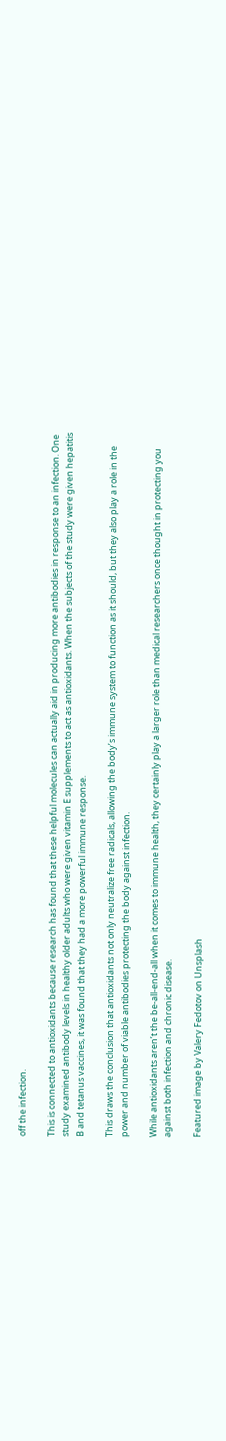off the infection.

This is connected to antioxidants because research has found that these helpful molecules can actually aid in producing more antibodies in response to an infection. One study examined antibody levels in healthy older adults who were given vitamin E supplements to act as antioxidants. When the subjects of the study were given hepatitis B and tetanus vaccines, it was found that they had a more powerful immune response.

This draws the conclusion that antioxidants not only neutralize free radicals, allowing the body’s immune system to function as it should, but they also play a role in the power and number of viable antibodies protecting the body against infection.

While antioxidants aren’t the be-all-end-all when it comes to immune health, they certainly play a larger role than medical researchers once thought in protecting you against both infection and chronic disease.

Featured image by Valery Fedotov on Unsplash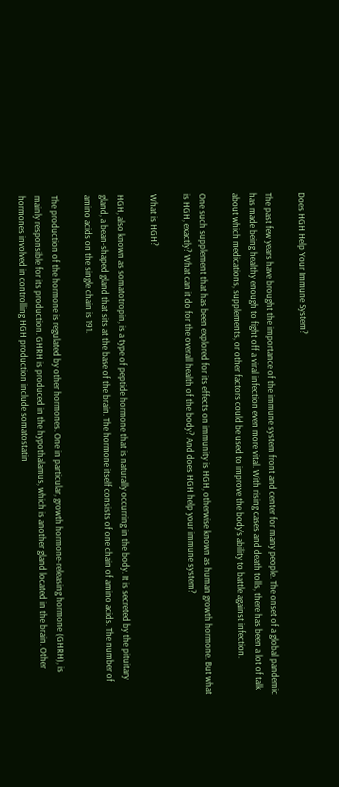Does HGH Help Your Immune System?

The past few years have brought the importance of the immune system front and center for many people. The onset of a global pandemic has made being healthy enough to fight off a viral infection even more vital. With rising cases and death tolls, there has been a lot of talk about which medications, supplements, or other factors could be used to improve the body’s ability to battle against infection.

One such supplement that has been explored for its effects on immunity is HGH, otherwise known as human growth hormone. But what is HGH, exactly? What can it do for the overall health of the body? And does HGH help your immune system?

What is HGH?

HGH, also known as somatotropin, is a type of peptide hormone that is naturally occurring in the body. It is secreted by the pituitary gland, a bean-shaped gland that sits at the base of the brain. The hormone itself consists of one chain of amino acids. The number of amino acids on the single chain is 191.

The production of the hormone is regulated by other hormones. One in particular, growth hormone-releasing hormone (GHRH), is mainly responsible for its production. GHRH is produced in the hypothalamus, which is another gland located in the brain. Other hormones involved in controlling HGH production include somatostatin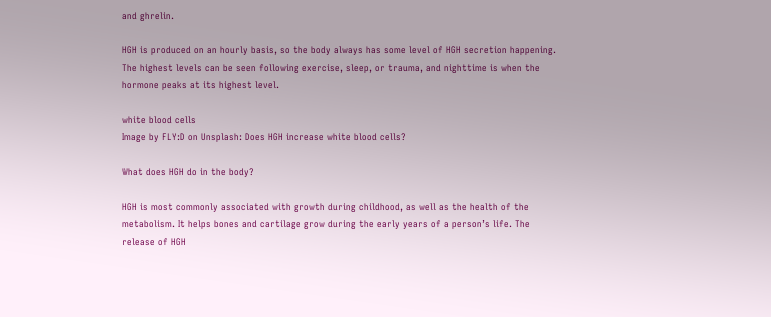and ghrelin.

HGH is produced on an hourly basis, so the body always has some level of HGH secretion happening. The highest levels can be seen following exercise, sleep, or trauma, and nighttime is when the hormone peaks at its highest level.

white blood cells
Image by FLY:D on Unsplash: Does HGH increase white blood cells?

What does HGH do in the body?

HGH is most commonly associated with growth during childhood, as well as the health of the metabolism. It helps bones and cartilage grow during the early years of a person’s life. The release of HGH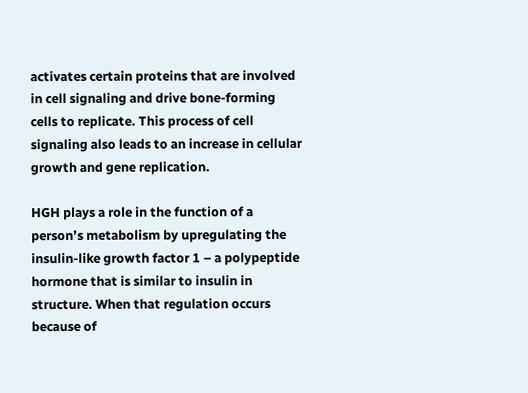activates certain proteins that are involved in cell signaling and drive bone-forming cells to replicate. This process of cell signaling also leads to an increase in cellular growth and gene replication.

HGH plays a role in the function of a person’s metabolism by upregulating the insulin-like growth factor 1 – a polypeptide hormone that is similar to insulin in structure. When that regulation occurs because of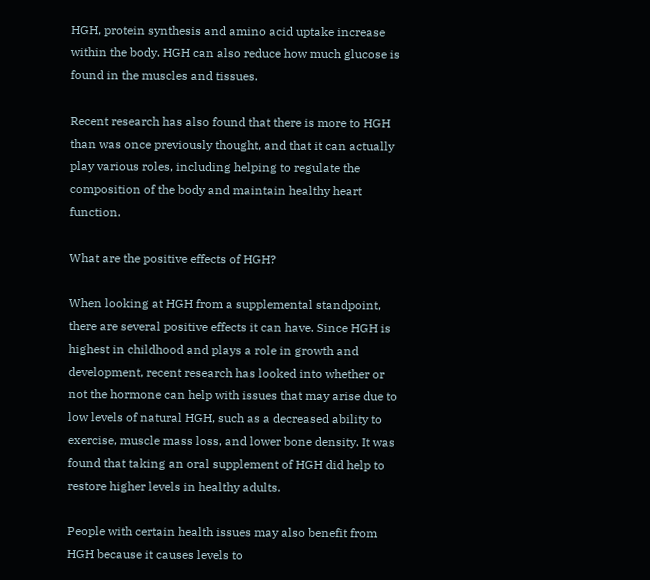HGH, protein synthesis and amino acid uptake increase within the body. HGH can also reduce how much glucose is found in the muscles and tissues.

Recent research has also found that there is more to HGH than was once previously thought, and that it can actually play various roles, including helping to regulate the composition of the body and maintain healthy heart function.

What are the positive effects of HGH?

When looking at HGH from a supplemental standpoint, there are several positive effects it can have. Since HGH is highest in childhood and plays a role in growth and development, recent research has looked into whether or not the hormone can help with issues that may arise due to low levels of natural HGH, such as a decreased ability to exercise, muscle mass loss, and lower bone density. It was found that taking an oral supplement of HGH did help to restore higher levels in healthy adults.

People with certain health issues may also benefit from HGH because it causes levels to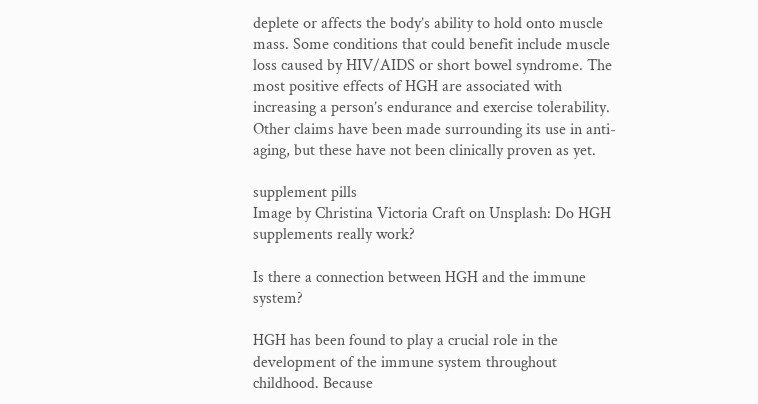deplete or affects the body’s ability to hold onto muscle mass. Some conditions that could benefit include muscle loss caused by HIV/AIDS or short bowel syndrome. The most positive effects of HGH are associated with increasing a person’s endurance and exercise tolerability. Other claims have been made surrounding its use in anti-aging, but these have not been clinically proven as yet.

supplement pills
Image by Christina Victoria Craft on Unsplash: Do HGH supplements really work?

Is there a connection between HGH and the immune system?

HGH has been found to play a crucial role in the development of the immune system throughout childhood. Because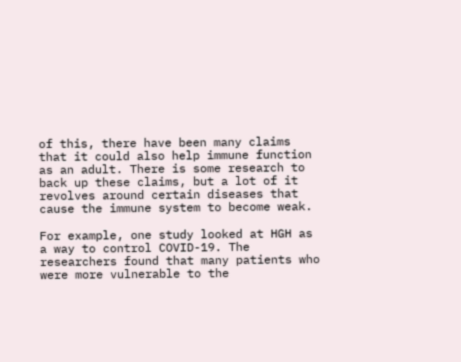of this, there have been many claims that it could also help immune function as an adult. There is some research to back up these claims, but a lot of it revolves around certain diseases that cause the immune system to become weak.

For example, one study looked at HGH as a way to control COVID-19. The researchers found that many patients who were more vulnerable to the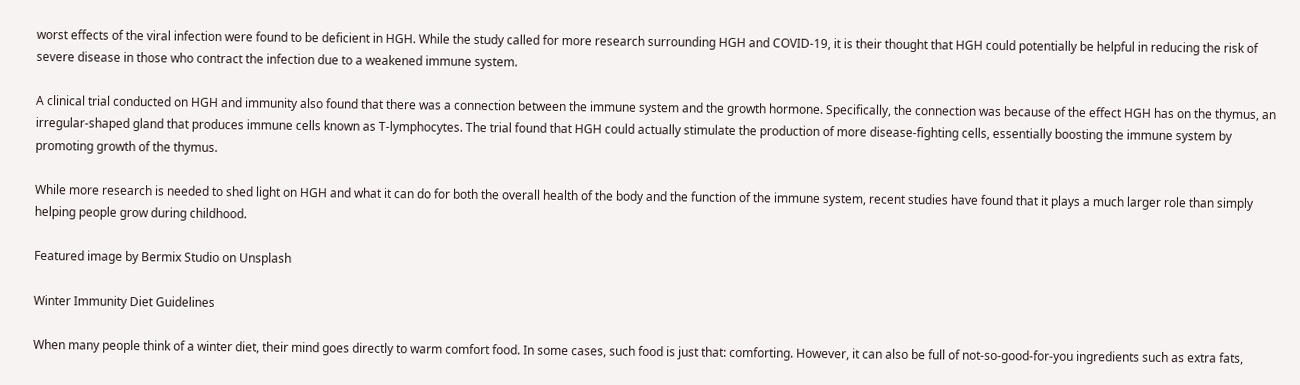worst effects of the viral infection were found to be deficient in HGH. While the study called for more research surrounding HGH and COVID-19, it is their thought that HGH could potentially be helpful in reducing the risk of severe disease in those who contract the infection due to a weakened immune system.

A clinical trial conducted on HGH and immunity also found that there was a connection between the immune system and the growth hormone. Specifically, the connection was because of the effect HGH has on the thymus, an irregular-shaped gland that produces immune cells known as T-lymphocytes. The trial found that HGH could actually stimulate the production of more disease-fighting cells, essentially boosting the immune system by promoting growth of the thymus.

While more research is needed to shed light on HGH and what it can do for both the overall health of the body and the function of the immune system, recent studies have found that it plays a much larger role than simply helping people grow during childhood.

Featured image by Bermix Studio on Unsplash

Winter Immunity Diet Guidelines

When many people think of a winter diet, their mind goes directly to warm comfort food. In some cases, such food is just that: comforting. However, it can also be full of not-so-good-for-you ingredients such as extra fats,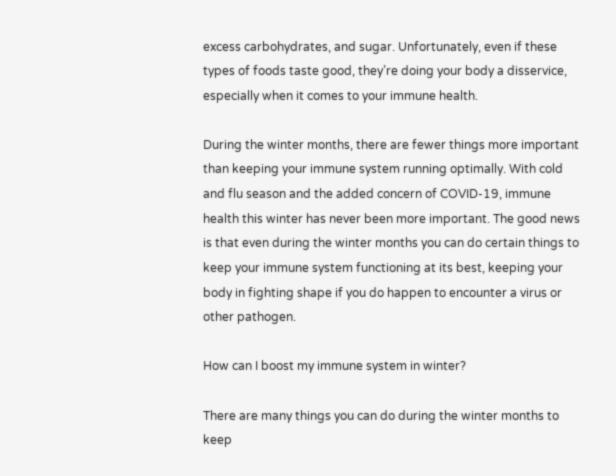excess carbohydrates, and sugar. Unfortunately, even if these types of foods taste good, they’re doing your body a disservice, especially when it comes to your immune health.

During the winter months, there are fewer things more important than keeping your immune system running optimally. With cold and flu season and the added concern of COVID-19, immune health this winter has never been more important. The good news is that even during the winter months you can do certain things to keep your immune system functioning at its best, keeping your body in fighting shape if you do happen to encounter a virus or other pathogen.

How can I boost my immune system in winter?

There are many things you can do during the winter months to keep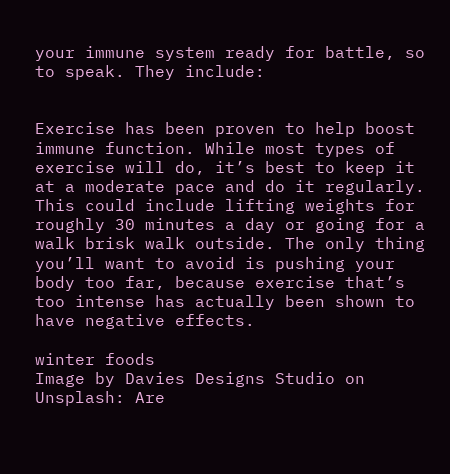your immune system ready for battle, so to speak. They include:


Exercise has been proven to help boost immune function. While most types of exercise will do, it’s best to keep it at a moderate pace and do it regularly. This could include lifting weights for roughly 30 minutes a day or going for a walk brisk walk outside. The only thing you’ll want to avoid is pushing your body too far, because exercise that’s too intense has actually been shown to have negative effects.

winter foods
Image by Davies Designs Studio on Unsplash: Are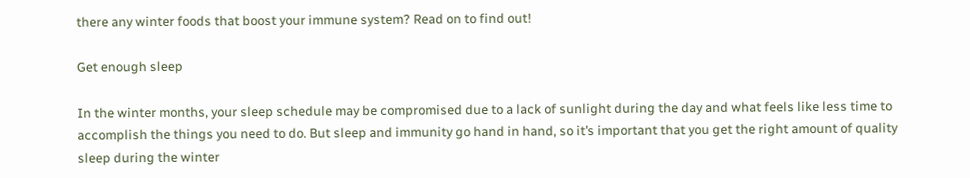there any winter foods that boost your immune system? Read on to find out!

Get enough sleep

In the winter months, your sleep schedule may be compromised due to a lack of sunlight during the day and what feels like less time to accomplish the things you need to do. But sleep and immunity go hand in hand, so it’s important that you get the right amount of quality sleep during the winter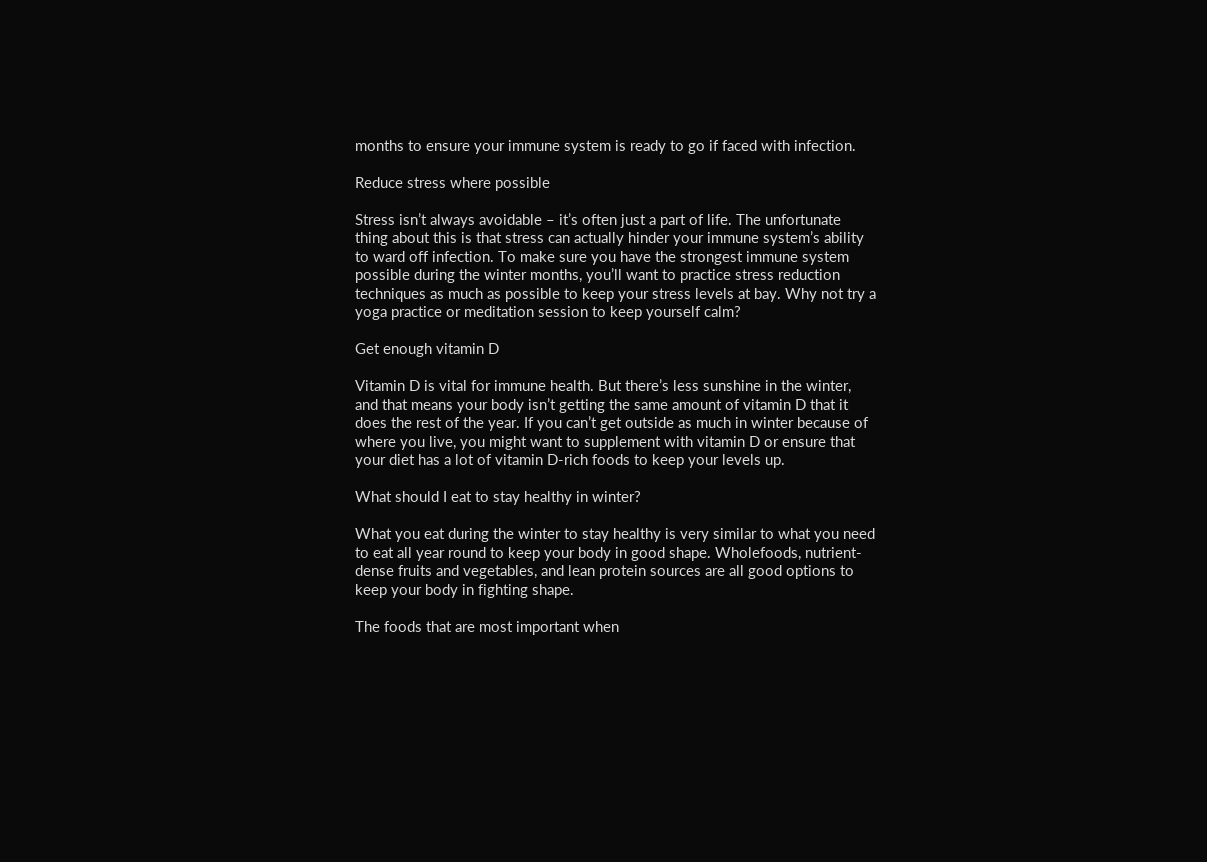months to ensure your immune system is ready to go if faced with infection.

Reduce stress where possible

Stress isn’t always avoidable – it’s often just a part of life. The unfortunate thing about this is that stress can actually hinder your immune system’s ability to ward off infection. To make sure you have the strongest immune system possible during the winter months, you’ll want to practice stress reduction techniques as much as possible to keep your stress levels at bay. Why not try a yoga practice or meditation session to keep yourself calm?

Get enough vitamin D

Vitamin D is vital for immune health. But there’s less sunshine in the winter, and that means your body isn’t getting the same amount of vitamin D that it does the rest of the year. If you can’t get outside as much in winter because of where you live, you might want to supplement with vitamin D or ensure that your diet has a lot of vitamin D-rich foods to keep your levels up.

What should I eat to stay healthy in winter?

What you eat during the winter to stay healthy is very similar to what you need to eat all year round to keep your body in good shape. Wholefoods, nutrient-dense fruits and vegetables, and lean protein sources are all good options to keep your body in fighting shape.

The foods that are most important when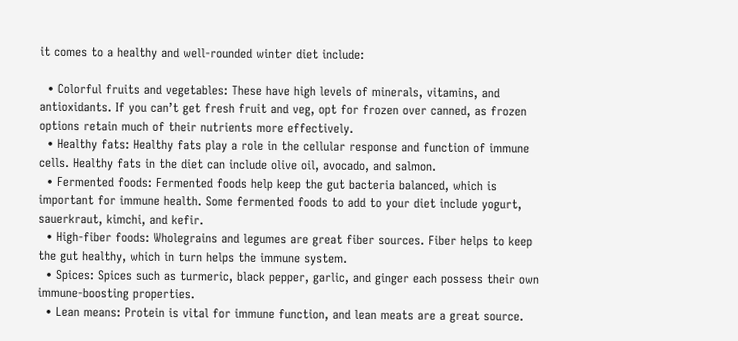it comes to a healthy and well-rounded winter diet include:

  • Colorful fruits and vegetables: These have high levels of minerals, vitamins, and antioxidants. If you can’t get fresh fruit and veg, opt for frozen over canned, as frozen options retain much of their nutrients more effectively.
  • Healthy fats: Healthy fats play a role in the cellular response and function of immune cells. Healthy fats in the diet can include olive oil, avocado, and salmon.
  • Fermented foods: Fermented foods help keep the gut bacteria balanced, which is important for immune health. Some fermented foods to add to your diet include yogurt, sauerkraut, kimchi, and kefir.
  • High-fiber foods: Wholegrains and legumes are great fiber sources. Fiber helps to keep the gut healthy, which in turn helps the immune system.
  • Spices: Spices such as turmeric, black pepper, garlic, and ginger each possess their own immune-boosting properties.
  • Lean means: Protein is vital for immune function, and lean meats are a great source.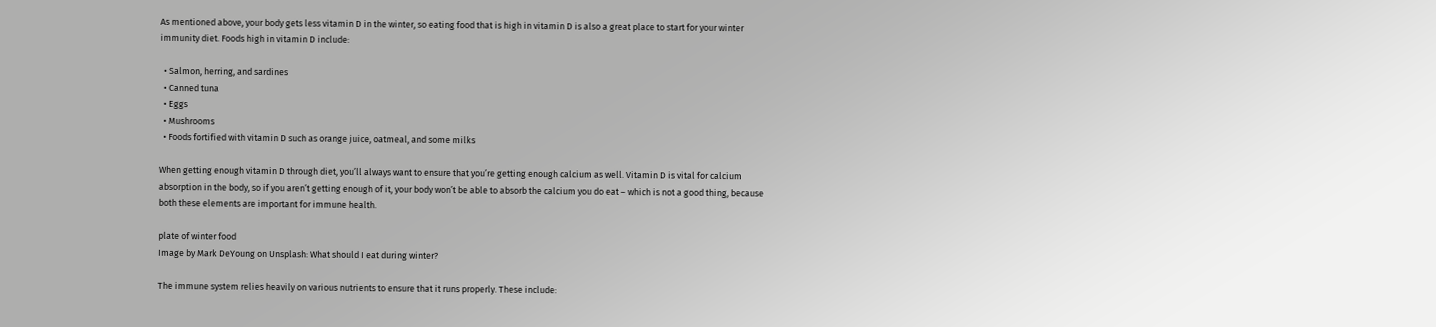As mentioned above, your body gets less vitamin D in the winter, so eating food that is high in vitamin D is also a great place to start for your winter immunity diet. Foods high in vitamin D include:

  • Salmon, herring, and sardines
  • Canned tuna
  • Eggs
  • Mushrooms
  • Foods fortified with vitamin D such as orange juice, oatmeal, and some milks

When getting enough vitamin D through diet, you’ll always want to ensure that you’re getting enough calcium as well. Vitamin D is vital for calcium absorption in the body, so if you aren’t getting enough of it, your body won’t be able to absorb the calcium you do eat – which is not a good thing, because both these elements are important for immune health.

plate of winter food
Image by Mark DeYoung on Unsplash: What should I eat during winter?

The immune system relies heavily on various nutrients to ensure that it runs properly. These include: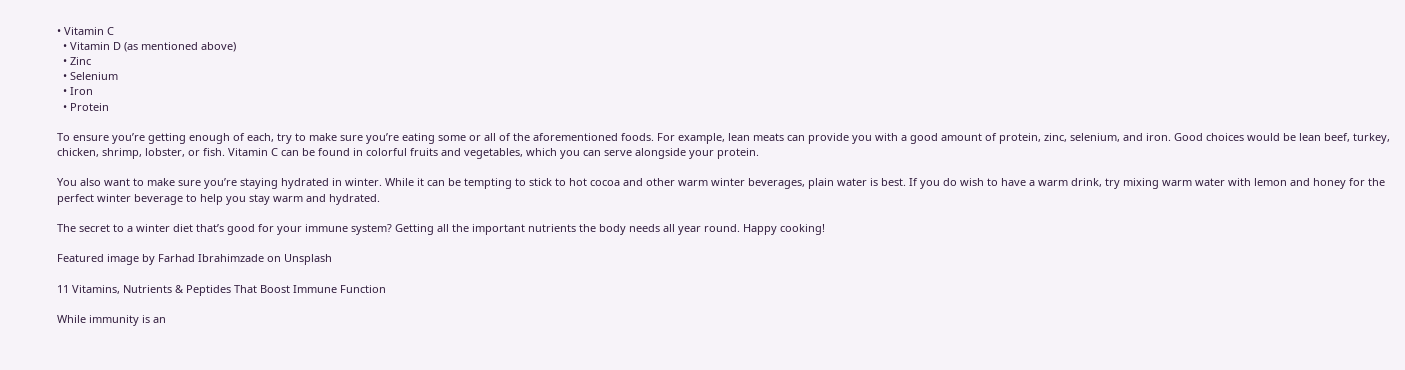• Vitamin C
  • Vitamin D (as mentioned above)
  • Zinc
  • Selenium
  • Iron
  • Protein

To ensure you’re getting enough of each, try to make sure you’re eating some or all of the aforementioned foods. For example, lean meats can provide you with a good amount of protein, zinc, selenium, and iron. Good choices would be lean beef, turkey, chicken, shrimp, lobster, or fish. Vitamin C can be found in colorful fruits and vegetables, which you can serve alongside your protein.

You also want to make sure you’re staying hydrated in winter. While it can be tempting to stick to hot cocoa and other warm winter beverages, plain water is best. If you do wish to have a warm drink, try mixing warm water with lemon and honey for the perfect winter beverage to help you stay warm and hydrated.

The secret to a winter diet that’s good for your immune system? Getting all the important nutrients the body needs all year round. Happy cooking!

Featured image by Farhad Ibrahimzade on Unsplash

11 Vitamins, Nutrients & Peptides That Boost Immune Function

While immunity is an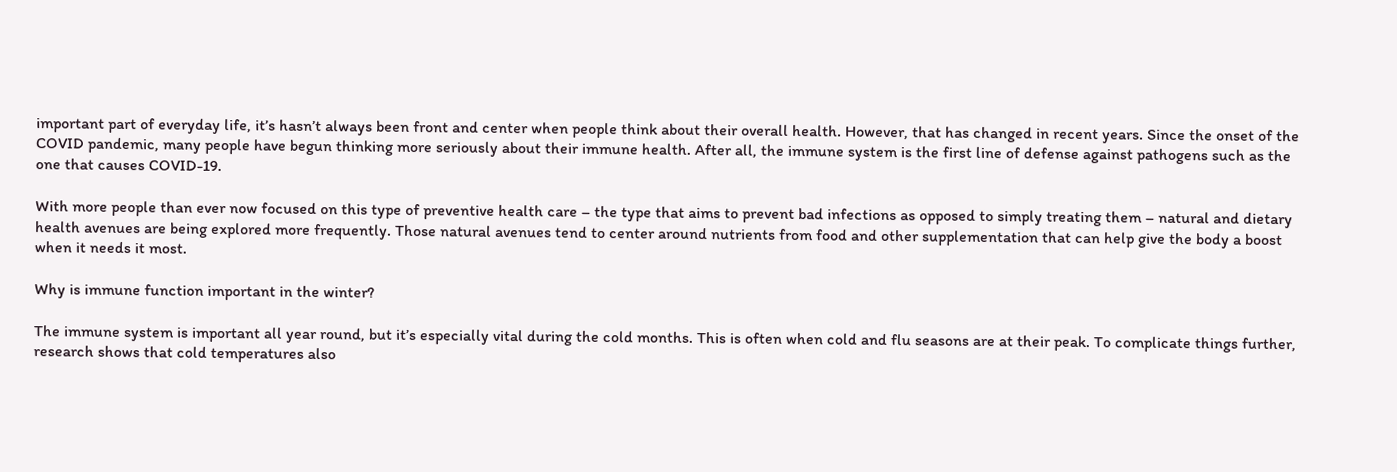important part of everyday life, it’s hasn’t always been front and center when people think about their overall health. However, that has changed in recent years. Since the onset of the COVID pandemic, many people have begun thinking more seriously about their immune health. After all, the immune system is the first line of defense against pathogens such as the one that causes COVID-19.

With more people than ever now focused on this type of preventive health care – the type that aims to prevent bad infections as opposed to simply treating them – natural and dietary health avenues are being explored more frequently. Those natural avenues tend to center around nutrients from food and other supplementation that can help give the body a boost when it needs it most.

Why is immune function important in the winter?

The immune system is important all year round, but it’s especially vital during the cold months. This is often when cold and flu seasons are at their peak. To complicate things further, research shows that cold temperatures also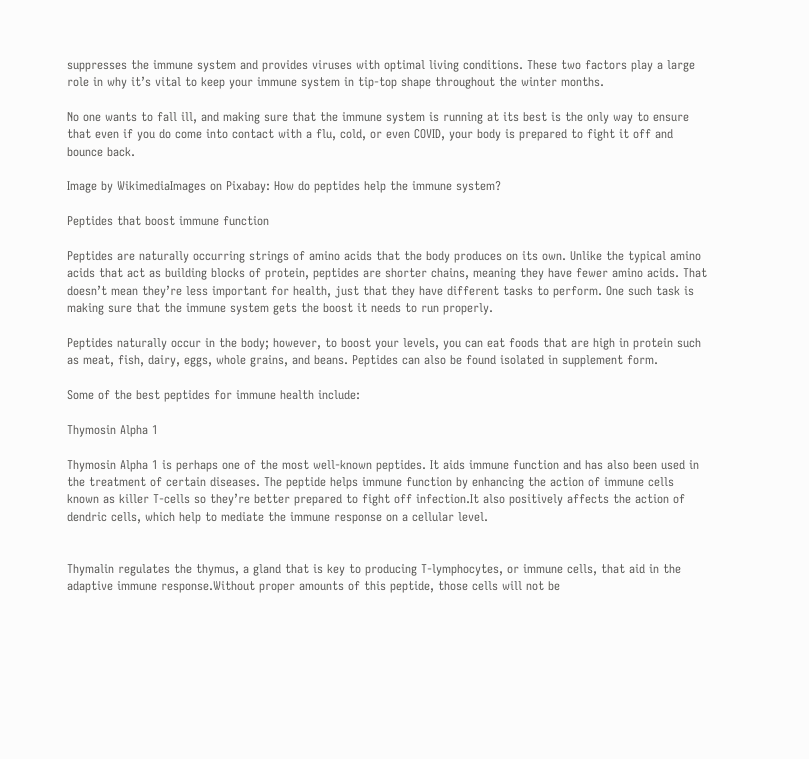suppresses the immune system and provides viruses with optimal living conditions. These two factors play a large role in why it’s vital to keep your immune system in tip-top shape throughout the winter months.

No one wants to fall ill, and making sure that the immune system is running at its best is the only way to ensure that even if you do come into contact with a flu, cold, or even COVID, your body is prepared to fight it off and bounce back.

Image by WikimediaImages on Pixabay: How do peptides help the immune system?

Peptides that boost immune function

Peptides are naturally occurring strings of amino acids that the body produces on its own. Unlike the typical amino acids that act as building blocks of protein, peptides are shorter chains, meaning they have fewer amino acids. That doesn’t mean they’re less important for health, just that they have different tasks to perform. One such task is making sure that the immune system gets the boost it needs to run properly.

Peptides naturally occur in the body; however, to boost your levels, you can eat foods that are high in protein such as meat, fish, dairy, eggs, whole grains, and beans. Peptides can also be found isolated in supplement form.

Some of the best peptides for immune health include:

Thymosin Alpha 1

Thymosin Alpha 1 is perhaps one of the most well-known peptides. It aids immune function and has also been used in the treatment of certain diseases. The peptide helps immune function by enhancing the action of immune cells known as killer T-cells so they’re better prepared to fight off infection.It also positively affects the action of dendric cells, which help to mediate the immune response on a cellular level.


Thymalin regulates the thymus, a gland that is key to producing T-lymphocytes, or immune cells, that aid in the adaptive immune response.Without proper amounts of this peptide, those cells will not be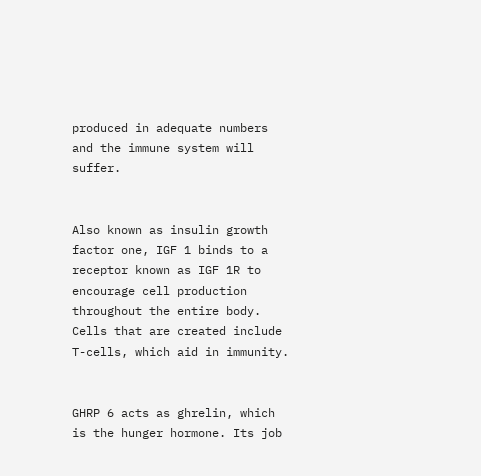produced in adequate numbers and the immune system will suffer.


Also known as insulin growth factor one, IGF 1 binds to a receptor known as IGF 1R to encourage cell production throughout the entire body. Cells that are created include T-cells, which aid in immunity.


GHRP 6 acts as ghrelin, which is the hunger hormone. Its job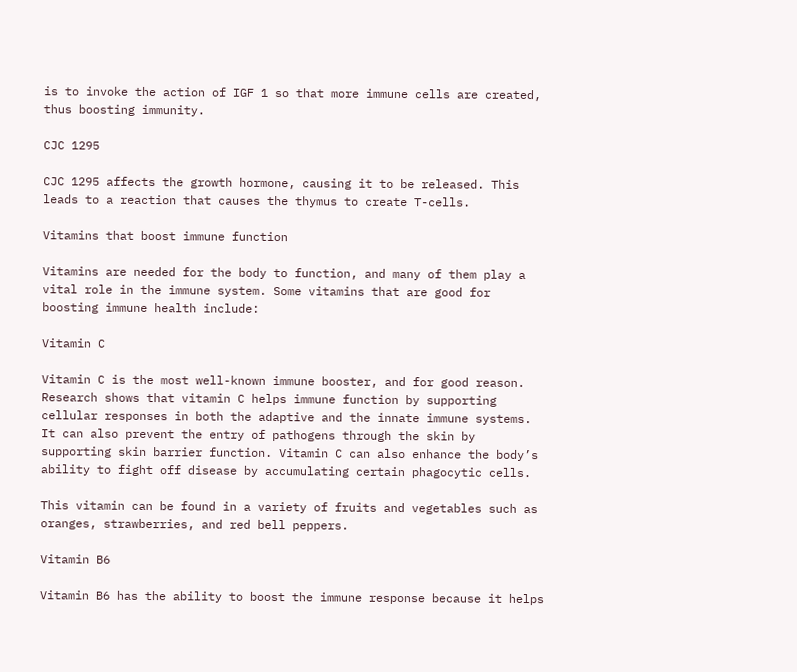is to invoke the action of IGF 1 so that more immune cells are created, thus boosting immunity.

CJC 1295

CJC 1295 affects the growth hormone, causing it to be released. This leads to a reaction that causes the thymus to create T-cells.

Vitamins that boost immune function

Vitamins are needed for the body to function, and many of them play a vital role in the immune system. Some vitamins that are good for boosting immune health include:

Vitamin C

Vitamin C is the most well-known immune booster, and for good reason. Research shows that vitamin C helps immune function by supporting cellular responses in both the adaptive and the innate immune systems. It can also prevent the entry of pathogens through the skin by supporting skin barrier function. Vitamin C can also enhance the body’s ability to fight off disease by accumulating certain phagocytic cells.

This vitamin can be found in a variety of fruits and vegetables such as oranges, strawberries, and red bell peppers.

Vitamin B6

Vitamin B6 has the ability to boost the immune response because it helps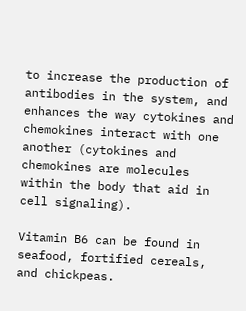to increase the production of antibodies in the system, and enhances the way cytokines and chemokines interact with one another (cytokines and chemokines are molecules within the body that aid in cell signaling).

Vitamin B6 can be found in seafood, fortified cereals, and chickpeas.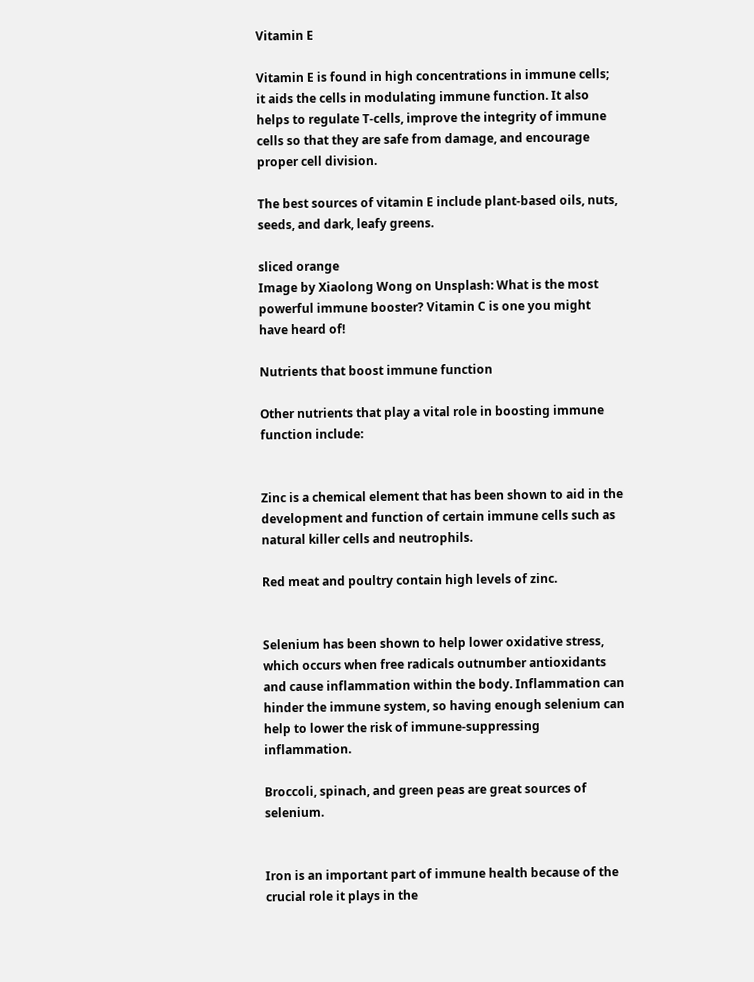Vitamin E

Vitamin E is found in high concentrations in immune cells; it aids the cells in modulating immune function. It also helps to regulate T-cells, improve the integrity of immune cells so that they are safe from damage, and encourage proper cell division.

The best sources of vitamin E include plant-based oils, nuts, seeds, and dark, leafy greens.

sliced orange
Image by Xiaolong Wong on Unsplash: What is the most powerful immune booster? Vitamin C is one you might have heard of!

Nutrients that boost immune function

Other nutrients that play a vital role in boosting immune function include:


Zinc is a chemical element that has been shown to aid in the development and function of certain immune cells such as natural killer cells and neutrophils.

Red meat and poultry contain high levels of zinc.


Selenium has been shown to help lower oxidative stress, which occurs when free radicals outnumber antioxidants and cause inflammation within the body. Inflammation can hinder the immune system, so having enough selenium can help to lower the risk of immune-suppressing inflammation.

Broccoli, spinach, and green peas are great sources of selenium.


Iron is an important part of immune health because of the crucial role it plays in the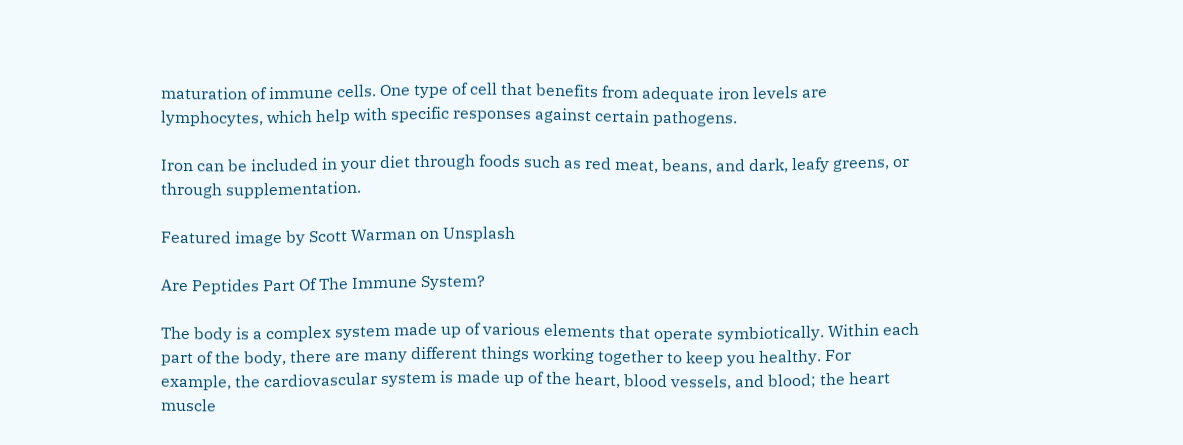maturation of immune cells. One type of cell that benefits from adequate iron levels are lymphocytes, which help with specific responses against certain pathogens.

Iron can be included in your diet through foods such as red meat, beans, and dark, leafy greens, or through supplementation.

Featured image by Scott Warman on Unsplash

Are Peptides Part Of The Immune System?

The body is a complex system made up of various elements that operate symbiotically. Within each part of the body, there are many different things working together to keep you healthy. For example, the cardiovascular system is made up of the heart, blood vessels, and blood; the heart muscle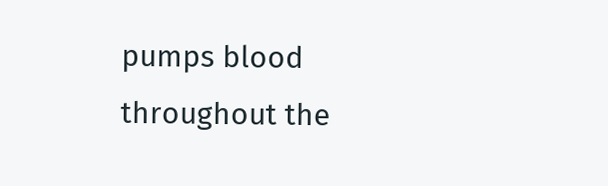pumps blood throughout the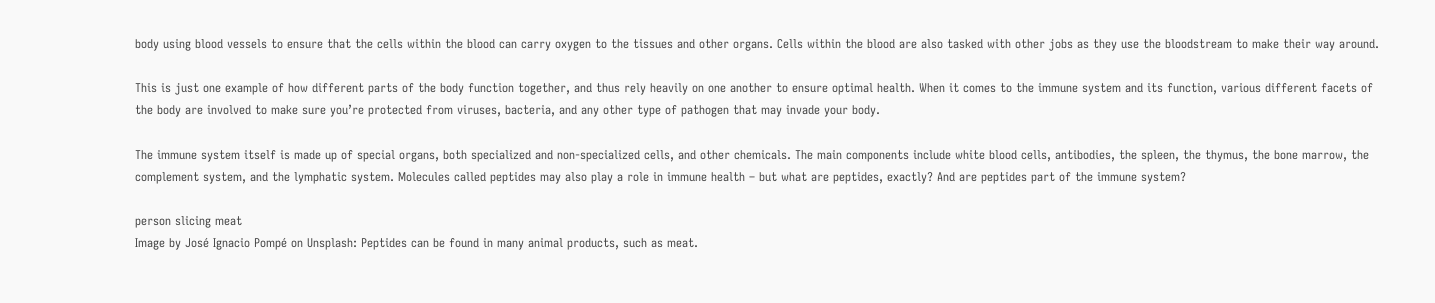body using blood vessels to ensure that the cells within the blood can carry oxygen to the tissues and other organs. Cells within the blood are also tasked with other jobs as they use the bloodstream to make their way around.

This is just one example of how different parts of the body function together, and thus rely heavily on one another to ensure optimal health. When it comes to the immune system and its function, various different facets of the body are involved to make sure you’re protected from viruses, bacteria, and any other type of pathogen that may invade your body.

The immune system itself is made up of special organs, both specialized and non-specialized cells, and other chemicals. The main components include white blood cells, antibodies, the spleen, the thymus, the bone marrow, the complement system, and the lymphatic system. Molecules called peptides may also play a role in immune health – but what are peptides, exactly? And are peptides part of the immune system?

person slicing meat
Image by José Ignacio Pompé on Unsplash: Peptides can be found in many animal products, such as meat.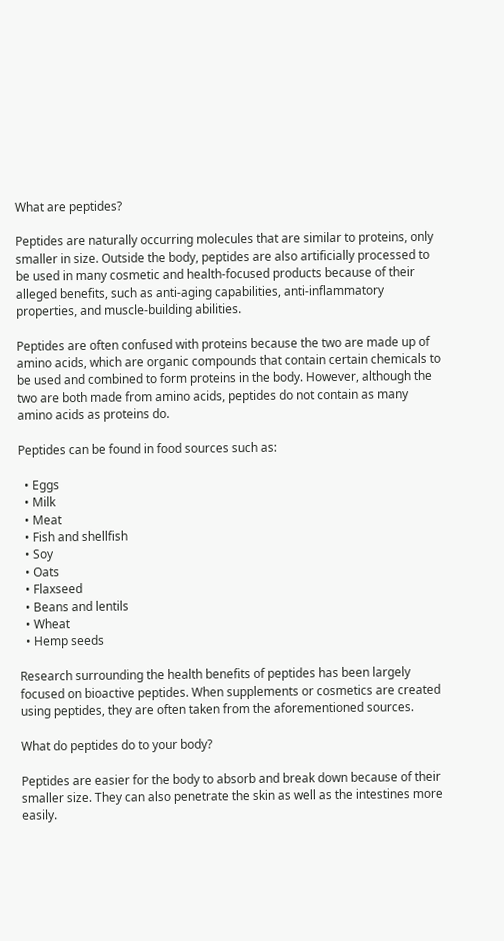What are peptides?

Peptides are naturally occurring molecules that are similar to proteins, only smaller in size. Outside the body, peptides are also artificially processed to be used in many cosmetic and health-focused products because of their alleged benefits, such as anti-aging capabilities, anti-inflammatory properties, and muscle-building abilities.

Peptides are often confused with proteins because the two are made up of amino acids, which are organic compounds that contain certain chemicals to be used and combined to form proteins in the body. However, although the two are both made from amino acids, peptides do not contain as many amino acids as proteins do.

Peptides can be found in food sources such as:

  • Eggs
  • Milk
  • Meat
  • Fish and shellfish
  • Soy
  • Oats
  • Flaxseed
  • Beans and lentils
  • Wheat
  • Hemp seeds

Research surrounding the health benefits of peptides has been largely focused on bioactive peptides. When supplements or cosmetics are created using peptides, they are often taken from the aforementioned sources.

What do peptides do to your body?

Peptides are easier for the body to absorb and break down because of their smaller size. They can also penetrate the skin as well as the intestines more easily.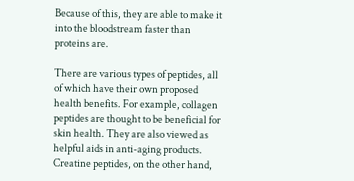Because of this, they are able to make it into the bloodstream faster than proteins are.

There are various types of peptides, all of which have their own proposed health benefits. For example, collagen peptides are thought to be beneficial for skin health. They are also viewed as helpful aids in anti-aging products. Creatine peptides, on the other hand,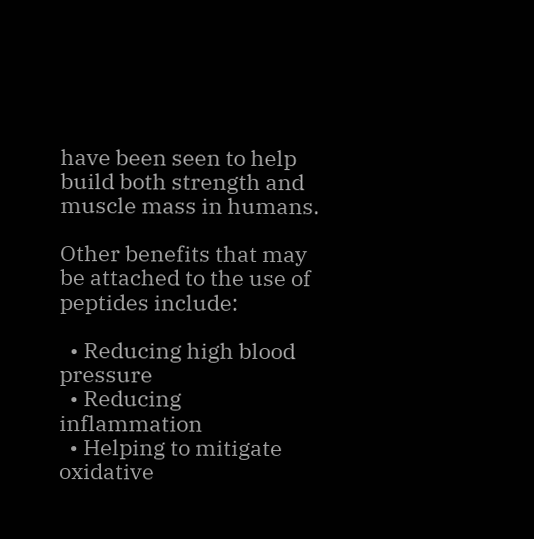have been seen to help build both strength and muscle mass in humans.

Other benefits that may be attached to the use of peptides include:

  • Reducing high blood pressure
  • Reducing inflammation
  • Helping to mitigate oxidative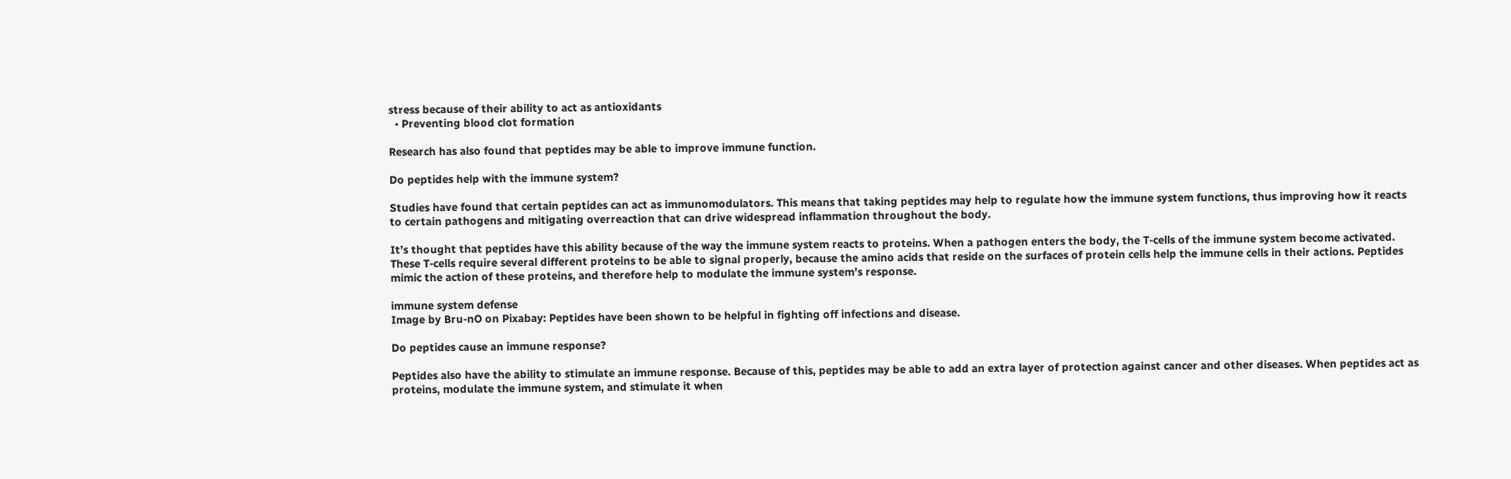stress because of their ability to act as antioxidants
  • Preventing blood clot formation

Research has also found that peptides may be able to improve immune function.

Do peptides help with the immune system?

Studies have found that certain peptides can act as immunomodulators. This means that taking peptides may help to regulate how the immune system functions, thus improving how it reacts to certain pathogens and mitigating overreaction that can drive widespread inflammation throughout the body.

It’s thought that peptides have this ability because of the way the immune system reacts to proteins. When a pathogen enters the body, the T-cells of the immune system become activated. These T-cells require several different proteins to be able to signal properly, because the amino acids that reside on the surfaces of protein cells help the immune cells in their actions. Peptides mimic the action of these proteins, and therefore help to modulate the immune system’s response.

immune system defense
Image by Bru-nO on Pixabay: Peptides have been shown to be helpful in fighting off infections and disease.

Do peptides cause an immune response?

Peptides also have the ability to stimulate an immune response. Because of this, peptides may be able to add an extra layer of protection against cancer and other diseases. When peptides act as proteins, modulate the immune system, and stimulate it when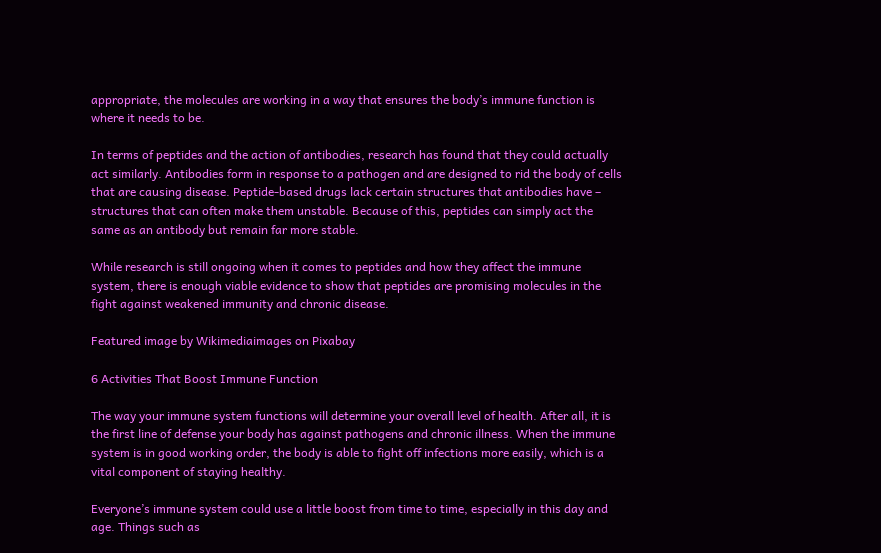appropriate, the molecules are working in a way that ensures the body’s immune function is where it needs to be.

In terms of peptides and the action of antibodies, research has found that they could actually act similarly. Antibodies form in response to a pathogen and are designed to rid the body of cells that are causing disease. Peptide-based drugs lack certain structures that antibodies have – structures that can often make them unstable. Because of this, peptides can simply act the same as an antibody but remain far more stable.

While research is still ongoing when it comes to peptides and how they affect the immune system, there is enough viable evidence to show that peptides are promising molecules in the fight against weakened immunity and chronic disease.

Featured image by Wikimediaimages on Pixabay

6 Activities That Boost Immune Function

The way your immune system functions will determine your overall level of health. After all, it is the first line of defense your body has against pathogens and chronic illness. When the immune system is in good working order, the body is able to fight off infections more easily, which is a vital component of staying healthy.

Everyone’s immune system could use a little boost from time to time, especially in this day and age. Things such as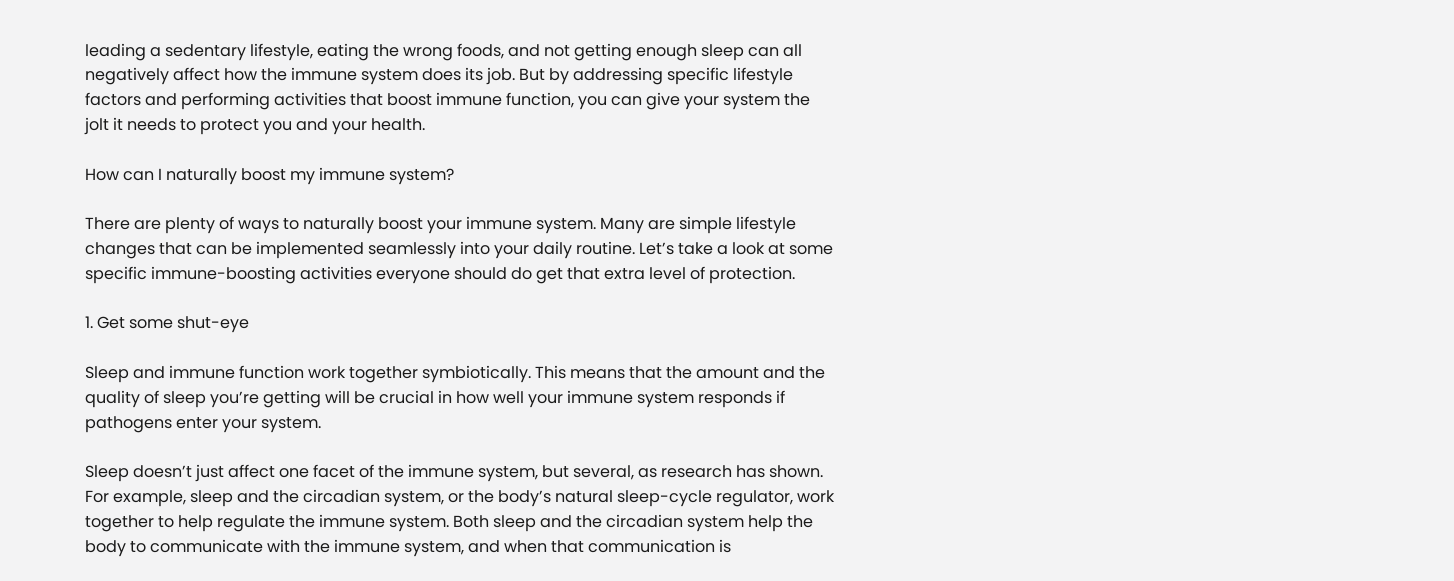leading a sedentary lifestyle, eating the wrong foods, and not getting enough sleep can all negatively affect how the immune system does its job. But by addressing specific lifestyle factors and performing activities that boost immune function, you can give your system the jolt it needs to protect you and your health.

How can I naturally boost my immune system?

There are plenty of ways to naturally boost your immune system. Many are simple lifestyle changes that can be implemented seamlessly into your daily routine. Let’s take a look at some specific immune-boosting activities everyone should do get that extra level of protection.

1. Get some shut-eye

Sleep and immune function work together symbiotically. This means that the amount and the quality of sleep you’re getting will be crucial in how well your immune system responds if pathogens enter your system.

Sleep doesn’t just affect one facet of the immune system, but several, as research has shown. For example, sleep and the circadian system, or the body’s natural sleep-cycle regulator, work together to help regulate the immune system. Both sleep and the circadian system help the body to communicate with the immune system, and when that communication is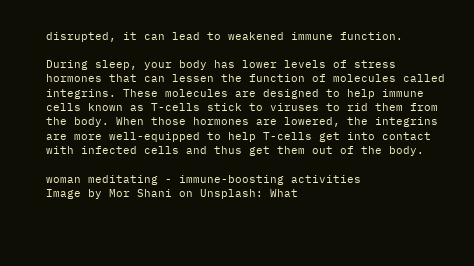disrupted, it can lead to weakened immune function.

During sleep, your body has lower levels of stress hormones that can lessen the function of molecules called integrins. These molecules are designed to help immune cells known as T-cells stick to viruses to rid them from the body. When those hormones are lowered, the integrins are more well-equipped to help T-cells get into contact with infected cells and thus get them out of the body.

woman meditating - immune-boosting activities
Image by Mor Shani on Unsplash: What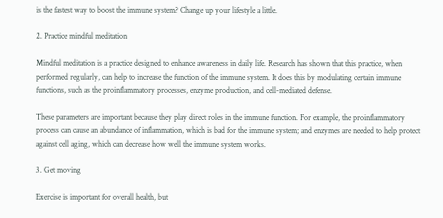is the fastest way to boost the immune system? Change up your lifestyle a little.

2. Practice mindful meditation

Mindful meditation is a practice designed to enhance awareness in daily life. Research has shown that this practice, when performed regularly, can help to increase the function of the immune system. It does this by modulating certain immune functions, such as the proinflammatory processes, enzyme production, and cell-mediated defense.

These parameters are important because they play direct roles in the immune function. For example, the proinflammatory process can cause an abundance of inflammation, which is bad for the immune system; and enzymes are needed to help protect against cell aging, which can decrease how well the immune system works.

3. Get moving

Exercise is important for overall health, but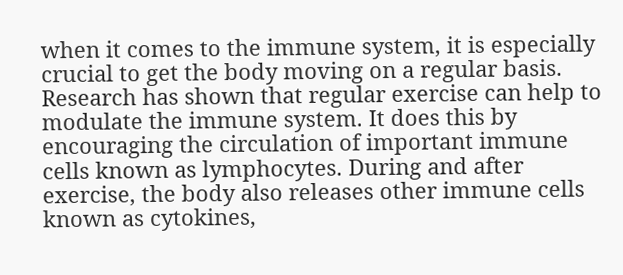when it comes to the immune system, it is especially crucial to get the body moving on a regular basis. Research has shown that regular exercise can help to modulate the immune system. It does this by encouraging the circulation of important immune cells known as lymphocytes. During and after exercise, the body also releases other immune cells known as cytokines,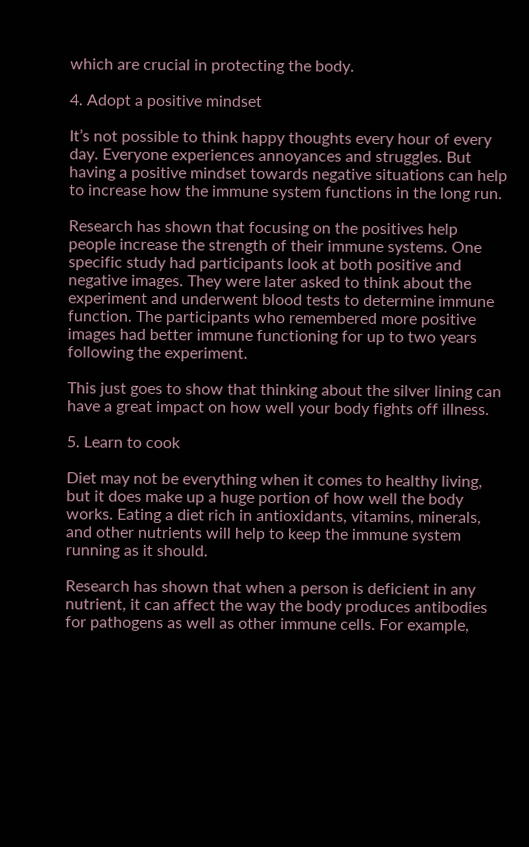which are crucial in protecting the body.

4. Adopt a positive mindset

It’s not possible to think happy thoughts every hour of every day. Everyone experiences annoyances and struggles. But having a positive mindset towards negative situations can help to increase how the immune system functions in the long run.

Research has shown that focusing on the positives help people increase the strength of their immune systems. One specific study had participants look at both positive and negative images. They were later asked to think about the experiment and underwent blood tests to determine immune function. The participants who remembered more positive images had better immune functioning for up to two years following the experiment.

This just goes to show that thinking about the silver lining can have a great impact on how well your body fights off illness.

5. Learn to cook

Diet may not be everything when it comes to healthy living, but it does make up a huge portion of how well the body works. Eating a diet rich in antioxidants, vitamins, minerals, and other nutrients will help to keep the immune system running as it should.

Research has shown that when a person is deficient in any nutrient, it can affect the way the body produces antibodies for pathogens as well as other immune cells. For example,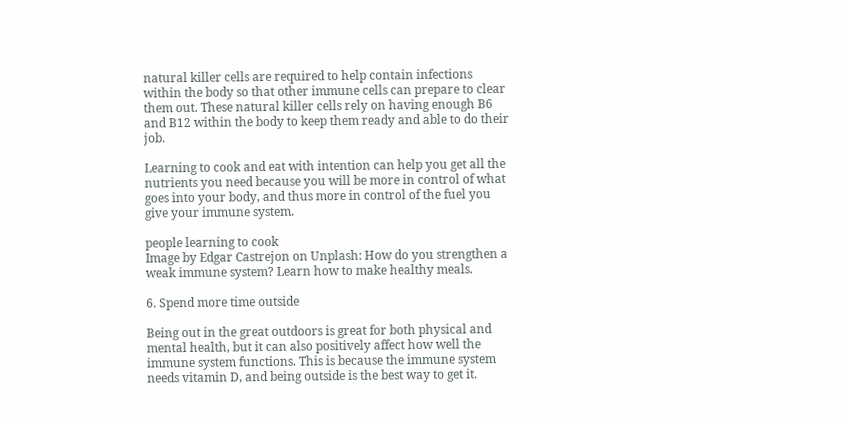natural killer cells are required to help contain infections within the body so that other immune cells can prepare to clear them out. These natural killer cells rely on having enough B6 and B12 within the body to keep them ready and able to do their job.

Learning to cook and eat with intention can help you get all the nutrients you need because you will be more in control of what goes into your body, and thus more in control of the fuel you give your immune system.

people learning to cook
Image by Edgar Castrejon on Unplash: How do you strengthen a weak immune system? Learn how to make healthy meals.

6. Spend more time outside

Being out in the great outdoors is great for both physical and mental health, but it can also positively affect how well the immune system functions. This is because the immune system needs vitamin D, and being outside is the best way to get it.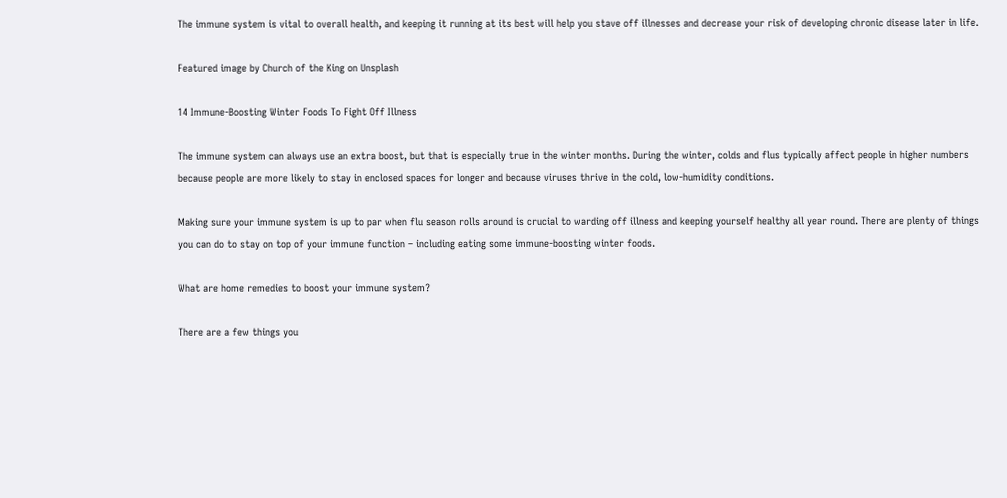The immune system is vital to overall health, and keeping it running at its best will help you stave off illnesses and decrease your risk of developing chronic disease later in life.

Featured image by Church of the King on Unsplash

14 Immune-Boosting Winter Foods To Fight Off Illness

The immune system can always use an extra boost, but that is especially true in the winter months. During the winter, colds and flus typically affect people in higher numbers because people are more likely to stay in enclosed spaces for longer and because viruses thrive in the cold, low-humidity conditions.

Making sure your immune system is up to par when flu season rolls around is crucial to warding off illness and keeping yourself healthy all year round. There are plenty of things you can do to stay on top of your immune function – including eating some immune-boosting winter foods.

What are home remedies to boost your immune system?

There are a few things you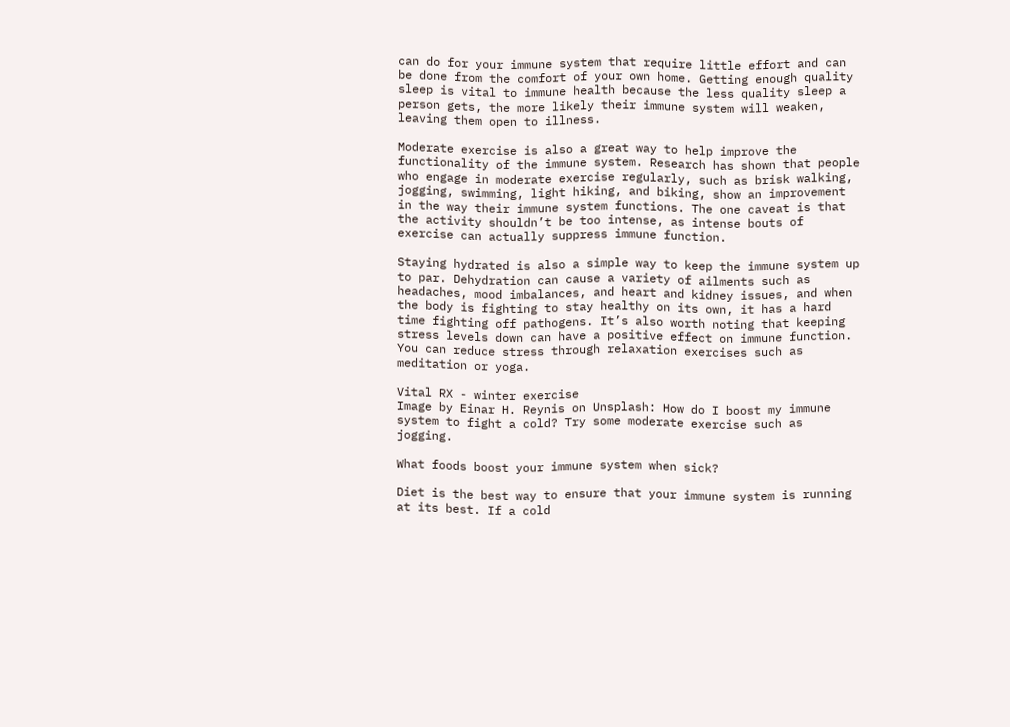can do for your immune system that require little effort and can be done from the comfort of your own home. Getting enough quality sleep is vital to immune health because the less quality sleep a person gets, the more likely their immune system will weaken, leaving them open to illness.

Moderate exercise is also a great way to help improve the functionality of the immune system. Research has shown that people who engage in moderate exercise regularly, such as brisk walking, jogging, swimming, light hiking, and biking, show an improvement in the way their immune system functions. The one caveat is that the activity shouldn’t be too intense, as intense bouts of exercise can actually suppress immune function.

Staying hydrated is also a simple way to keep the immune system up to par. Dehydration can cause a variety of ailments such as headaches, mood imbalances, and heart and kidney issues, and when the body is fighting to stay healthy on its own, it has a hard time fighting off pathogens. It’s also worth noting that keeping stress levels down can have a positive effect on immune function. You can reduce stress through relaxation exercises such as meditation or yoga.

Vital RX - winter exercise
Image by Einar H. Reynis on Unsplash: How do I boost my immune system to fight a cold? Try some moderate exercise such as jogging.

What foods boost your immune system when sick?

Diet is the best way to ensure that your immune system is running at its best. If a cold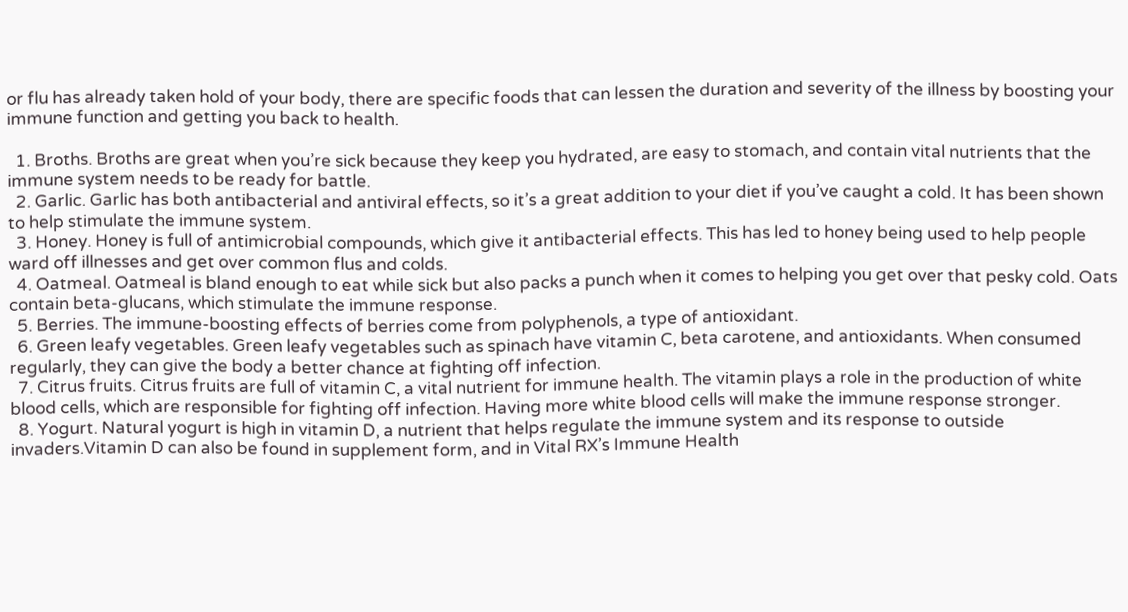or flu has already taken hold of your body, there are specific foods that can lessen the duration and severity of the illness by boosting your immune function and getting you back to health.

  1. Broths. Broths are great when you’re sick because they keep you hydrated, are easy to stomach, and contain vital nutrients that the immune system needs to be ready for battle.
  2. Garlic. Garlic has both antibacterial and antiviral effects, so it’s a great addition to your diet if you’ve caught a cold. It has been shown to help stimulate the immune system.
  3. Honey. Honey is full of antimicrobial compounds, which give it antibacterial effects. This has led to honey being used to help people ward off illnesses and get over common flus and colds.
  4. Oatmeal. Oatmeal is bland enough to eat while sick but also packs a punch when it comes to helping you get over that pesky cold. Oats contain beta-glucans, which stimulate the immune response.
  5. Berries. The immune-boosting effects of berries come from polyphenols, a type of antioxidant.
  6. Green leafy vegetables. Green leafy vegetables such as spinach have vitamin C, beta carotene, and antioxidants. When consumed regularly, they can give the body a better chance at fighting off infection.
  7. Citrus fruits. Citrus fruits are full of vitamin C, a vital nutrient for immune health. The vitamin plays a role in the production of white blood cells, which are responsible for fighting off infection. Having more white blood cells will make the immune response stronger.
  8. Yogurt. Natural yogurt is high in vitamin D, a nutrient that helps regulate the immune system and its response to outside invaders.Vitamin D can also be found in supplement form, and in Vital RX’s Immune Health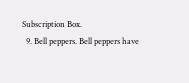Subscription Box.
  9. Bell peppers. Bell peppers have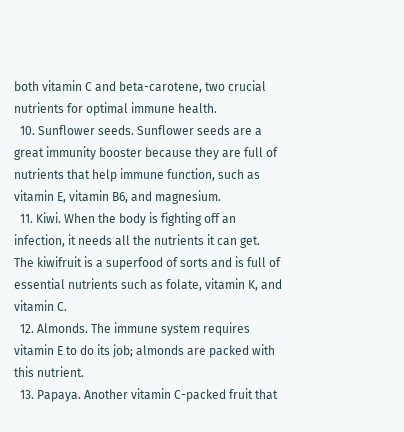both vitamin C and beta-carotene, two crucial nutrients for optimal immune health.
  10. Sunflower seeds. Sunflower seeds are a great immunity booster because they are full of nutrients that help immune function, such as vitamin E, vitamin B6, and magnesium.
  11. Kiwi. When the body is fighting off an infection, it needs all the nutrients it can get. The kiwifruit is a superfood of sorts and is full of essential nutrients such as folate, vitamin K, and vitamin C.
  12. Almonds. The immune system requires vitamin E to do its job; almonds are packed with this nutrient.
  13. Papaya. Another vitamin C-packed fruit that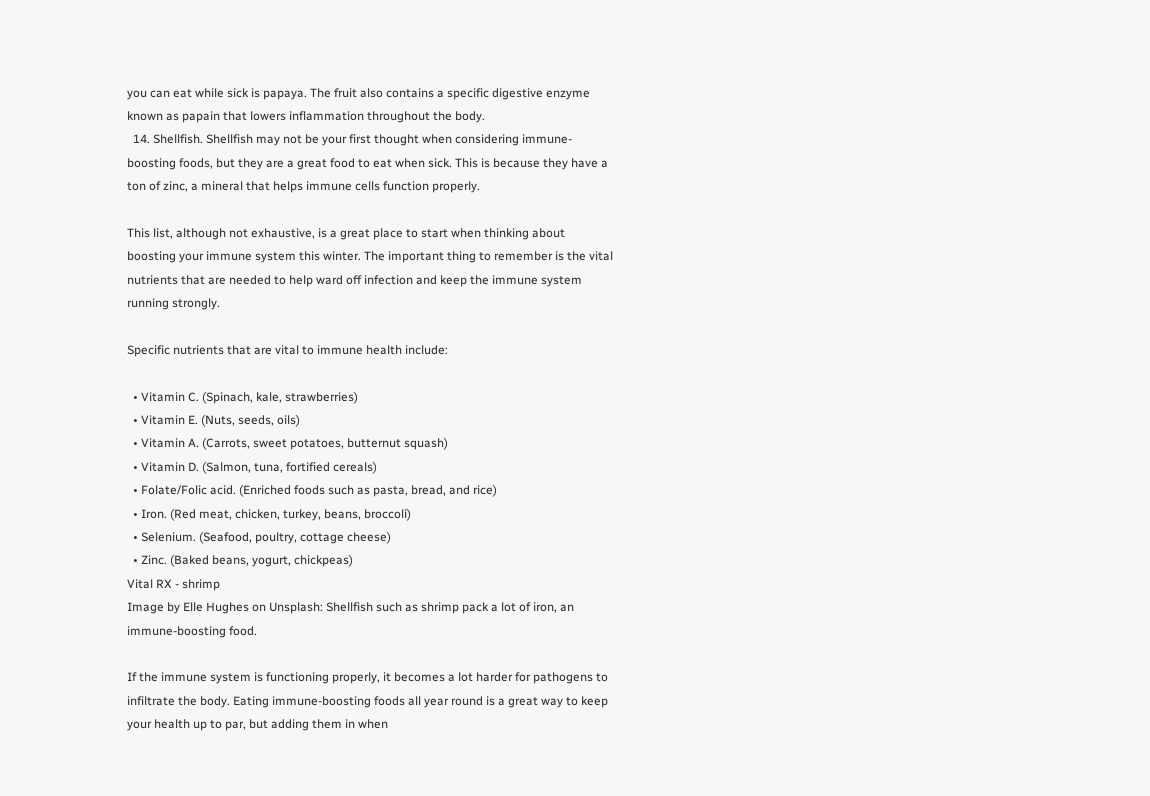you can eat while sick is papaya. The fruit also contains a specific digestive enzyme known as papain that lowers inflammation throughout the body.
  14. Shellfish. Shellfish may not be your first thought when considering immune-boosting foods, but they are a great food to eat when sick. This is because they have a ton of zinc, a mineral that helps immune cells function properly.

This list, although not exhaustive, is a great place to start when thinking about boosting your immune system this winter. The important thing to remember is the vital nutrients that are needed to help ward off infection and keep the immune system running strongly.

Specific nutrients that are vital to immune health include:

  • Vitamin C. (Spinach, kale, strawberries)
  • Vitamin E. (Nuts, seeds, oils)
  • Vitamin A. (Carrots, sweet potatoes, butternut squash)
  • Vitamin D. (Salmon, tuna, fortified cereals)
  • Folate/Folic acid. (Enriched foods such as pasta, bread, and rice)
  • Iron. (Red meat, chicken, turkey, beans, broccoli)
  • Selenium. (Seafood, poultry, cottage cheese)
  • Zinc. (Baked beans, yogurt, chickpeas)
Vital RX - shrimp
Image by Elle Hughes on Unsplash: Shellfish such as shrimp pack a lot of iron, an immune-boosting food.

If the immune system is functioning properly, it becomes a lot harder for pathogens to infiltrate the body. Eating immune-boosting foods all year round is a great way to keep your health up to par, but adding them in when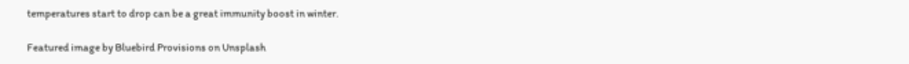temperatures start to drop can be a great immunity boost in winter.

Featured image by Bluebird Provisions on Unsplash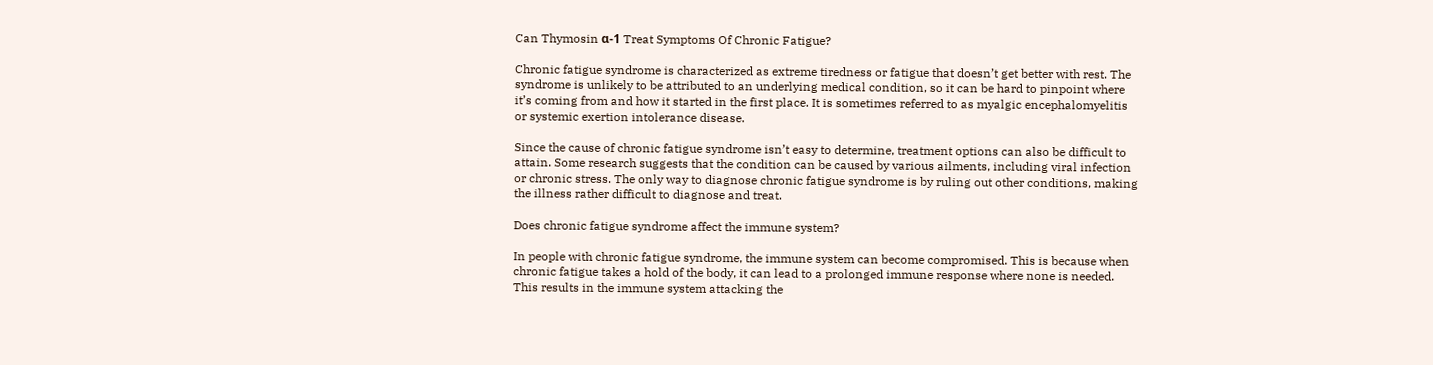Can Thymosin α-1 Treat Symptoms Of Chronic Fatigue?

Chronic fatigue syndrome is characterized as extreme tiredness or fatigue that doesn’t get better with rest. The syndrome is unlikely to be attributed to an underlying medical condition, so it can be hard to pinpoint where it’s coming from and how it started in the first place. It is sometimes referred to as myalgic encephalomyelitis or systemic exertion intolerance disease.

Since the cause of chronic fatigue syndrome isn’t easy to determine, treatment options can also be difficult to attain. Some research suggests that the condition can be caused by various ailments, including viral infection or chronic stress. The only way to diagnose chronic fatigue syndrome is by ruling out other conditions, making the illness rather difficult to diagnose and treat.

Does chronic fatigue syndrome affect the immune system?

In people with chronic fatigue syndrome, the immune system can become compromised. This is because when chronic fatigue takes a hold of the body, it can lead to a prolonged immune response where none is needed. This results in the immune system attacking the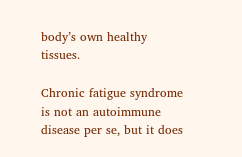body’s own healthy tissues.

Chronic fatigue syndrome is not an autoimmune disease per se, but it does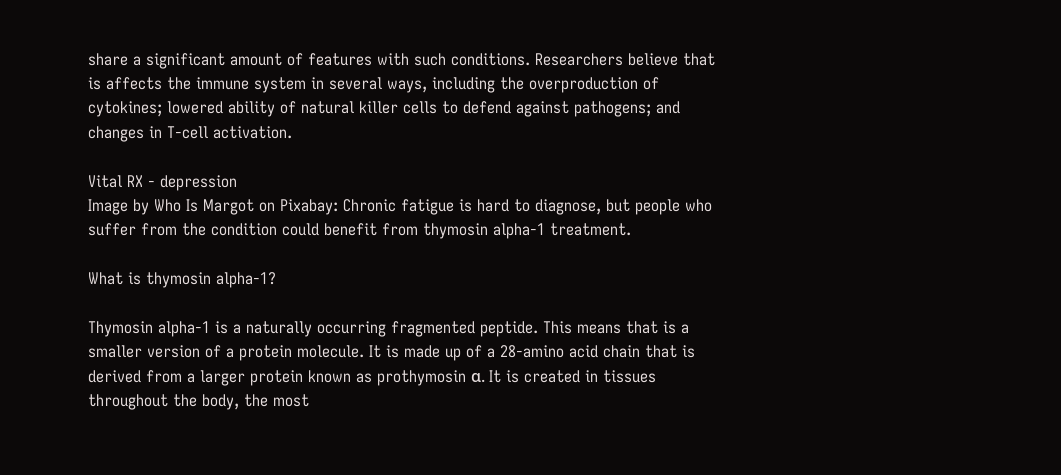share a significant amount of features with such conditions. Researchers believe that is affects the immune system in several ways, including the overproduction of cytokines; lowered ability of natural killer cells to defend against pathogens; and changes in T-cell activation.

Vital RX - depression
Image by Who Is Margot on Pixabay: Chronic fatigue is hard to diagnose, but people who suffer from the condition could benefit from thymosin alpha-1 treatment.

What is thymosin alpha-1?

Thymosin alpha-1 is a naturally occurring fragmented peptide. This means that is a smaller version of a protein molecule. It is made up of a 28-amino acid chain that is derived from a larger protein known as prothymosin α. It is created in tissues throughout the body, the most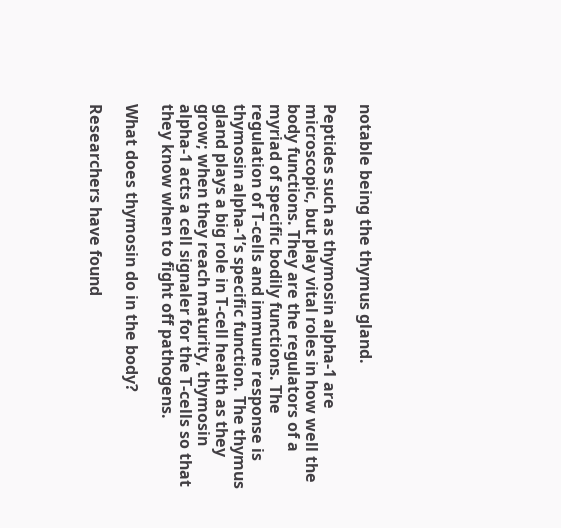notable being the thymus gland.

Peptides such as thymosin alpha-1 are microscopic, but play vital roles in how well the body functions. They are the regulators of a myriad of specific bodily functions. The regulation of T-cells and immune response is thymosin alpha-1’s specific function. The thymus gland plays a big role in T-cell health as they grow; when they reach maturity, thymosin alpha-1 acts a cell signaler for the T-cells so that they know when to fight off pathogens.

What does thymosin do in the body?

Researchers have found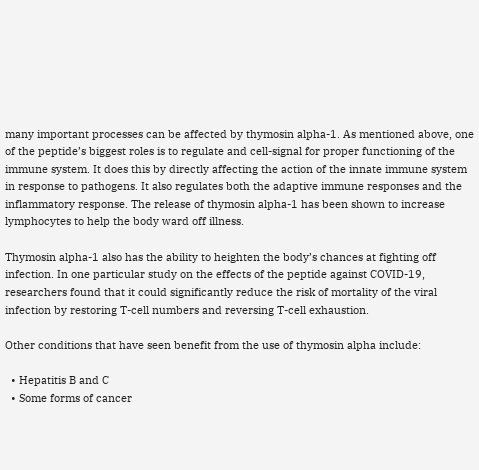many important processes can be affected by thymosin alpha-1. As mentioned above, one of the peptide’s biggest roles is to regulate and cell-signal for proper functioning of the immune system. It does this by directly affecting the action of the innate immune system in response to pathogens. It also regulates both the adaptive immune responses and the inflammatory response. The release of thymosin alpha-1 has been shown to increase lymphocytes to help the body ward off illness.

Thymosin alpha-1 also has the ability to heighten the body’s chances at fighting off infection. In one particular study on the effects of the peptide against COVID-19, researchers found that it could significantly reduce the risk of mortality of the viral infection by restoring T-cell numbers and reversing T-cell exhaustion.

Other conditions that have seen benefit from the use of thymosin alpha include:

  • Hepatitis B and C
  • Some forms of cancer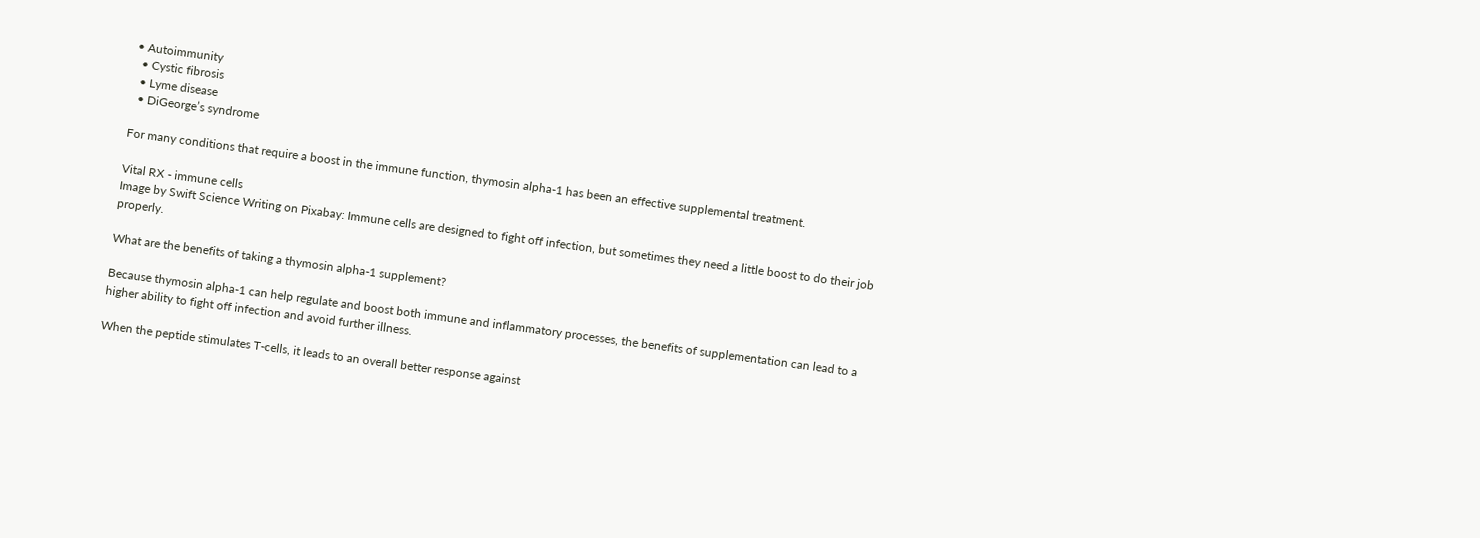• Autoimmunity
  • Cystic fibrosis
  • Lyme disease
  • DiGeorge’s syndrome

For many conditions that require a boost in the immune function, thymosin alpha-1 has been an effective supplemental treatment.

Vital RX - immune cells
Image by Swift Science Writing on Pixabay: Immune cells are designed to fight off infection, but sometimes they need a little boost to do their job properly.

What are the benefits of taking a thymosin alpha-1 supplement?

Because thymosin alpha-1 can help regulate and boost both immune and inflammatory processes, the benefits of supplementation can lead to a higher ability to fight off infection and avoid further illness.

When the peptide stimulates T-cells, it leads to an overall better response against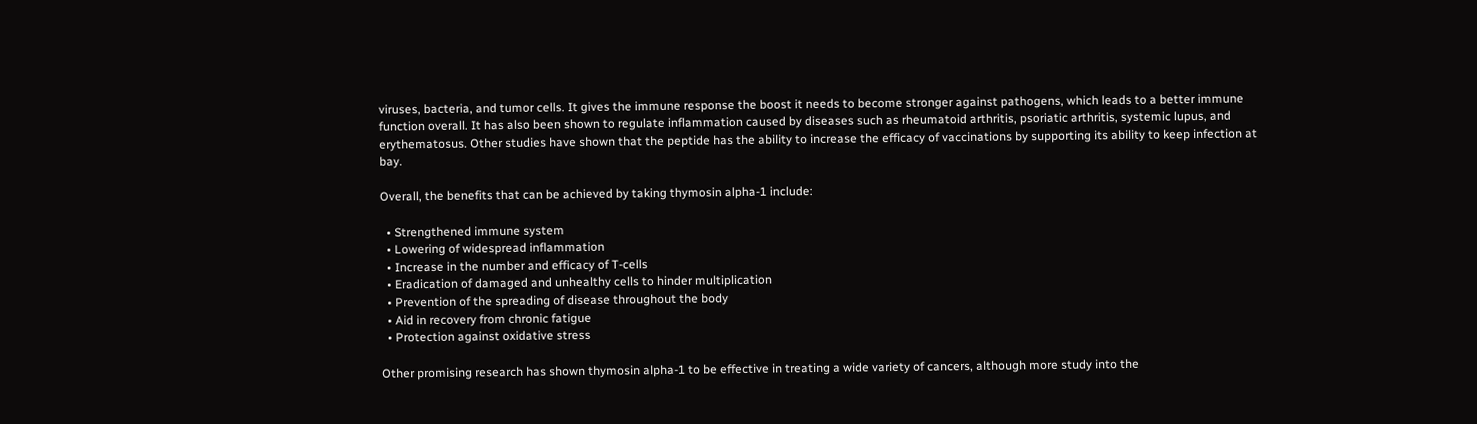viruses, bacteria, and tumor cells. It gives the immune response the boost it needs to become stronger against pathogens, which leads to a better immune function overall. It has also been shown to regulate inflammation caused by diseases such as rheumatoid arthritis, psoriatic arthritis, systemic lupus, and erythematosus. Other studies have shown that the peptide has the ability to increase the efficacy of vaccinations by supporting its ability to keep infection at bay.

Overall, the benefits that can be achieved by taking thymosin alpha-1 include:

  • Strengthened immune system
  • Lowering of widespread inflammation
  • Increase in the number and efficacy of T-cells
  • Eradication of damaged and unhealthy cells to hinder multiplication
  • Prevention of the spreading of disease throughout the body
  • Aid in recovery from chronic fatigue
  • Protection against oxidative stress

Other promising research has shown thymosin alpha-1 to be effective in treating a wide variety of cancers, although more study into the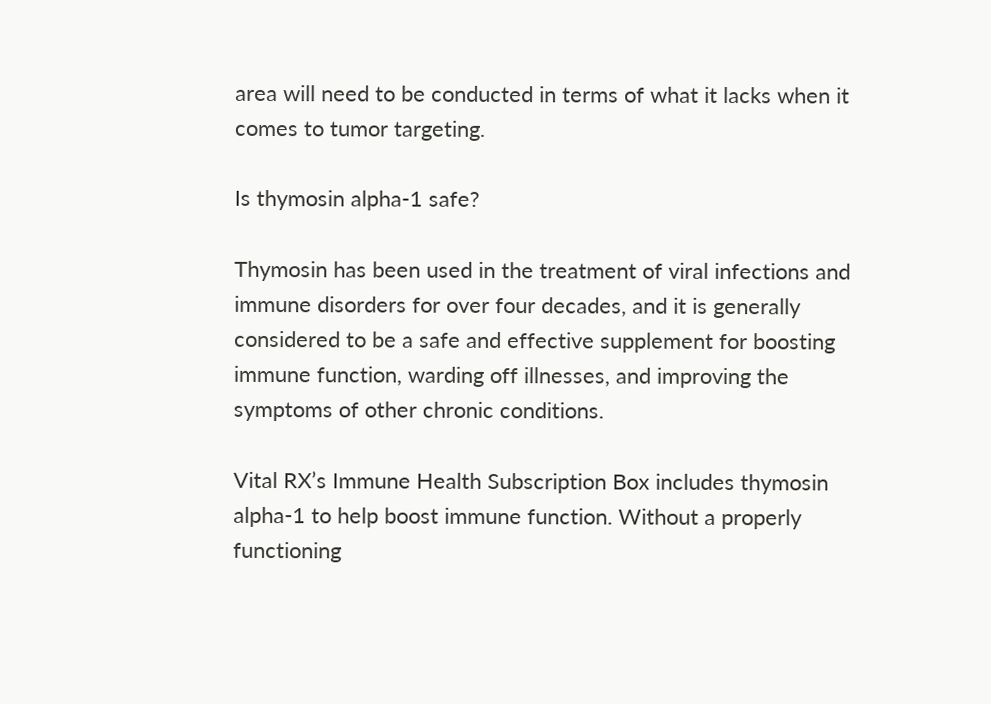area will need to be conducted in terms of what it lacks when it comes to tumor targeting.

Is thymosin alpha-1 safe?

Thymosin has been used in the treatment of viral infections and immune disorders for over four decades, and it is generally considered to be a safe and effective supplement for boosting immune function, warding off illnesses, and improving the symptoms of other chronic conditions.

Vital RX’s Immune Health Subscription Box includes thymosin alpha-1 to help boost immune function. Without a properly functioning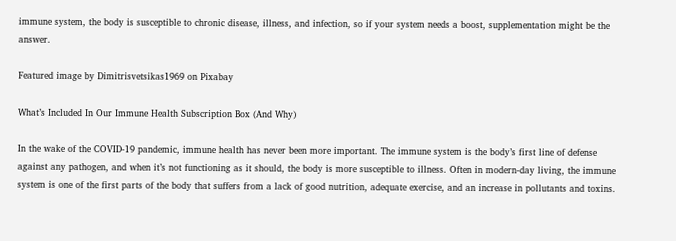immune system, the body is susceptible to chronic disease, illness, and infection, so if your system needs a boost, supplementation might be the answer.

Featured image by Dimitrisvetsikas1969 on Pixabay

What’s Included In Our Immune Health Subscription Box (And Why)

In the wake of the COVID-19 pandemic, immune health has never been more important. The immune system is the body’s first line of defense against any pathogen, and when it’s not functioning as it should, the body is more susceptible to illness. Often in modern-day living, the immune system is one of the first parts of the body that suffers from a lack of good nutrition, adequate exercise, and an increase in pollutants and toxins.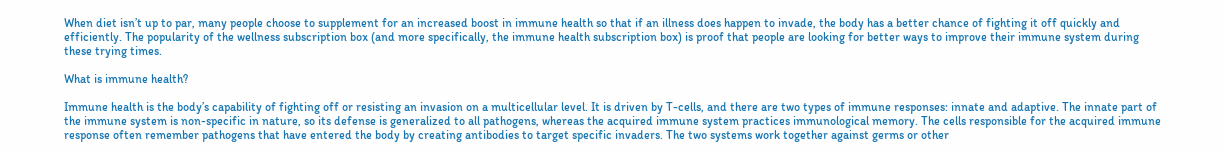When diet isn’t up to par, many people choose to supplement for an increased boost in immune health so that if an illness does happen to invade, the body has a better chance of fighting it off quickly and efficiently. The popularity of the wellness subscription box (and more specifically, the immune health subscription box) is proof that people are looking for better ways to improve their immune system during these trying times.

What is immune health?

Immune health is the body’s capability of fighting off or resisting an invasion on a multicellular level. It is driven by T-cells, and there are two types of immune responses: innate and adaptive. The innate part of the immune system is non-specific in nature, so its defense is generalized to all pathogens, whereas the acquired immune system practices immunological memory. The cells responsible for the acquired immune response often remember pathogens that have entered the body by creating antibodies to target specific invaders. The two systems work together against germs or other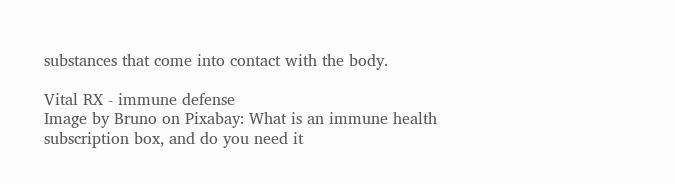substances that come into contact with the body.

Vital RX - immune defense
Image by Bruno on Pixabay: What is an immune health subscription box, and do you need it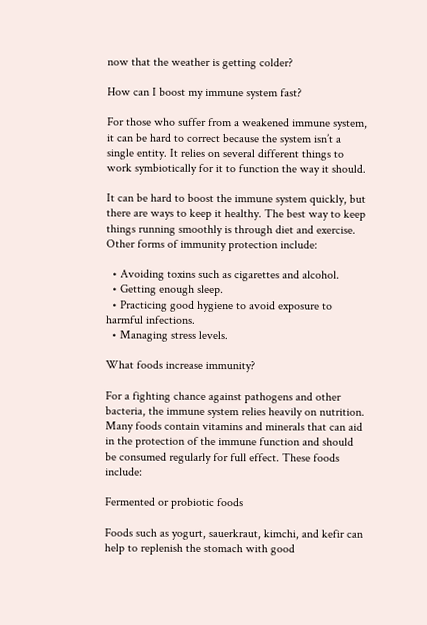now that the weather is getting colder?

How can I boost my immune system fast?

For those who suffer from a weakened immune system, it can be hard to correct because the system isn’t a single entity. It relies on several different things to work symbiotically for it to function the way it should.

It can be hard to boost the immune system quickly, but there are ways to keep it healthy. The best way to keep things running smoothly is through diet and exercise. Other forms of immunity protection include:

  • Avoiding toxins such as cigarettes and alcohol.
  • Getting enough sleep.
  • Practicing good hygiene to avoid exposure to harmful infections.
  • Managing stress levels.

What foods increase immunity?

For a fighting chance against pathogens and other bacteria, the immune system relies heavily on nutrition. Many foods contain vitamins and minerals that can aid in the protection of the immune function and should be consumed regularly for full effect. These foods include:

Fermented or probiotic foods

Foods such as yogurt, sauerkraut, kimchi, and kefir can help to replenish the stomach with good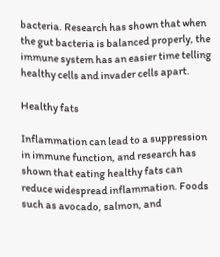bacteria. Research has shown that when the gut bacteria is balanced properly, the immune system has an easier time telling healthy cells and invader cells apart.

Healthy fats

Inflammation can lead to a suppression in immune function, and research has shown that eating healthy fats can reduce widespread inflammation. Foods such as avocado, salmon, and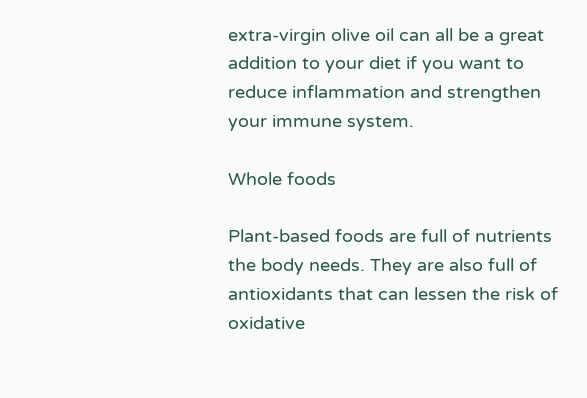extra-virgin olive oil can all be a great addition to your diet if you want to reduce inflammation and strengthen your immune system.

Whole foods

Plant-based foods are full of nutrients the body needs. They are also full of antioxidants that can lessen the risk of oxidative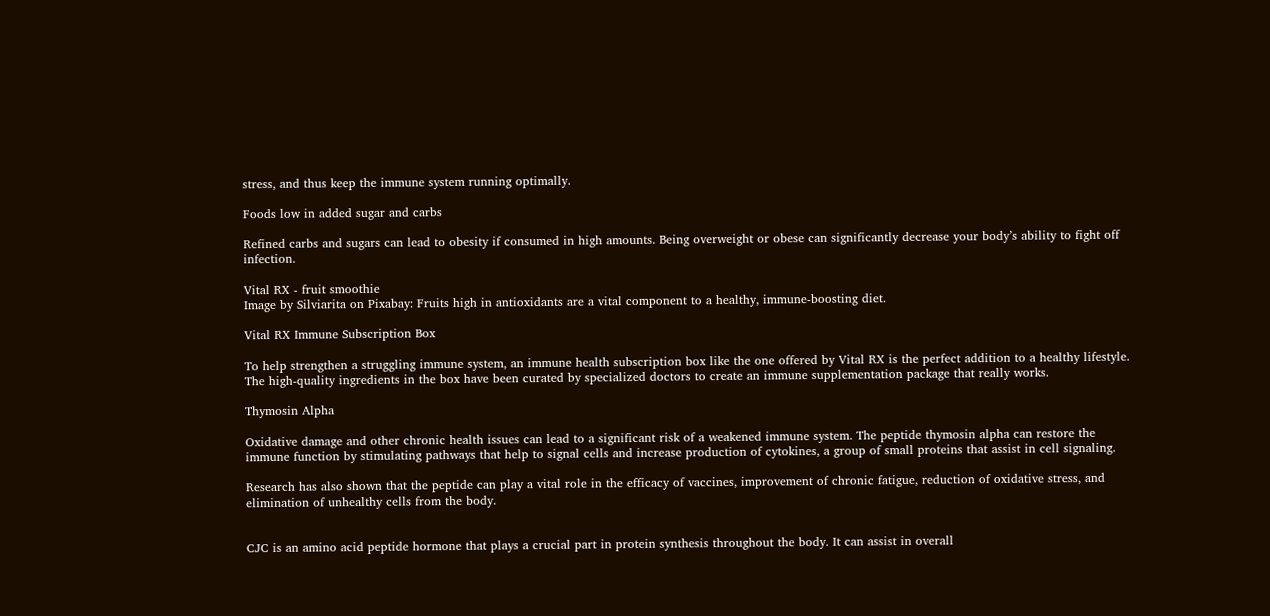stress, and thus keep the immune system running optimally.

Foods low in added sugar and carbs

Refined carbs and sugars can lead to obesity if consumed in high amounts. Being overweight or obese can significantly decrease your body’s ability to fight off infection.

Vital RX - fruit smoothie
Image by Silviarita on Pixabay: Fruits high in antioxidants are a vital component to a healthy, immune-boosting diet.

Vital RX Immune Subscription Box

To help strengthen a struggling immune system, an immune health subscription box like the one offered by Vital RX is the perfect addition to a healthy lifestyle. The high-quality ingredients in the box have been curated by specialized doctors to create an immune supplementation package that really works.

Thymosin Alpha

Oxidative damage and other chronic health issues can lead to a significant risk of a weakened immune system. The peptide thymosin alpha can restore the immune function by stimulating pathways that help to signal cells and increase production of cytokines, a group of small proteins that assist in cell signaling.

Research has also shown that the peptide can play a vital role in the efficacy of vaccines, improvement of chronic fatigue, reduction of oxidative stress, and elimination of unhealthy cells from the body.


CJC is an amino acid peptide hormone that plays a crucial part in protein synthesis throughout the body. It can assist in overall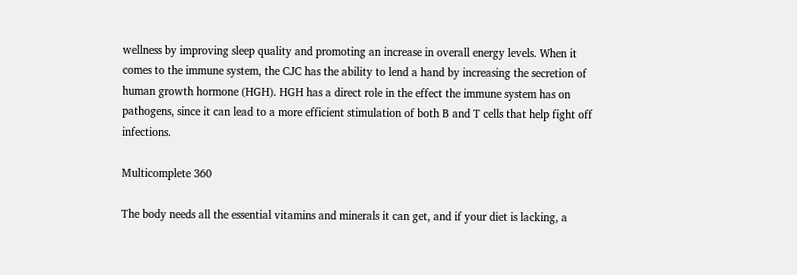wellness by improving sleep quality and promoting an increase in overall energy levels. When it comes to the immune system, the CJC has the ability to lend a hand by increasing the secretion of human growth hormone (HGH). HGH has a direct role in the effect the immune system has on pathogens, since it can lead to a more efficient stimulation of both B and T cells that help fight off infections.

Multicomplete 360

The body needs all the essential vitamins and minerals it can get, and if your diet is lacking, a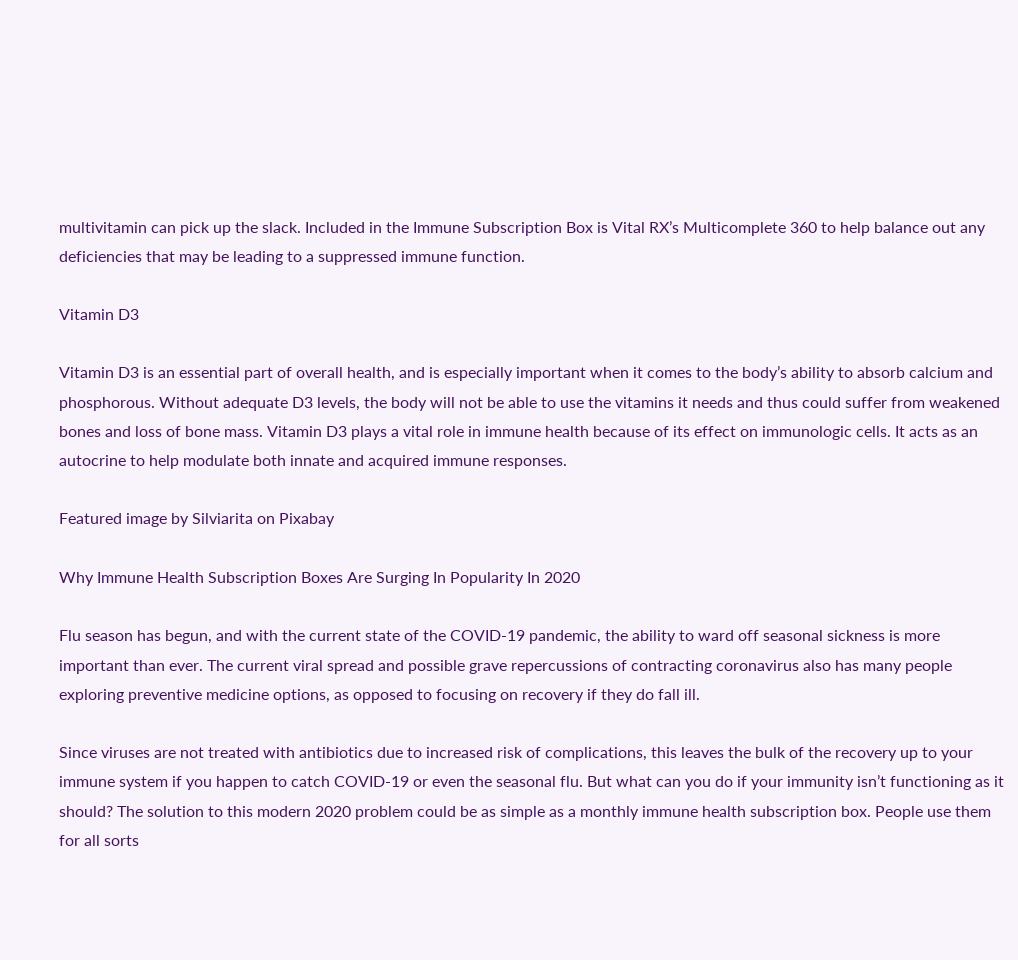multivitamin can pick up the slack. Included in the Immune Subscription Box is Vital RX’s Multicomplete 360 to help balance out any deficiencies that may be leading to a suppressed immune function.

Vitamin D3

Vitamin D3 is an essential part of overall health, and is especially important when it comes to the body’s ability to absorb calcium and phosphorous. Without adequate D3 levels, the body will not be able to use the vitamins it needs and thus could suffer from weakened bones and loss of bone mass. Vitamin D3 plays a vital role in immune health because of its effect on immunologic cells. It acts as an autocrine to help modulate both innate and acquired immune responses.

Featured image by Silviarita on Pixabay

Why Immune Health Subscription Boxes Are Surging In Popularity In 2020

Flu season has begun, and with the current state of the COVID-19 pandemic, the ability to ward off seasonal sickness is more important than ever. The current viral spread and possible grave repercussions of contracting coronavirus also has many people exploring preventive medicine options, as opposed to focusing on recovery if they do fall ill.

Since viruses are not treated with antibiotics due to increased risk of complications, this leaves the bulk of the recovery up to your immune system if you happen to catch COVID-19 or even the seasonal flu. But what can you do if your immunity isn’t functioning as it should? The solution to this modern 2020 problem could be as simple as a monthly immune health subscription box. People use them for all sorts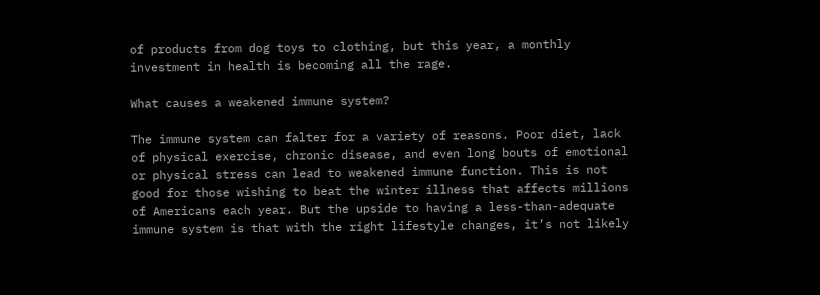of products from dog toys to clothing, but this year, a monthly investment in health is becoming all the rage.

What causes a weakened immune system?

The immune system can falter for a variety of reasons. Poor diet, lack of physical exercise, chronic disease, and even long bouts of emotional or physical stress can lead to weakened immune function. This is not good for those wishing to beat the winter illness that affects millions of Americans each year. But the upside to having a less-than-adequate immune system is that with the right lifestyle changes, it’s not likely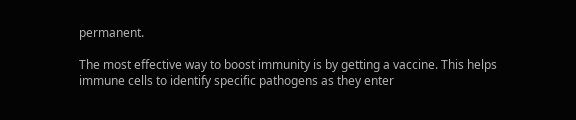permanent.

The most effective way to boost immunity is by getting a vaccine. This helps immune cells to identify specific pathogens as they enter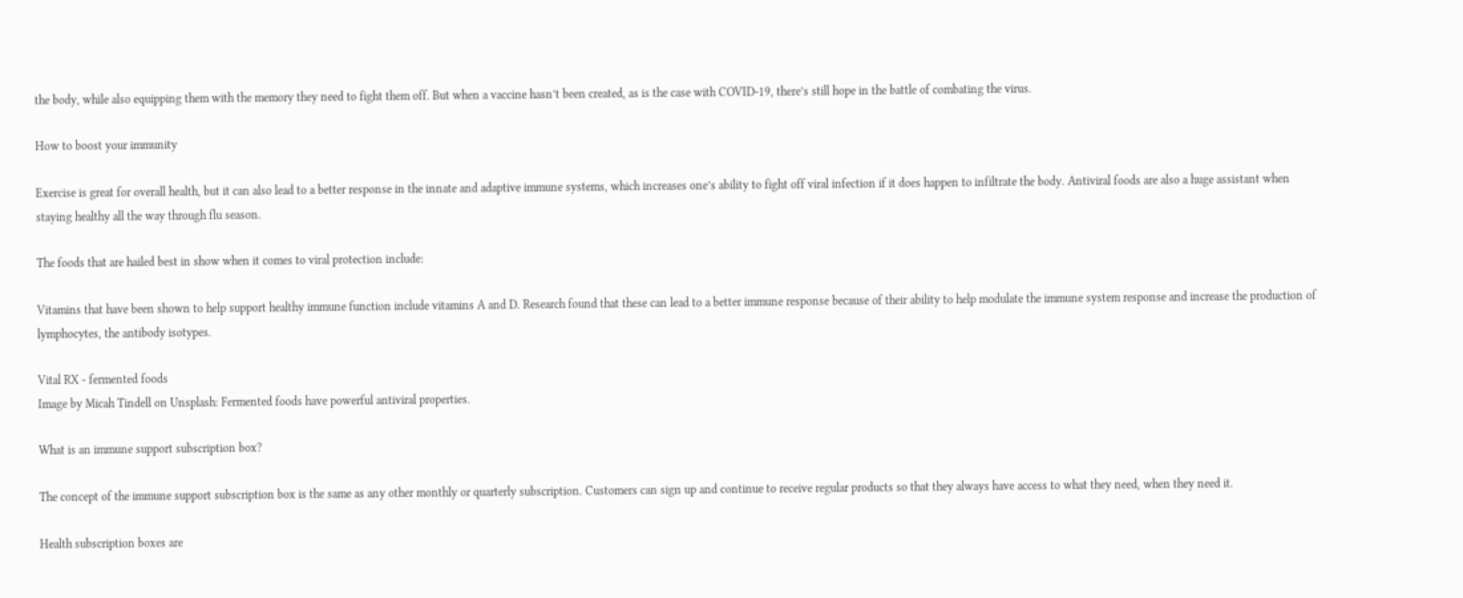the body, while also equipping them with the memory they need to fight them off. But when a vaccine hasn’t been created, as is the case with COVID-19, there’s still hope in the battle of combating the virus.

How to boost your immunity

Exercise is great for overall health, but it can also lead to a better response in the innate and adaptive immune systems, which increases one’s ability to fight off viral infection if it does happen to infiltrate the body. Antiviral foods are also a huge assistant when staying healthy all the way through flu season.

The foods that are hailed best in show when it comes to viral protection include:

Vitamins that have been shown to help support healthy immune function include vitamins A and D. Research found that these can lead to a better immune response because of their ability to help modulate the immune system response and increase the production of lymphocytes, the antibody isotypes.

Vital RX - fermented foods
Image by Micah Tindell on Unsplash: Fermented foods have powerful antiviral properties.

What is an immune support subscription box?

The concept of the immune support subscription box is the same as any other monthly or quarterly subscription. Customers can sign up and continue to receive regular products so that they always have access to what they need, when they need it.

Health subscription boxes are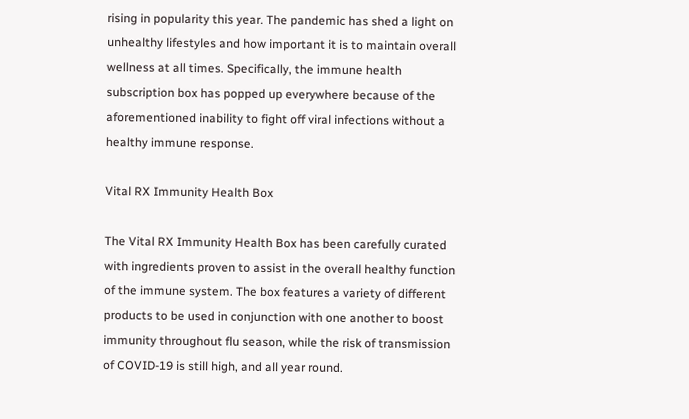rising in popularity this year. The pandemic has shed a light on unhealthy lifestyles and how important it is to maintain overall wellness at all times. Specifically, the immune health subscription box has popped up everywhere because of the aforementioned inability to fight off viral infections without a healthy immune response.

Vital RX Immunity Health Box

The Vital RX Immunity Health Box has been carefully curated with ingredients proven to assist in the overall healthy function of the immune system. The box features a variety of different products to be used in conjunction with one another to boost immunity throughout flu season, while the risk of transmission of COVID-19 is still high, and all year round.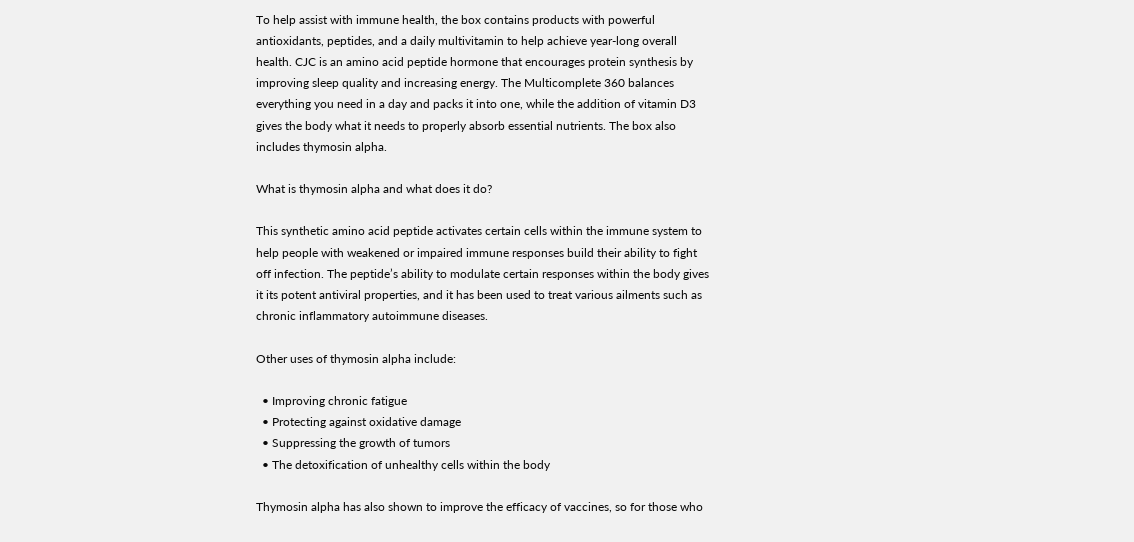To help assist with immune health, the box contains products with powerful antioxidants, peptides, and a daily multivitamin to help achieve year-long overall health. CJC is an amino acid peptide hormone that encourages protein synthesis by improving sleep quality and increasing energy. The Multicomplete 360 balances everything you need in a day and packs it into one, while the addition of vitamin D3 gives the body what it needs to properly absorb essential nutrients. The box also includes thymosin alpha.

What is thymosin alpha and what does it do?

This synthetic amino acid peptide activates certain cells within the immune system to help people with weakened or impaired immune responses build their ability to fight off infection. The peptide’s ability to modulate certain responses within the body gives it its potent antiviral properties, and it has been used to treat various ailments such as chronic inflammatory autoimmune diseases.

Other uses of thymosin alpha include:

  • Improving chronic fatigue
  • Protecting against oxidative damage
  • Suppressing the growth of tumors
  • The detoxification of unhealthy cells within the body

Thymosin alpha has also shown to improve the efficacy of vaccines, so for those who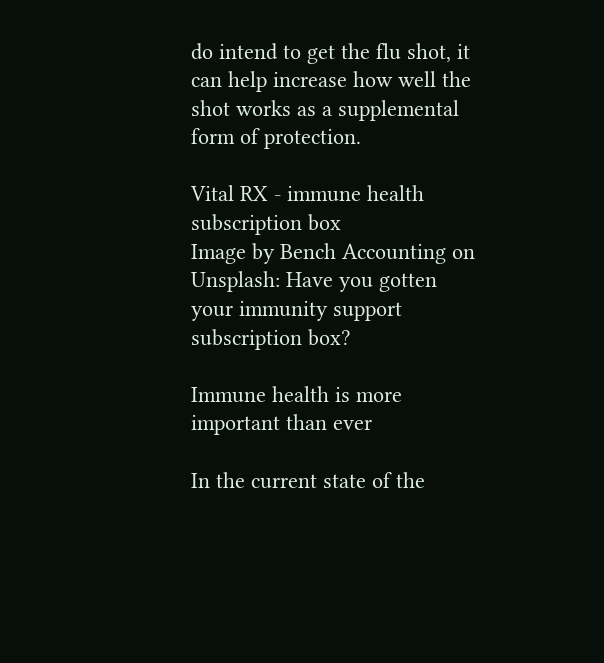do intend to get the flu shot, it can help increase how well the shot works as a supplemental form of protection.

Vital RX - immune health subscription box
Image by Bench Accounting on Unsplash: Have you gotten your immunity support subscription box?

Immune health is more important than ever

In the current state of the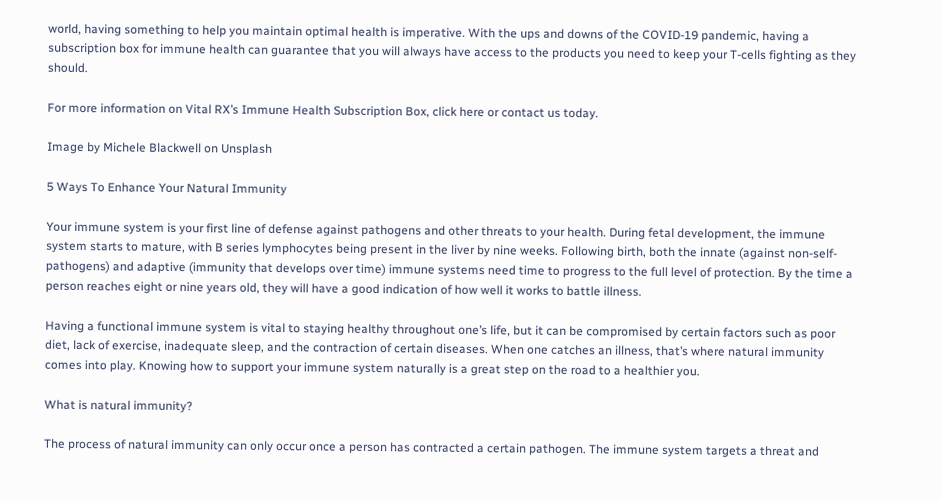world, having something to help you maintain optimal health is imperative. With the ups and downs of the COVID-19 pandemic, having a subscription box for immune health can guarantee that you will always have access to the products you need to keep your T-cells fighting as they should.

For more information on Vital RX’s Immune Health Subscription Box, click here or contact us today.

Image by Michele Blackwell on Unsplash

5 Ways To Enhance Your Natural Immunity

Your immune system is your first line of defense against pathogens and other threats to your health. During fetal development, the immune system starts to mature, with B series lymphocytes being present in the liver by nine weeks. Following birth, both the innate (against non-self-pathogens) and adaptive (immunity that develops over time) immune systems need time to progress to the full level of protection. By the time a person reaches eight or nine years old, they will have a good indication of how well it works to battle illness.

Having a functional immune system is vital to staying healthy throughout one’s life, but it can be compromised by certain factors such as poor diet, lack of exercise, inadequate sleep, and the contraction of certain diseases. When one catches an illness, that’s where natural immunity comes into play. Knowing how to support your immune system naturally is a great step on the road to a healthier you.

What is natural immunity?

The process of natural immunity can only occur once a person has contracted a certain pathogen. The immune system targets a threat and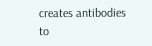creates antibodies to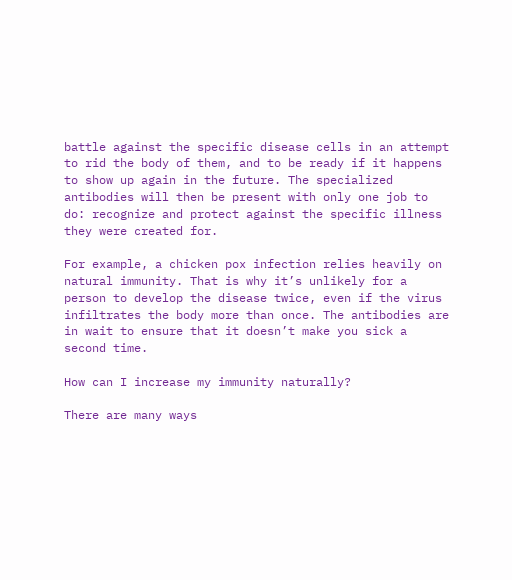battle against the specific disease cells in an attempt to rid the body of them, and to be ready if it happens to show up again in the future. The specialized antibodies will then be present with only one job to do: recognize and protect against the specific illness they were created for.

For example, a chicken pox infection relies heavily on natural immunity. That is why it’s unlikely for a person to develop the disease twice, even if the virus infiltrates the body more than once. The antibodies are in wait to ensure that it doesn’t make you sick a second time.

How can I increase my immunity naturally?

There are many ways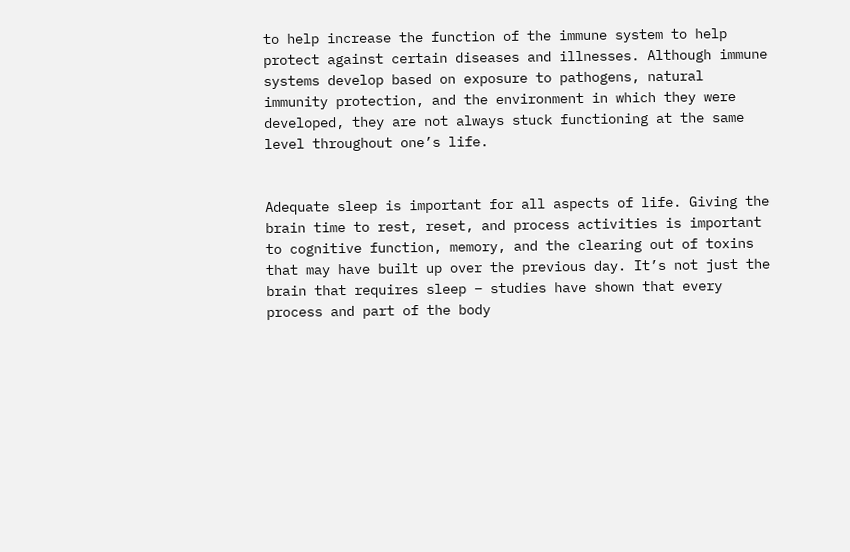to help increase the function of the immune system to help protect against certain diseases and illnesses. Although immune systems develop based on exposure to pathogens, natural immunity protection, and the environment in which they were developed, they are not always stuck functioning at the same level throughout one’s life.


Adequate sleep is important for all aspects of life. Giving the brain time to rest, reset, and process activities is important to cognitive function, memory, and the clearing out of toxins that may have built up over the previous day. It’s not just the brain that requires sleep – studies have shown that every process and part of the body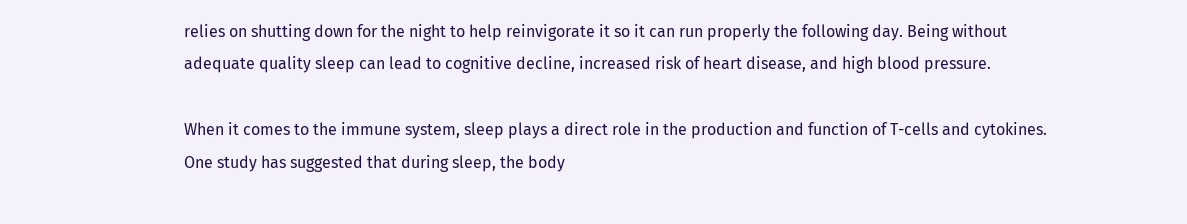relies on shutting down for the night to help reinvigorate it so it can run properly the following day. Being without adequate quality sleep can lead to cognitive decline, increased risk of heart disease, and high blood pressure.

When it comes to the immune system, sleep plays a direct role in the production and function of T-cells and cytokines. One study has suggested that during sleep, the body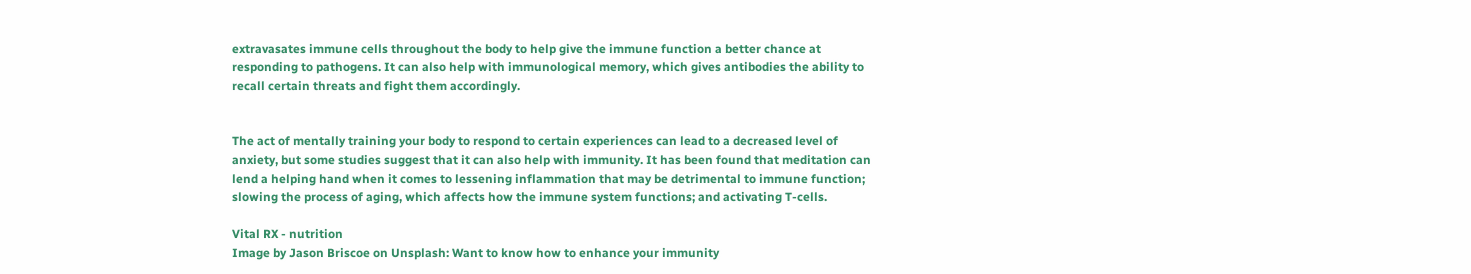extravasates immune cells throughout the body to help give the immune function a better chance at responding to pathogens. It can also help with immunological memory, which gives antibodies the ability to recall certain threats and fight them accordingly.


The act of mentally training your body to respond to certain experiences can lead to a decreased level of anxiety, but some studies suggest that it can also help with immunity. It has been found that meditation can lend a helping hand when it comes to lessening inflammation that may be detrimental to immune function; slowing the process of aging, which affects how the immune system functions; and activating T-cells.

Vital RX - nutrition
Image by Jason Briscoe on Unsplash: Want to know how to enhance your immunity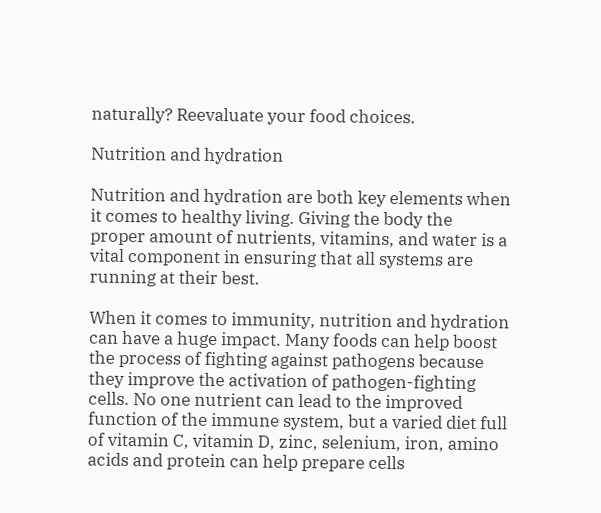naturally? Reevaluate your food choices.

Nutrition and hydration

Nutrition and hydration are both key elements when it comes to healthy living. Giving the body the proper amount of nutrients, vitamins, and water is a vital component in ensuring that all systems are running at their best.

When it comes to immunity, nutrition and hydration can have a huge impact. Many foods can help boost the process of fighting against pathogens because they improve the activation of pathogen-fighting cells. No one nutrient can lead to the improved function of the immune system, but a varied diet full of vitamin C, vitamin D, zinc, selenium, iron, amino acids and protein can help prepare cells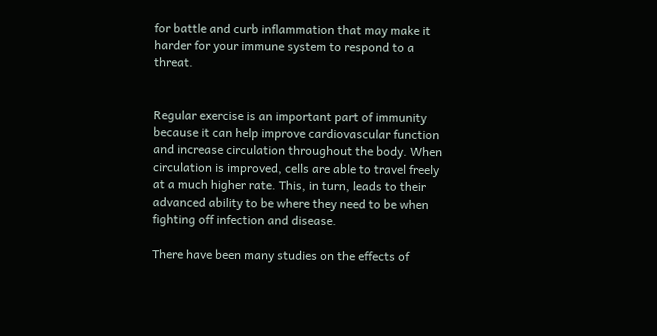for battle and curb inflammation that may make it harder for your immune system to respond to a threat.


Regular exercise is an important part of immunity because it can help improve cardiovascular function and increase circulation throughout the body. When circulation is improved, cells are able to travel freely at a much higher rate. This, in turn, leads to their advanced ability to be where they need to be when fighting off infection and disease.

There have been many studies on the effects of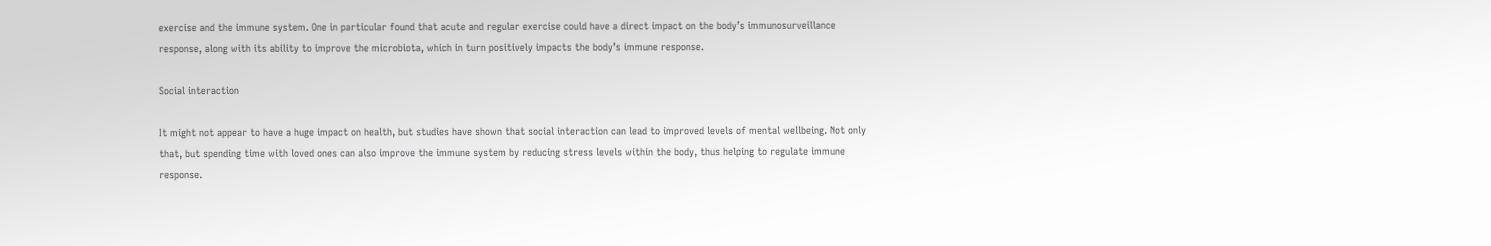exercise and the immune system. One in particular found that acute and regular exercise could have a direct impact on the body’s immunosurveillance response, along with its ability to improve the microbiota, which in turn positively impacts the body’s immune response.

Social interaction

It might not appear to have a huge impact on health, but studies have shown that social interaction can lead to improved levels of mental wellbeing. Not only that, but spending time with loved ones can also improve the immune system by reducing stress levels within the body, thus helping to regulate immune response.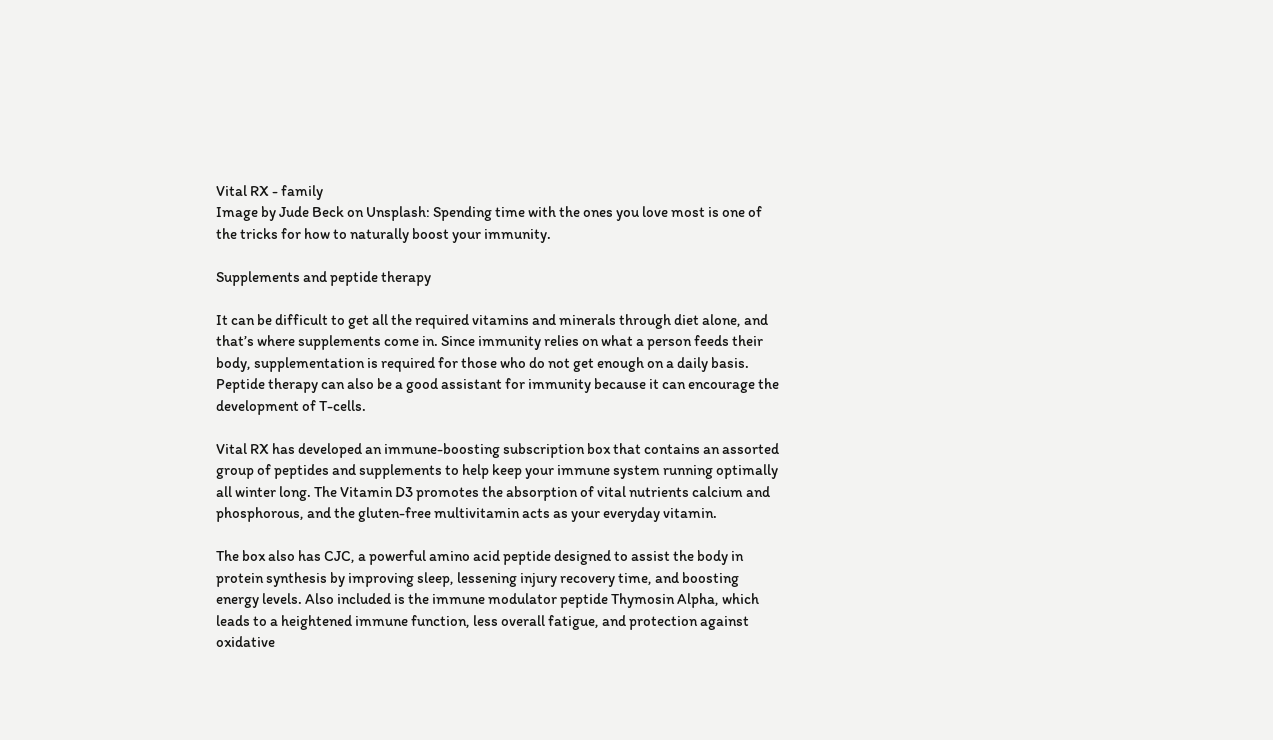Vital RX - family
Image by Jude Beck on Unsplash: Spending time with the ones you love most is one of the tricks for how to naturally boost your immunity.

Supplements and peptide therapy

It can be difficult to get all the required vitamins and minerals through diet alone, and that’s where supplements come in. Since immunity relies on what a person feeds their body, supplementation is required for those who do not get enough on a daily basis. Peptide therapy can also be a good assistant for immunity because it can encourage the development of T-cells.

Vital RX has developed an immune-boosting subscription box that contains an assorted group of peptides and supplements to help keep your immune system running optimally all winter long. The Vitamin D3 promotes the absorption of vital nutrients calcium and phosphorous, and the gluten-free multivitamin acts as your everyday vitamin.

The box also has CJC, a powerful amino acid peptide designed to assist the body in protein synthesis by improving sleep, lessening injury recovery time, and boosting energy levels. Also included is the immune modulator peptide Thymosin Alpha, which leads to a heightened immune function, less overall fatigue, and protection against oxidative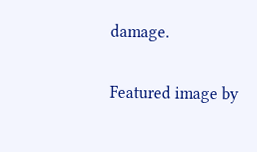damage.

Featured image by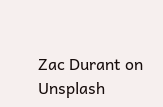Zac Durant on Unsplash